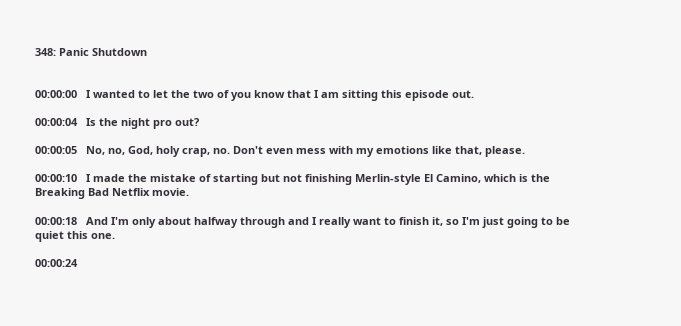348: Panic Shutdown


00:00:00   I wanted to let the two of you know that I am sitting this episode out.

00:00:04   Is the night pro out?

00:00:05   No, no, God, holy crap, no. Don't even mess with my emotions like that, please.

00:00:10   I made the mistake of starting but not finishing Merlin-style El Camino, which is the Breaking Bad Netflix movie.

00:00:18   And I'm only about halfway through and I really want to finish it, so I'm just going to be quiet this one.

00:00:24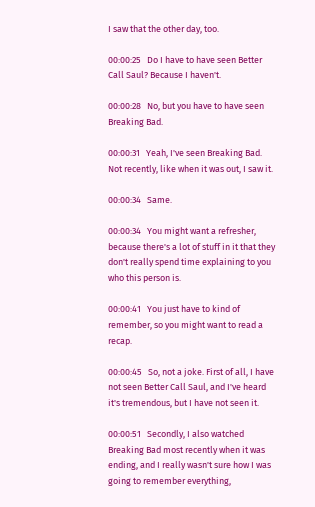I saw that the other day, too.

00:00:25   Do I have to have seen Better Call Saul? Because I haven't.

00:00:28   No, but you have to have seen Breaking Bad.

00:00:31   Yeah, I've seen Breaking Bad. Not recently, like when it was out, I saw it.

00:00:34   Same.

00:00:34   You might want a refresher, because there's a lot of stuff in it that they don't really spend time explaining to you who this person is.

00:00:41   You just have to kind of remember, so you might want to read a recap.

00:00:45   So, not a joke. First of all, I have not seen Better Call Saul, and I've heard it's tremendous, but I have not seen it.

00:00:51   Secondly, I also watched Breaking Bad most recently when it was ending, and I really wasn't sure how I was going to remember everything,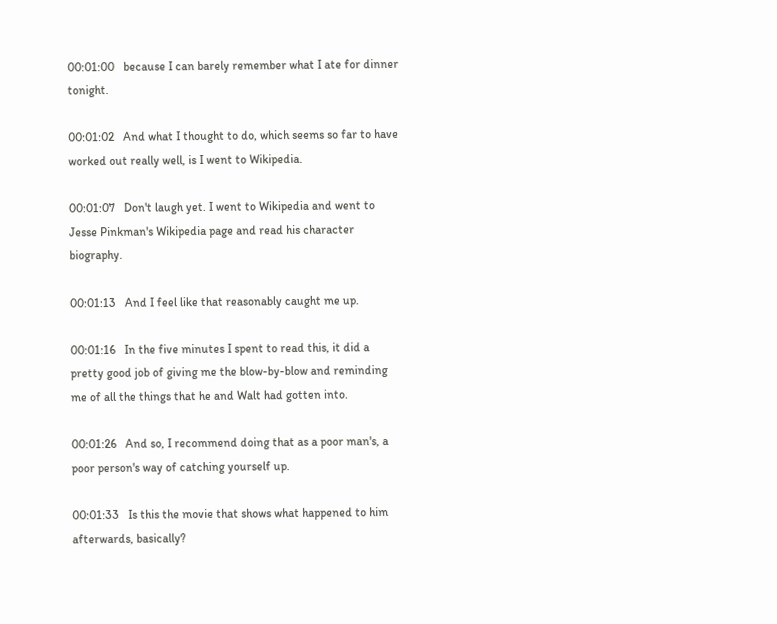00:01:00   because I can barely remember what I ate for dinner tonight.

00:01:02   And what I thought to do, which seems so far to have worked out really well, is I went to Wikipedia.

00:01:07   Don't laugh yet. I went to Wikipedia and went to Jesse Pinkman's Wikipedia page and read his character biography.

00:01:13   And I feel like that reasonably caught me up.

00:01:16   In the five minutes I spent to read this, it did a pretty good job of giving me the blow-by-blow and reminding me of all the things that he and Walt had gotten into.

00:01:26   And so, I recommend doing that as a poor man's, a poor person's way of catching yourself up.

00:01:33   Is this the movie that shows what happened to him afterwards, basically?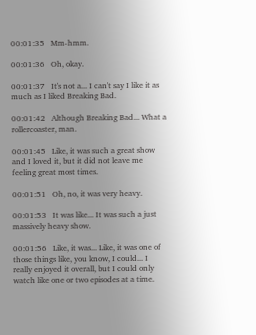00:01:35   Mm-hmm.

00:01:36   Oh, okay.

00:01:37   It's not a... I can't say I like it as much as I liked Breaking Bad.

00:01:42   Although Breaking Bad... What a rollercoaster, man.

00:01:45   Like, it was such a great show and I loved it, but it did not leave me feeling great most times.

00:01:51   Oh, no, it was very heavy.

00:01:53   It was like... It was such a just massively heavy show.

00:01:56   Like, it was... Like, it was one of those things like, you know, I could... I really enjoyed it overall, but I could only watch like one or two episodes at a time.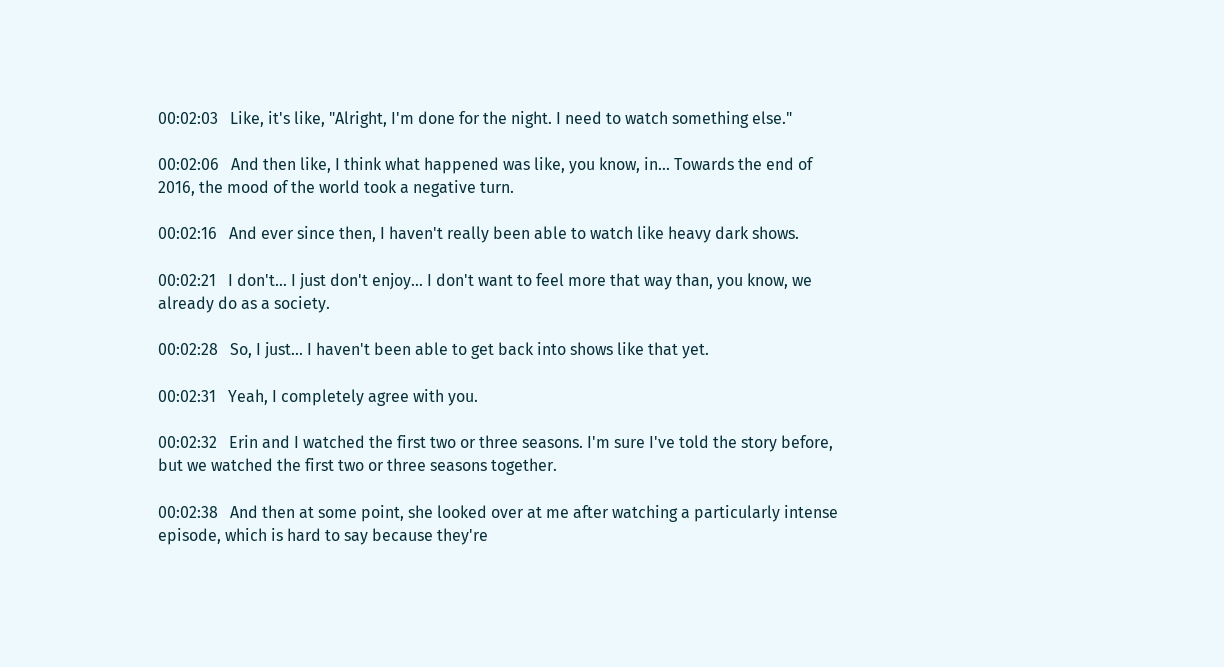00:02:03   Like, it's like, "Alright, I'm done for the night. I need to watch something else."

00:02:06   And then like, I think what happened was like, you know, in... Towards the end of 2016, the mood of the world took a negative turn.

00:02:16   And ever since then, I haven't really been able to watch like heavy dark shows.

00:02:21   I don't... I just don't enjoy... I don't want to feel more that way than, you know, we already do as a society.

00:02:28   So, I just... I haven't been able to get back into shows like that yet.

00:02:31   Yeah, I completely agree with you.

00:02:32   Erin and I watched the first two or three seasons. I'm sure I've told the story before, but we watched the first two or three seasons together.

00:02:38   And then at some point, she looked over at me after watching a particularly intense episode, which is hard to say because they're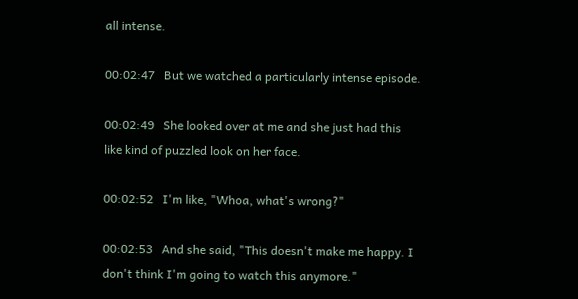all intense.

00:02:47   But we watched a particularly intense episode.

00:02:49   She looked over at me and she just had this like kind of puzzled look on her face.

00:02:52   I'm like, "Whoa, what's wrong?"

00:02:53   And she said, "This doesn't make me happy. I don't think I'm going to watch this anymore."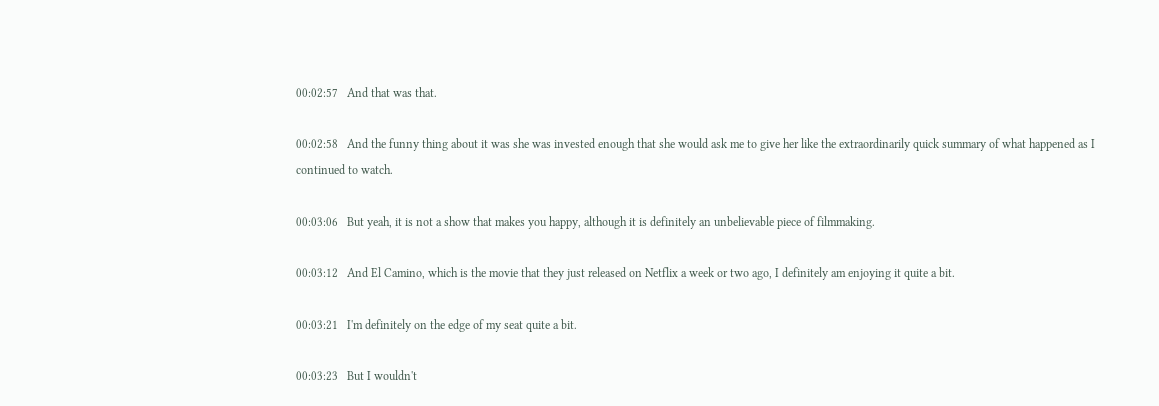00:02:57   And that was that.

00:02:58   And the funny thing about it was she was invested enough that she would ask me to give her like the extraordinarily quick summary of what happened as I continued to watch.

00:03:06   But yeah, it is not a show that makes you happy, although it is definitely an unbelievable piece of filmmaking.

00:03:12   And El Camino, which is the movie that they just released on Netflix a week or two ago, I definitely am enjoying it quite a bit.

00:03:21   I'm definitely on the edge of my seat quite a bit.

00:03:23   But I wouldn't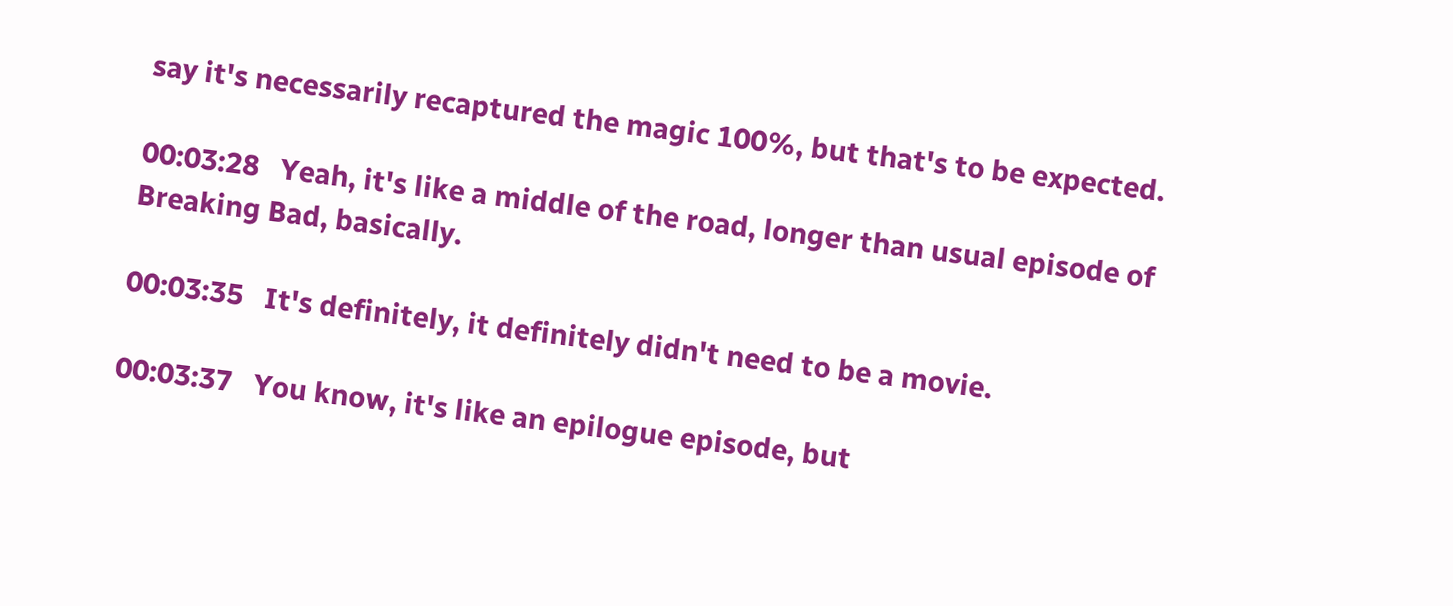say it's necessarily recaptured the magic 100%, but that's to be expected.

00:03:28   Yeah, it's like a middle of the road, longer than usual episode of Breaking Bad, basically.

00:03:35   It's definitely, it definitely didn't need to be a movie.

00:03:37   You know, it's like an epilogue episode, but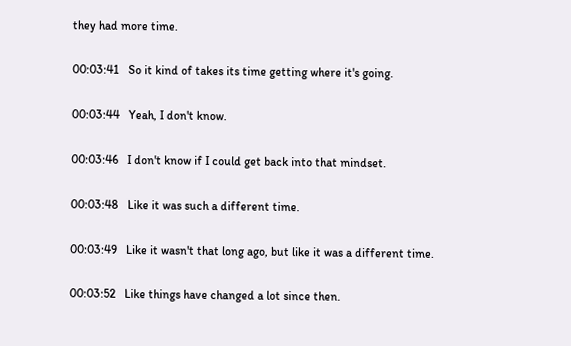they had more time.

00:03:41   So it kind of takes its time getting where it's going.

00:03:44   Yeah, I don't know.

00:03:46   I don't know if I could get back into that mindset.

00:03:48   Like it was such a different time.

00:03:49   Like it wasn't that long ago, but like it was a different time.

00:03:52   Like things have changed a lot since then.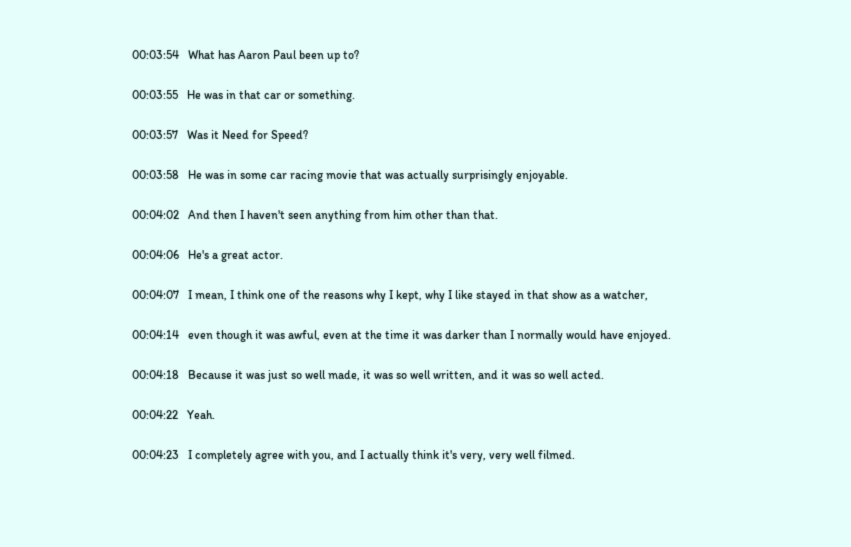00:03:54   What has Aaron Paul been up to?

00:03:55   He was in that car or something.

00:03:57   Was it Need for Speed?

00:03:58   He was in some car racing movie that was actually surprisingly enjoyable.

00:04:02   And then I haven't seen anything from him other than that.

00:04:06   He's a great actor.

00:04:07   I mean, I think one of the reasons why I kept, why I like stayed in that show as a watcher,

00:04:14   even though it was awful, even at the time it was darker than I normally would have enjoyed.

00:04:18   Because it was just so well made, it was so well written, and it was so well acted.

00:04:22   Yeah.

00:04:23   I completely agree with you, and I actually think it's very, very well filmed.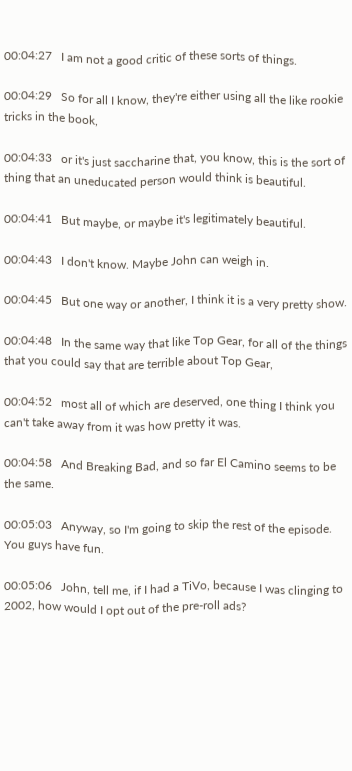00:04:27   I am not a good critic of these sorts of things.

00:04:29   So for all I know, they're either using all the like rookie tricks in the book,

00:04:33   or it's just saccharine that, you know, this is the sort of thing that an uneducated person would think is beautiful.

00:04:41   But maybe, or maybe it's legitimately beautiful.

00:04:43   I don't know. Maybe John can weigh in.

00:04:45   But one way or another, I think it is a very pretty show.

00:04:48   In the same way that like Top Gear, for all of the things that you could say that are terrible about Top Gear,

00:04:52   most all of which are deserved, one thing I think you can't take away from it was how pretty it was.

00:04:58   And Breaking Bad, and so far El Camino seems to be the same.

00:05:03   Anyway, so I'm going to skip the rest of the episode. You guys have fun.

00:05:06   John, tell me, if I had a TiVo, because I was clinging to 2002, how would I opt out of the pre-roll ads?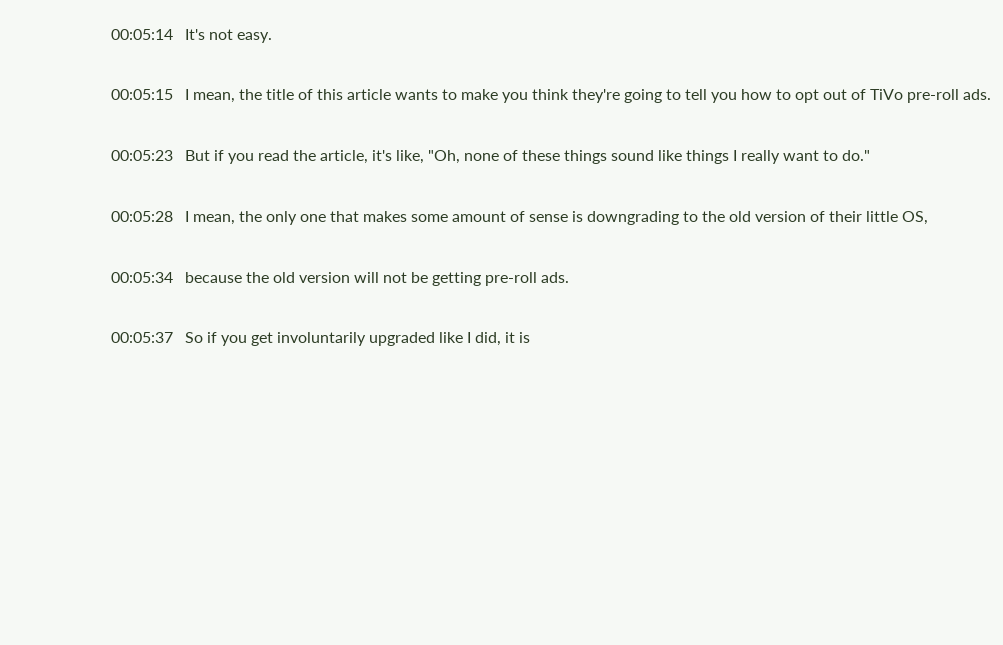00:05:14   It's not easy.

00:05:15   I mean, the title of this article wants to make you think they're going to tell you how to opt out of TiVo pre-roll ads.

00:05:23   But if you read the article, it's like, "Oh, none of these things sound like things I really want to do."

00:05:28   I mean, the only one that makes some amount of sense is downgrading to the old version of their little OS,

00:05:34   because the old version will not be getting pre-roll ads.

00:05:37   So if you get involuntarily upgraded like I did, it is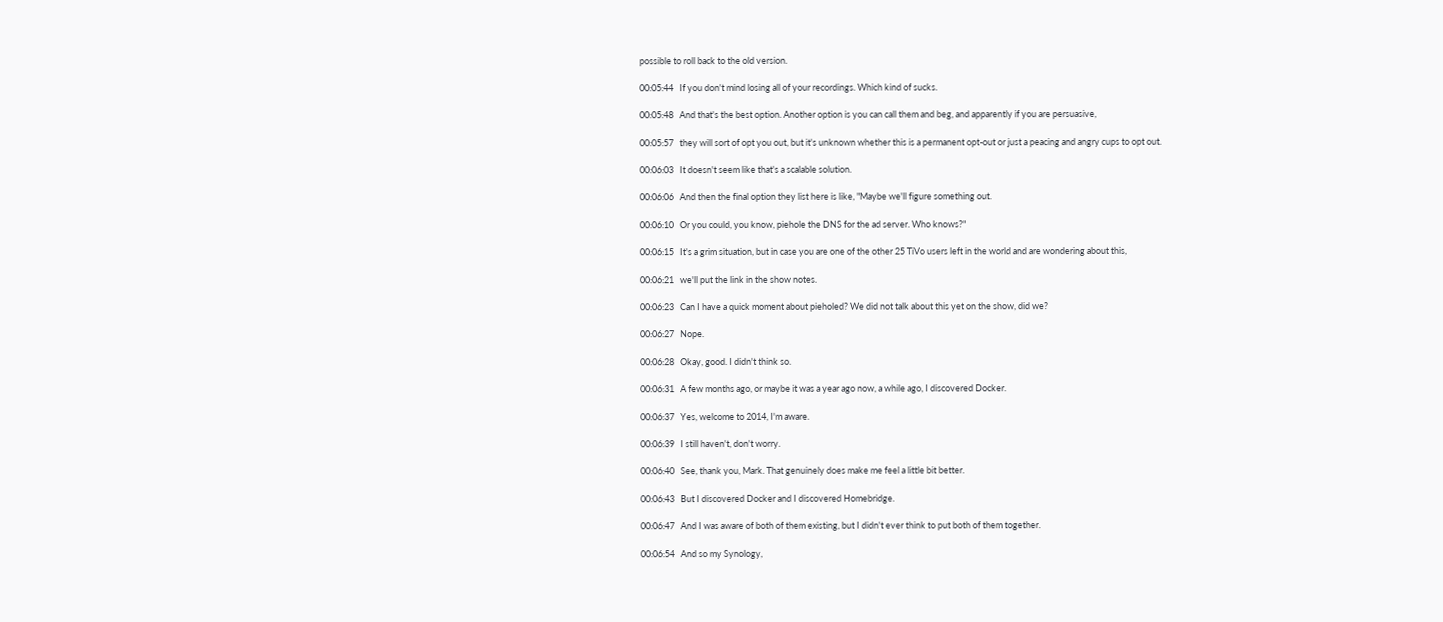possible to roll back to the old version.

00:05:44   If you don't mind losing all of your recordings. Which kind of sucks.

00:05:48   And that's the best option. Another option is you can call them and beg, and apparently if you are persuasive,

00:05:57   they will sort of opt you out, but it's unknown whether this is a permanent opt-out or just a peacing and angry cups to opt out.

00:06:03   It doesn't seem like that's a scalable solution.

00:06:06   And then the final option they list here is like, "Maybe we'll figure something out.

00:06:10   Or you could, you know, piehole the DNS for the ad server. Who knows?"

00:06:15   It's a grim situation, but in case you are one of the other 25 TiVo users left in the world and are wondering about this,

00:06:21   we'll put the link in the show notes.

00:06:23   Can I have a quick moment about pieholed? We did not talk about this yet on the show, did we?

00:06:27   Nope.

00:06:28   Okay, good. I didn't think so.

00:06:31   A few months ago, or maybe it was a year ago now, a while ago, I discovered Docker.

00:06:37   Yes, welcome to 2014, I'm aware.

00:06:39   I still haven't, don't worry.

00:06:40   See, thank you, Mark. That genuinely does make me feel a little bit better.

00:06:43   But I discovered Docker and I discovered Homebridge.

00:06:47   And I was aware of both of them existing, but I didn't ever think to put both of them together.

00:06:54   And so my Synology,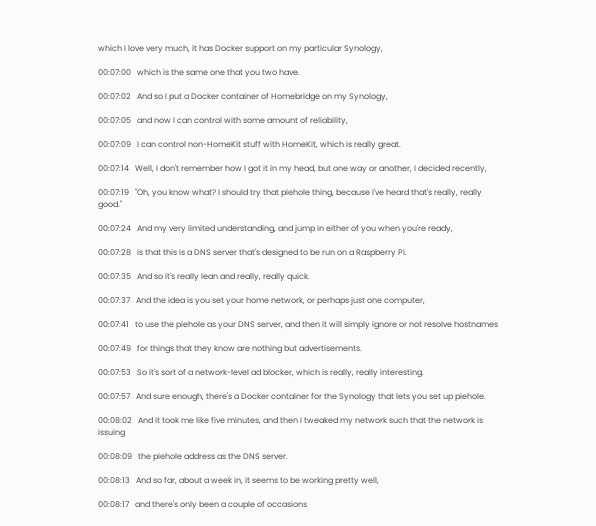which I love very much, it has Docker support on my particular Synology,

00:07:00   which is the same one that you two have.

00:07:02   And so I put a Docker container of Homebridge on my Synology,

00:07:05   and now I can control with some amount of reliability,

00:07:09   I can control non-HomeKit stuff with HomeKit, which is really great.

00:07:14   Well, I don't remember how I got it in my head, but one way or another, I decided recently,

00:07:19   "Oh, you know what? I should try that piehole thing, because I've heard that's really, really good."

00:07:24   And my very limited understanding, and jump in either of you when you're ready,

00:07:28   is that this is a DNS server that's designed to be run on a Raspberry Pi.

00:07:35   And so it's really lean and really, really quick.

00:07:37   And the idea is you set your home network, or perhaps just one computer,

00:07:41   to use the piehole as your DNS server, and then it will simply ignore or not resolve hostnames

00:07:49   for things that they know are nothing but advertisements.

00:07:53   So it's sort of a network-level ad blocker, which is really, really interesting.

00:07:57   And sure enough, there's a Docker container for the Synology that lets you set up piehole.

00:08:02   And it took me like five minutes, and then I tweaked my network such that the network is issuing

00:08:09   the piehole address as the DNS server.

00:08:13   And so far, about a week in, it seems to be working pretty well,

00:08:17   and there's only been a couple of occasions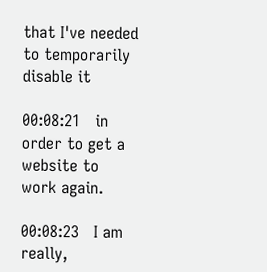that I've needed to temporarily disable it

00:08:21   in order to get a website to work again.

00:08:23   I am really,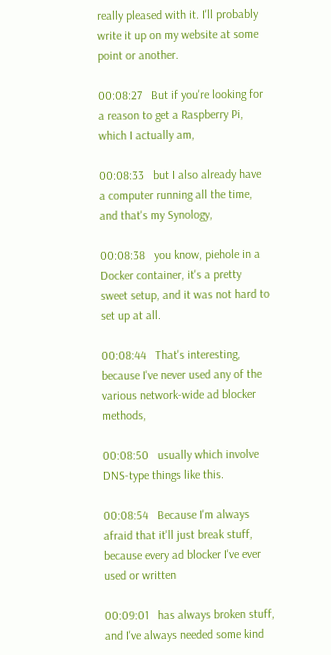really pleased with it. I'll probably write it up on my website at some point or another.

00:08:27   But if you're looking for a reason to get a Raspberry Pi, which I actually am,

00:08:33   but I also already have a computer running all the time, and that's my Synology,

00:08:38   you know, piehole in a Docker container, it's a pretty sweet setup, and it was not hard to set up at all.

00:08:44   That's interesting, because I've never used any of the various network-wide ad blocker methods,

00:08:50   usually which involve DNS-type things like this.

00:08:54   Because I'm always afraid that it'll just break stuff, because every ad blocker I've ever used or written

00:09:01   has always broken stuff, and I've always needed some kind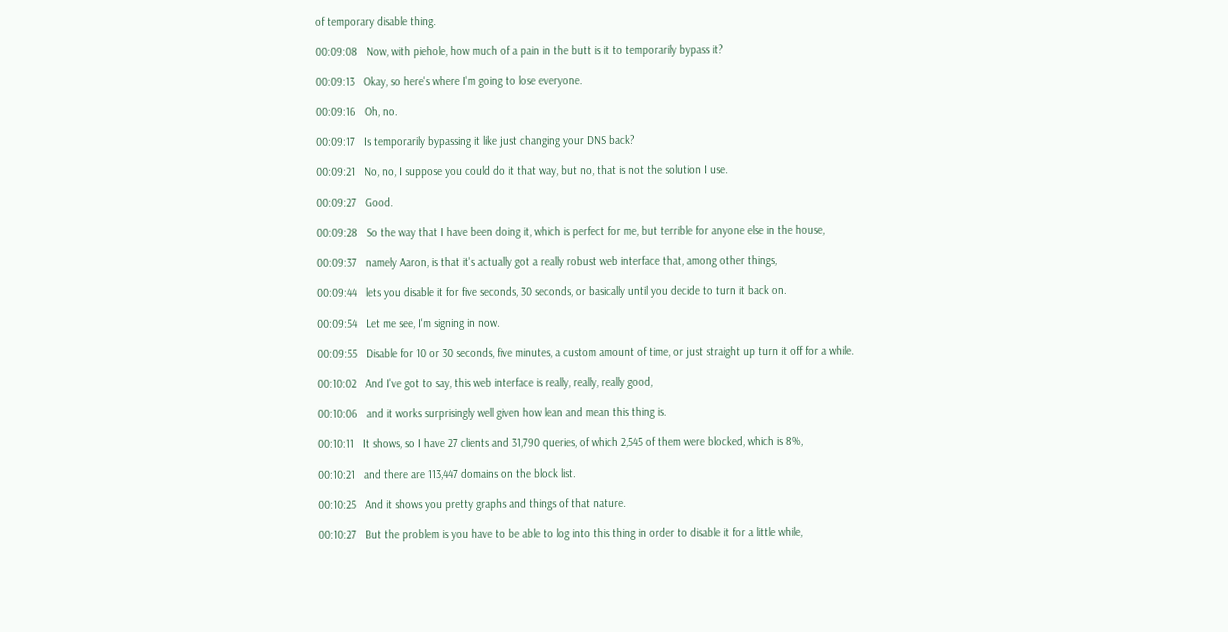of temporary disable thing.

00:09:08   Now, with piehole, how much of a pain in the butt is it to temporarily bypass it?

00:09:13   Okay, so here's where I'm going to lose everyone.

00:09:16   Oh, no.

00:09:17   Is temporarily bypassing it like just changing your DNS back?

00:09:21   No, no, I suppose you could do it that way, but no, that is not the solution I use.

00:09:27   Good.

00:09:28   So the way that I have been doing it, which is perfect for me, but terrible for anyone else in the house,

00:09:37   namely Aaron, is that it's actually got a really robust web interface that, among other things,

00:09:44   lets you disable it for five seconds, 30 seconds, or basically until you decide to turn it back on.

00:09:54   Let me see, I'm signing in now.

00:09:55   Disable for 10 or 30 seconds, five minutes, a custom amount of time, or just straight up turn it off for a while.

00:10:02   And I've got to say, this web interface is really, really, really good,

00:10:06   and it works surprisingly well given how lean and mean this thing is.

00:10:11   It shows, so I have 27 clients and 31,790 queries, of which 2,545 of them were blocked, which is 8%,

00:10:21   and there are 113,447 domains on the block list.

00:10:25   And it shows you pretty graphs and things of that nature.

00:10:27   But the problem is you have to be able to log into this thing in order to disable it for a little while,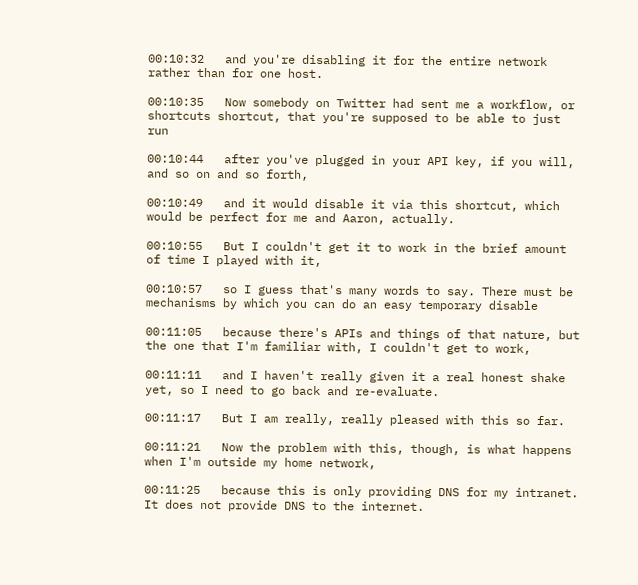00:10:32   and you're disabling it for the entire network rather than for one host.

00:10:35   Now somebody on Twitter had sent me a workflow, or shortcuts shortcut, that you're supposed to be able to just run

00:10:44   after you've plugged in your API key, if you will, and so on and so forth,

00:10:49   and it would disable it via this shortcut, which would be perfect for me and Aaron, actually.

00:10:55   But I couldn't get it to work in the brief amount of time I played with it,

00:10:57   so I guess that's many words to say. There must be mechanisms by which you can do an easy temporary disable

00:11:05   because there's APIs and things of that nature, but the one that I'm familiar with, I couldn't get to work,

00:11:11   and I haven't really given it a real honest shake yet, so I need to go back and re-evaluate.

00:11:17   But I am really, really pleased with this so far.

00:11:21   Now the problem with this, though, is what happens when I'm outside my home network,

00:11:25   because this is only providing DNS for my intranet. It does not provide DNS to the internet.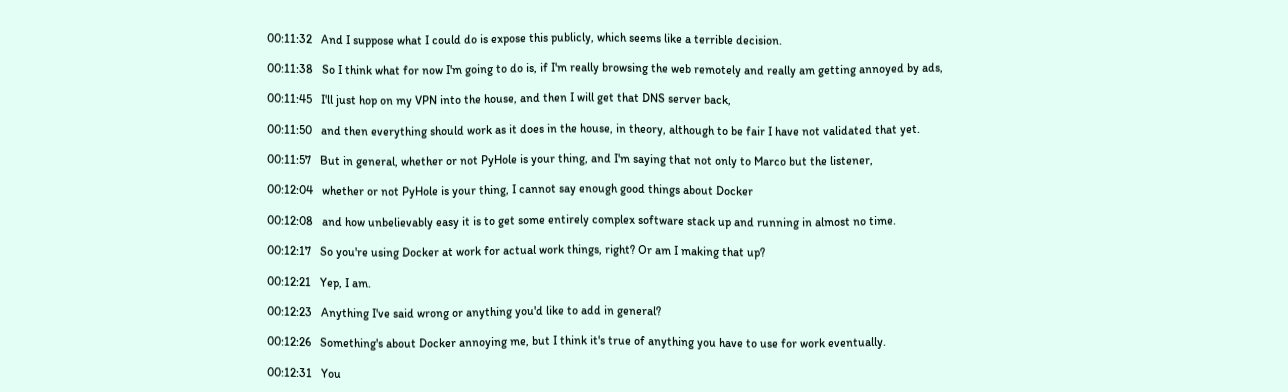00:11:32   And I suppose what I could do is expose this publicly, which seems like a terrible decision.

00:11:38   So I think what for now I'm going to do is, if I'm really browsing the web remotely and really am getting annoyed by ads,

00:11:45   I'll just hop on my VPN into the house, and then I will get that DNS server back,

00:11:50   and then everything should work as it does in the house, in theory, although to be fair I have not validated that yet.

00:11:57   But in general, whether or not PyHole is your thing, and I'm saying that not only to Marco but the listener,

00:12:04   whether or not PyHole is your thing, I cannot say enough good things about Docker

00:12:08   and how unbelievably easy it is to get some entirely complex software stack up and running in almost no time.

00:12:17   So you're using Docker at work for actual work things, right? Or am I making that up?

00:12:21   Yep, I am.

00:12:23   Anything I've said wrong or anything you'd like to add in general?

00:12:26   Something's about Docker annoying me, but I think it's true of anything you have to use for work eventually.

00:12:31   You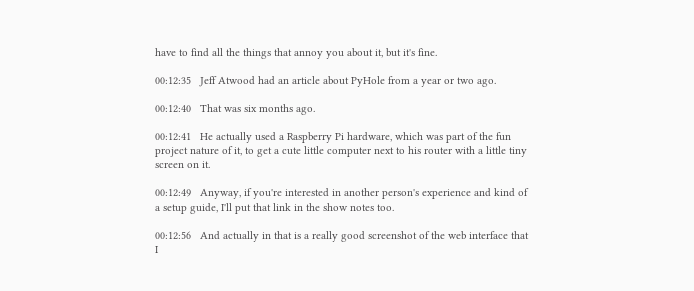have to find all the things that annoy you about it, but it's fine.

00:12:35   Jeff Atwood had an article about PyHole from a year or two ago.

00:12:40   That was six months ago.

00:12:41   He actually used a Raspberry Pi hardware, which was part of the fun project nature of it, to get a cute little computer next to his router with a little tiny screen on it.

00:12:49   Anyway, if you're interested in another person's experience and kind of a setup guide, I'll put that link in the show notes too.

00:12:56   And actually in that is a really good screenshot of the web interface that I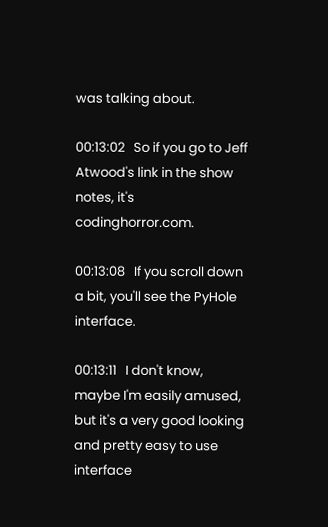was talking about.

00:13:02   So if you go to Jeff Atwood's link in the show notes, it's codinghorror.com.

00:13:08   If you scroll down a bit, you'll see the PyHole interface.

00:13:11   I don't know, maybe I'm easily amused, but it's a very good looking and pretty easy to use interface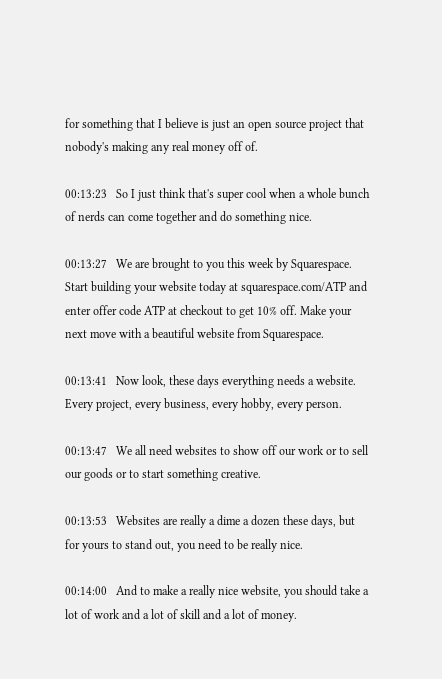for something that I believe is just an open source project that nobody's making any real money off of.

00:13:23   So I just think that's super cool when a whole bunch of nerds can come together and do something nice.

00:13:27   We are brought to you this week by Squarespace. Start building your website today at squarespace.com/ATP and enter offer code ATP at checkout to get 10% off. Make your next move with a beautiful website from Squarespace.

00:13:41   Now look, these days everything needs a website. Every project, every business, every hobby, every person.

00:13:47   We all need websites to show off our work or to sell our goods or to start something creative.

00:13:53   Websites are really a dime a dozen these days, but for yours to stand out, you need to be really nice.

00:14:00   And to make a really nice website, you should take a lot of work and a lot of skill and a lot of money.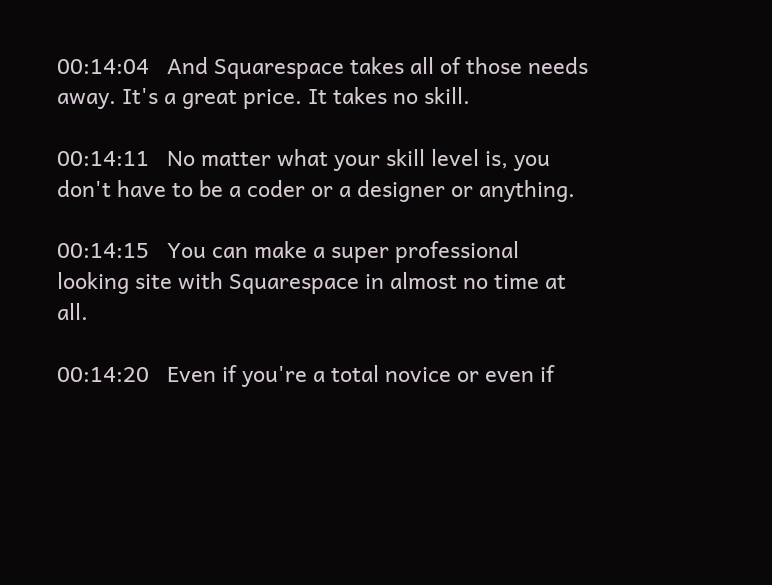00:14:04   And Squarespace takes all of those needs away. It's a great price. It takes no skill.

00:14:11   No matter what your skill level is, you don't have to be a coder or a designer or anything.

00:14:15   You can make a super professional looking site with Squarespace in almost no time at all.

00:14:20   Even if you're a total novice or even if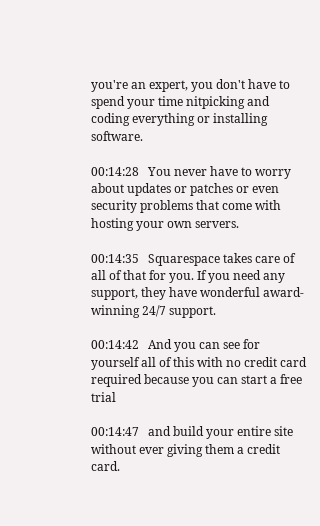you're an expert, you don't have to spend your time nitpicking and coding everything or installing software.

00:14:28   You never have to worry about updates or patches or even security problems that come with hosting your own servers.

00:14:35   Squarespace takes care of all of that for you. If you need any support, they have wonderful award-winning 24/7 support.

00:14:42   And you can see for yourself all of this with no credit card required because you can start a free trial

00:14:47   and build your entire site without ever giving them a credit card.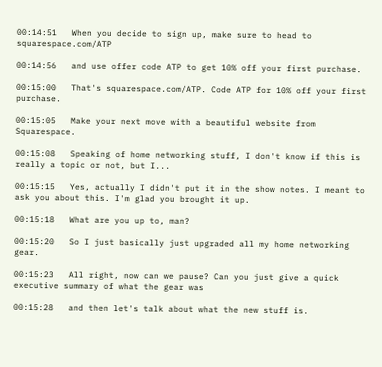00:14:51   When you decide to sign up, make sure to head to squarespace.com/ATP

00:14:56   and use offer code ATP to get 10% off your first purchase.

00:15:00   That's squarespace.com/ATP. Code ATP for 10% off your first purchase.

00:15:05   Make your next move with a beautiful website from Squarespace.

00:15:08   Speaking of home networking stuff, I don't know if this is really a topic or not, but I...

00:15:15   Yes, actually I didn't put it in the show notes. I meant to ask you about this. I'm glad you brought it up.

00:15:18   What are you up to, man?

00:15:20   So I just basically just upgraded all my home networking gear.

00:15:23   All right, now can we pause? Can you just give a quick executive summary of what the gear was

00:15:28   and then let's talk about what the new stuff is.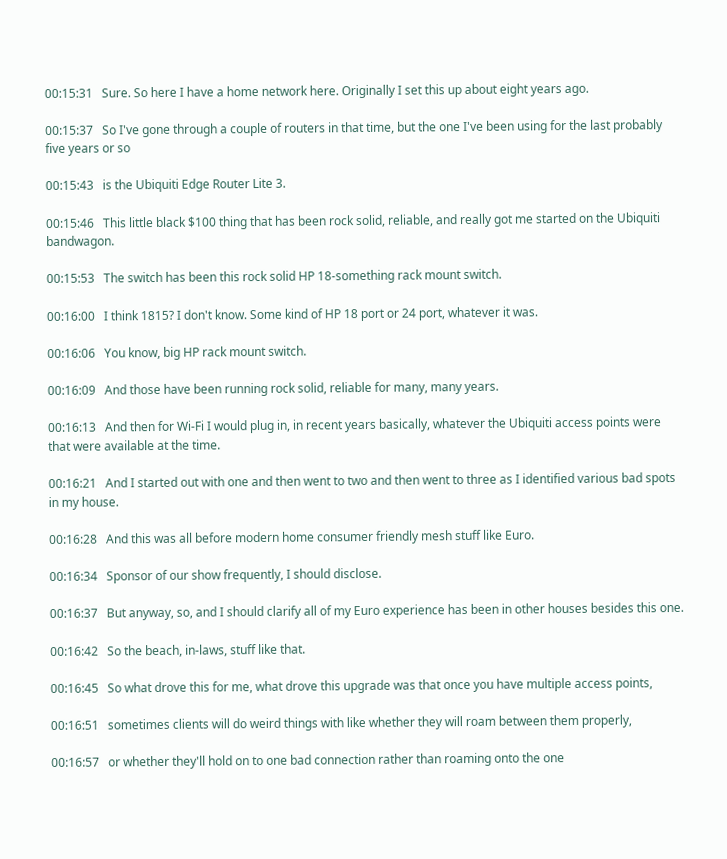00:15:31   Sure. So here I have a home network here. Originally I set this up about eight years ago.

00:15:37   So I've gone through a couple of routers in that time, but the one I've been using for the last probably five years or so

00:15:43   is the Ubiquiti Edge Router Lite 3.

00:15:46   This little black $100 thing that has been rock solid, reliable, and really got me started on the Ubiquiti bandwagon.

00:15:53   The switch has been this rock solid HP 18-something rack mount switch.

00:16:00   I think 1815? I don't know. Some kind of HP 18 port or 24 port, whatever it was.

00:16:06   You know, big HP rack mount switch.

00:16:09   And those have been running rock solid, reliable for many, many years.

00:16:13   And then for Wi-Fi I would plug in, in recent years basically, whatever the Ubiquiti access points were that were available at the time.

00:16:21   And I started out with one and then went to two and then went to three as I identified various bad spots in my house.

00:16:28   And this was all before modern home consumer friendly mesh stuff like Euro.

00:16:34   Sponsor of our show frequently, I should disclose.

00:16:37   But anyway, so, and I should clarify all of my Euro experience has been in other houses besides this one.

00:16:42   So the beach, in-laws, stuff like that.

00:16:45   So what drove this for me, what drove this upgrade was that once you have multiple access points,

00:16:51   sometimes clients will do weird things with like whether they will roam between them properly,

00:16:57   or whether they'll hold on to one bad connection rather than roaming onto the one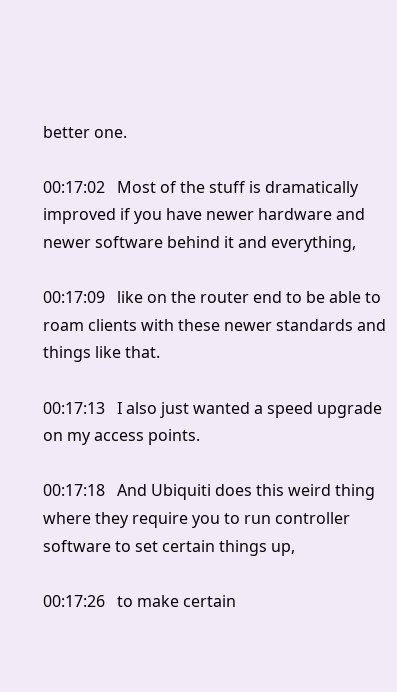better one.

00:17:02   Most of the stuff is dramatically improved if you have newer hardware and newer software behind it and everything,

00:17:09   like on the router end to be able to roam clients with these newer standards and things like that.

00:17:13   I also just wanted a speed upgrade on my access points.

00:17:18   And Ubiquiti does this weird thing where they require you to run controller software to set certain things up,

00:17:26   to make certain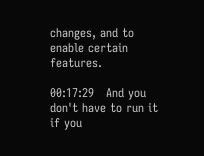changes, and to enable certain features.

00:17:29   And you don't have to run it if you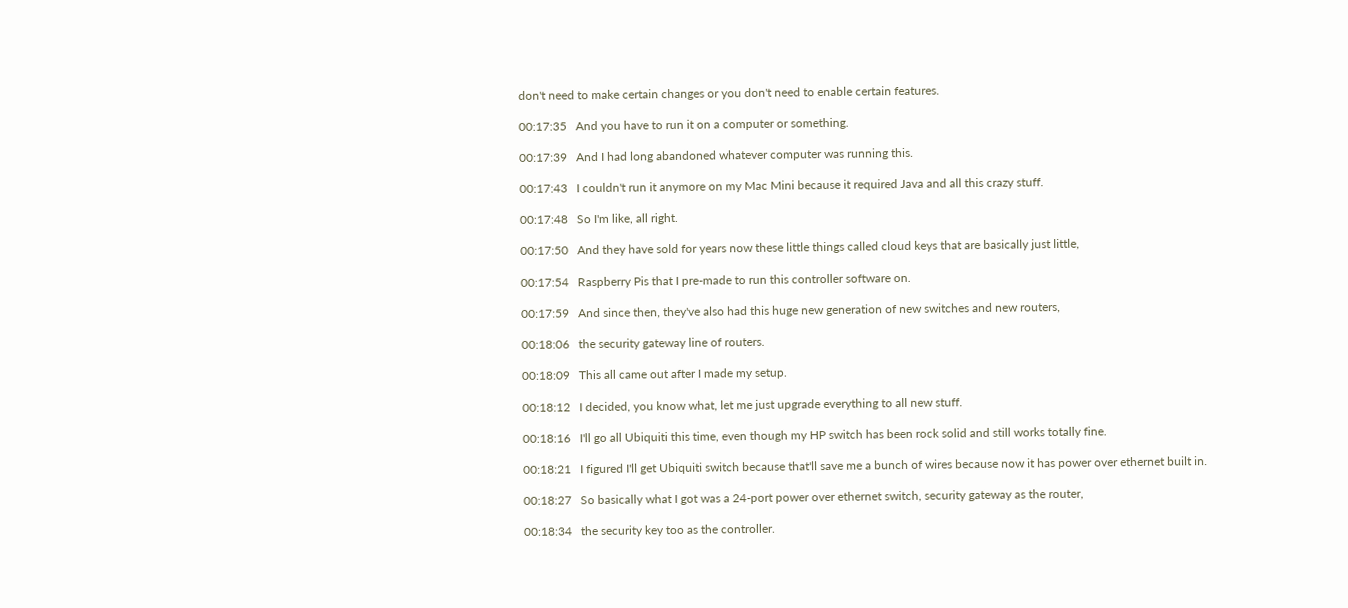don't need to make certain changes or you don't need to enable certain features.

00:17:35   And you have to run it on a computer or something.

00:17:39   And I had long abandoned whatever computer was running this.

00:17:43   I couldn't run it anymore on my Mac Mini because it required Java and all this crazy stuff.

00:17:48   So I'm like, all right.

00:17:50   And they have sold for years now these little things called cloud keys that are basically just little,

00:17:54   Raspberry Pis that I pre-made to run this controller software on.

00:17:59   And since then, they've also had this huge new generation of new switches and new routers,

00:18:06   the security gateway line of routers.

00:18:09   This all came out after I made my setup.

00:18:12   I decided, you know what, let me just upgrade everything to all new stuff.

00:18:16   I'll go all Ubiquiti this time, even though my HP switch has been rock solid and still works totally fine.

00:18:21   I figured I'll get Ubiquiti switch because that'll save me a bunch of wires because now it has power over ethernet built in.

00:18:27   So basically what I got was a 24-port power over ethernet switch, security gateway as the router,

00:18:34   the security key too as the controller.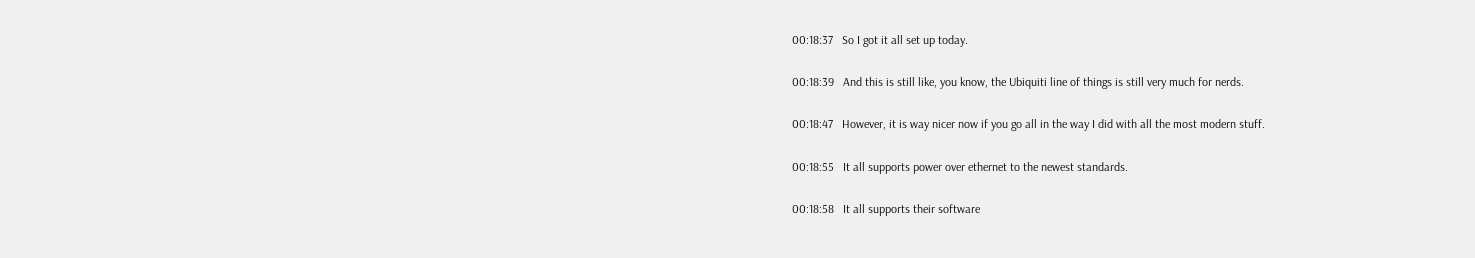00:18:37   So I got it all set up today.

00:18:39   And this is still like, you know, the Ubiquiti line of things is still very much for nerds.

00:18:47   However, it is way nicer now if you go all in the way I did with all the most modern stuff.

00:18:55   It all supports power over ethernet to the newest standards.

00:18:58   It all supports their software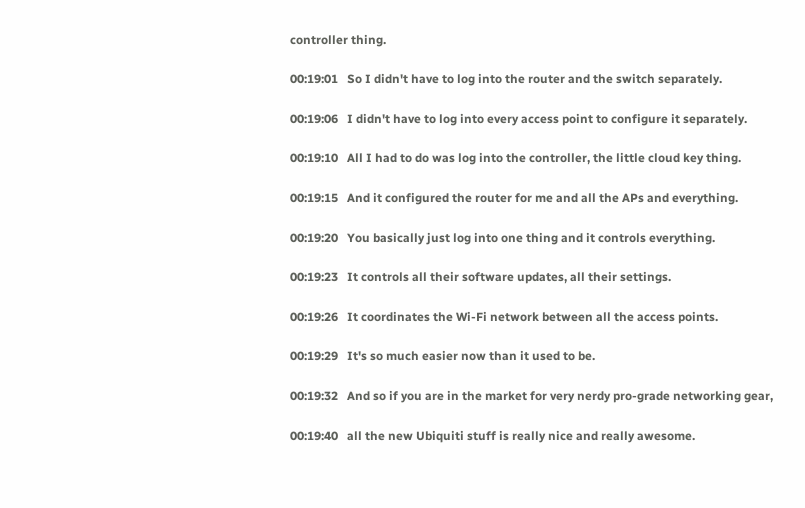controller thing.

00:19:01   So I didn't have to log into the router and the switch separately.

00:19:06   I didn't have to log into every access point to configure it separately.

00:19:10   All I had to do was log into the controller, the little cloud key thing.

00:19:15   And it configured the router for me and all the APs and everything.

00:19:20   You basically just log into one thing and it controls everything.

00:19:23   It controls all their software updates, all their settings.

00:19:26   It coordinates the Wi-Fi network between all the access points.

00:19:29   It's so much easier now than it used to be.

00:19:32   And so if you are in the market for very nerdy pro-grade networking gear,

00:19:40   all the new Ubiquiti stuff is really nice and really awesome.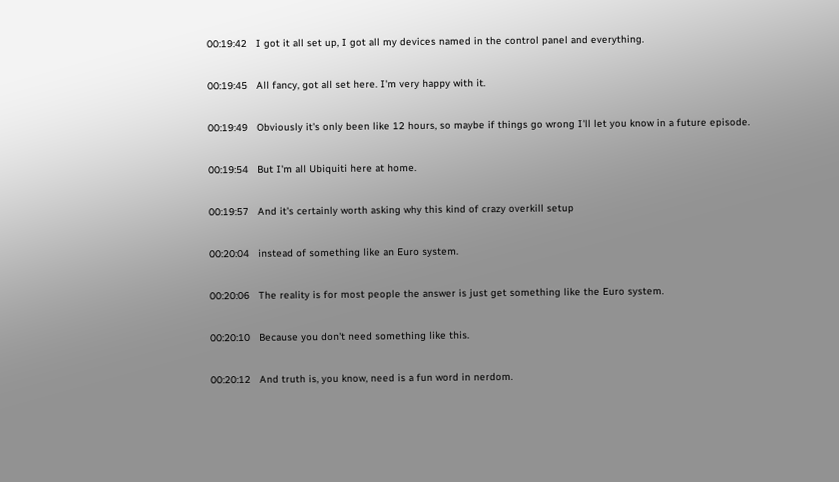00:19:42   I got it all set up, I got all my devices named in the control panel and everything.

00:19:45   All fancy, got all set here. I'm very happy with it.

00:19:49   Obviously it's only been like 12 hours, so maybe if things go wrong I'll let you know in a future episode.

00:19:54   But I'm all Ubiquiti here at home.

00:19:57   And it's certainly worth asking why this kind of crazy overkill setup

00:20:04   instead of something like an Euro system.

00:20:06   The reality is for most people the answer is just get something like the Euro system.

00:20:10   Because you don't need something like this.

00:20:12   And truth is, you know, need is a fun word in nerdom.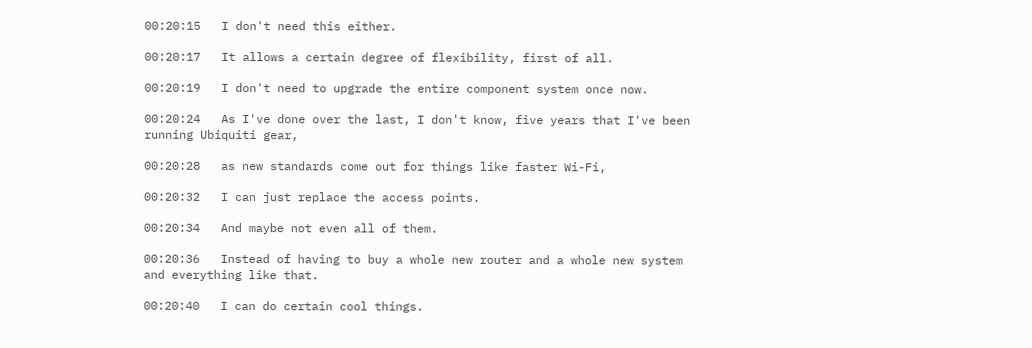00:20:15   I don't need this either.

00:20:17   It allows a certain degree of flexibility, first of all.

00:20:19   I don't need to upgrade the entire component system once now.

00:20:24   As I've done over the last, I don't know, five years that I've been running Ubiquiti gear,

00:20:28   as new standards come out for things like faster Wi-Fi,

00:20:32   I can just replace the access points.

00:20:34   And maybe not even all of them.

00:20:36   Instead of having to buy a whole new router and a whole new system and everything like that.

00:20:40   I can do certain cool things.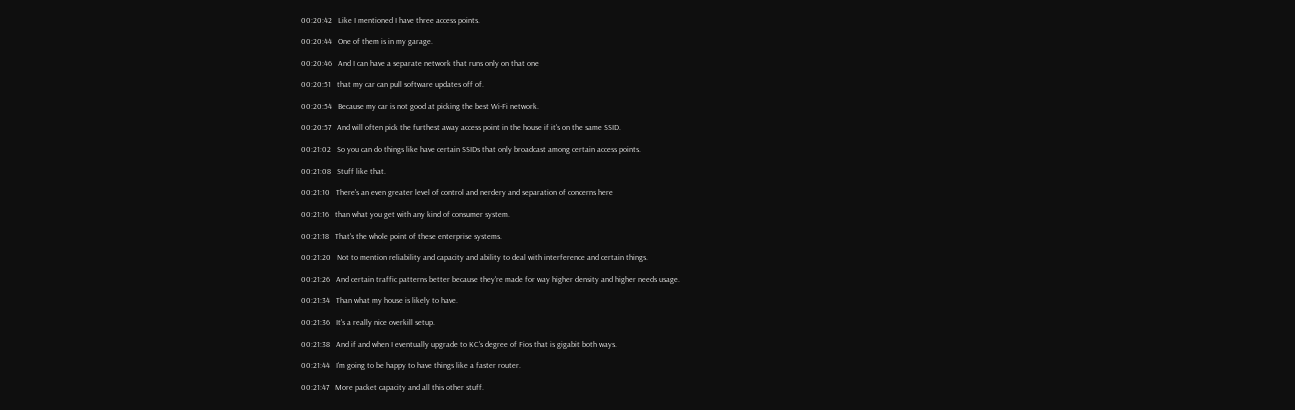00:20:42   Like I mentioned I have three access points.

00:20:44   One of them is in my garage.

00:20:46   And I can have a separate network that runs only on that one

00:20:51   that my car can pull software updates off of.

00:20:54   Because my car is not good at picking the best Wi-Fi network.

00:20:57   And will often pick the furthest away access point in the house if it's on the same SSID.

00:21:02   So you can do things like have certain SSIDs that only broadcast among certain access points.

00:21:08   Stuff like that.

00:21:10   There's an even greater level of control and nerdery and separation of concerns here

00:21:16   than what you get with any kind of consumer system.

00:21:18   That's the whole point of these enterprise systems.

00:21:20   Not to mention reliability and capacity and ability to deal with interference and certain things.

00:21:26   And certain traffic patterns better because they're made for way higher density and higher needs usage.

00:21:34   Than what my house is likely to have.

00:21:36   It's a really nice overkill setup.

00:21:38   And if and when I eventually upgrade to KC's degree of Fios that is gigabit both ways.

00:21:44   I'm going to be happy to have things like a faster router.

00:21:47   More packet capacity and all this other stuff.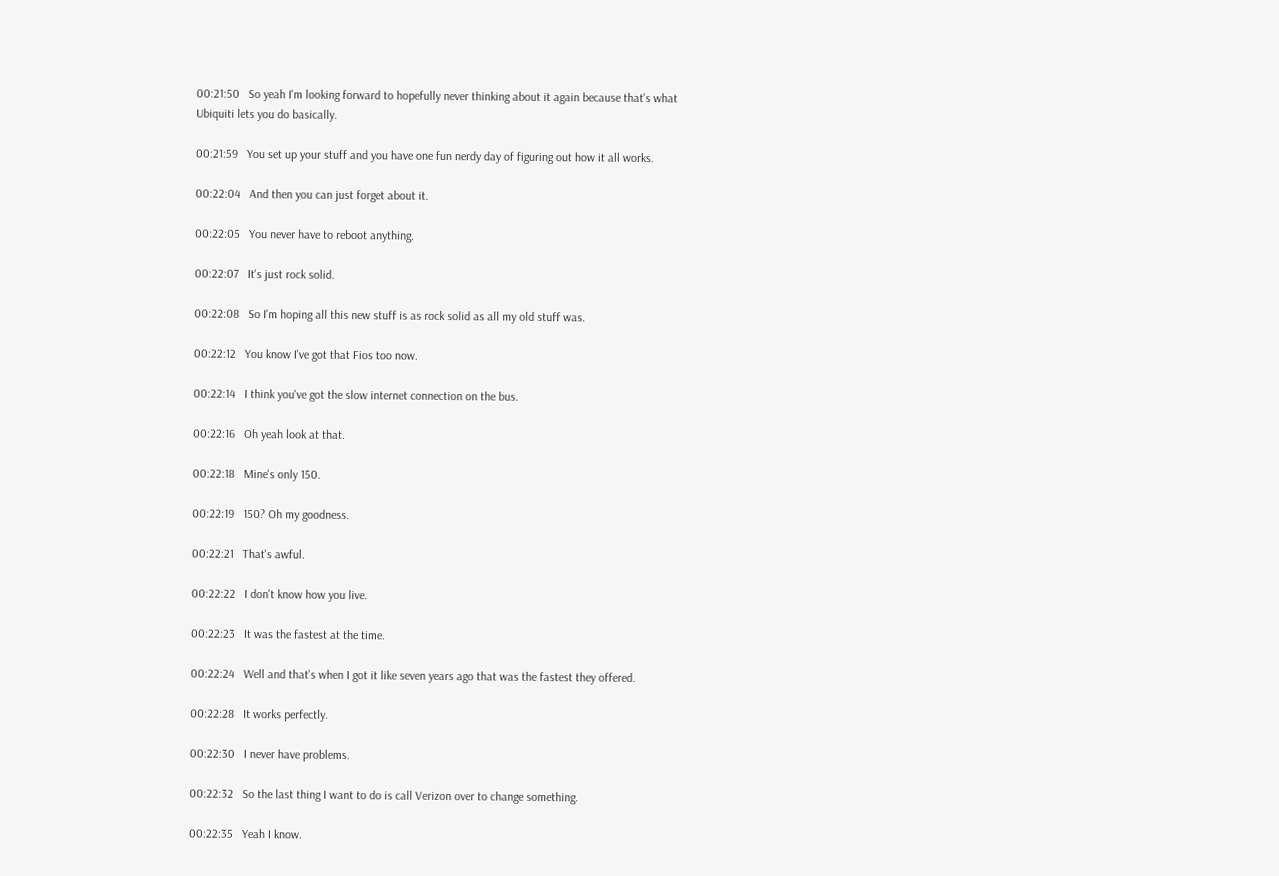00:21:50   So yeah I'm looking forward to hopefully never thinking about it again because that's what Ubiquiti lets you do basically.

00:21:59   You set up your stuff and you have one fun nerdy day of figuring out how it all works.

00:22:04   And then you can just forget about it.

00:22:05   You never have to reboot anything.

00:22:07   It's just rock solid.

00:22:08   So I'm hoping all this new stuff is as rock solid as all my old stuff was.

00:22:12   You know I've got that Fios too now.

00:22:14   I think you've got the slow internet connection on the bus.

00:22:16   Oh yeah look at that.

00:22:18   Mine's only 150.

00:22:19   150? Oh my goodness.

00:22:21   That's awful.

00:22:22   I don't know how you live.

00:22:23   It was the fastest at the time.

00:22:24   Well and that's when I got it like seven years ago that was the fastest they offered.

00:22:28   It works perfectly.

00:22:30   I never have problems.

00:22:32   So the last thing I want to do is call Verizon over to change something.

00:22:35   Yeah I know.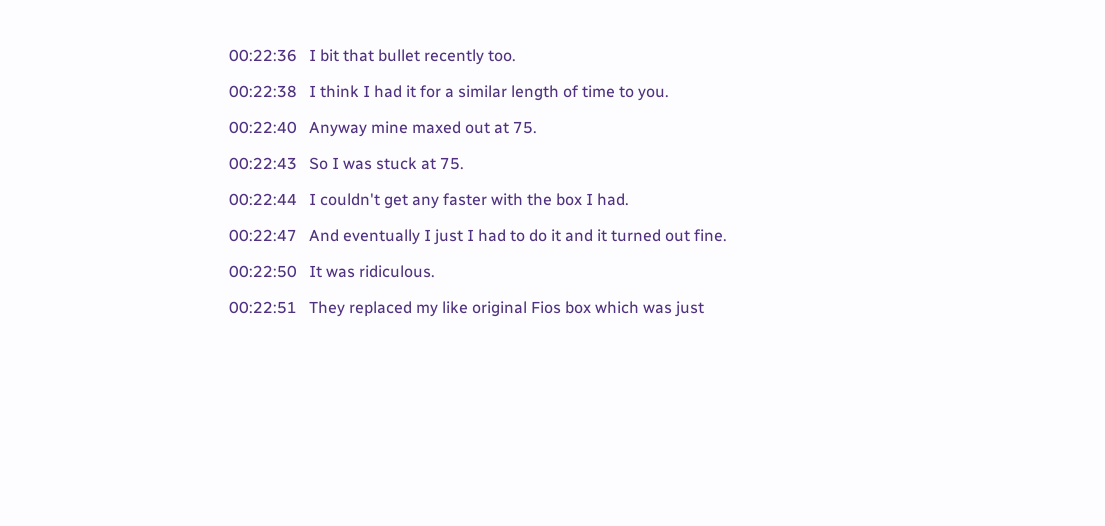00:22:36   I bit that bullet recently too.

00:22:38   I think I had it for a similar length of time to you.

00:22:40   Anyway mine maxed out at 75.

00:22:43   So I was stuck at 75.

00:22:44   I couldn't get any faster with the box I had.

00:22:47   And eventually I just I had to do it and it turned out fine.

00:22:50   It was ridiculous.

00:22:51   They replaced my like original Fios box which was just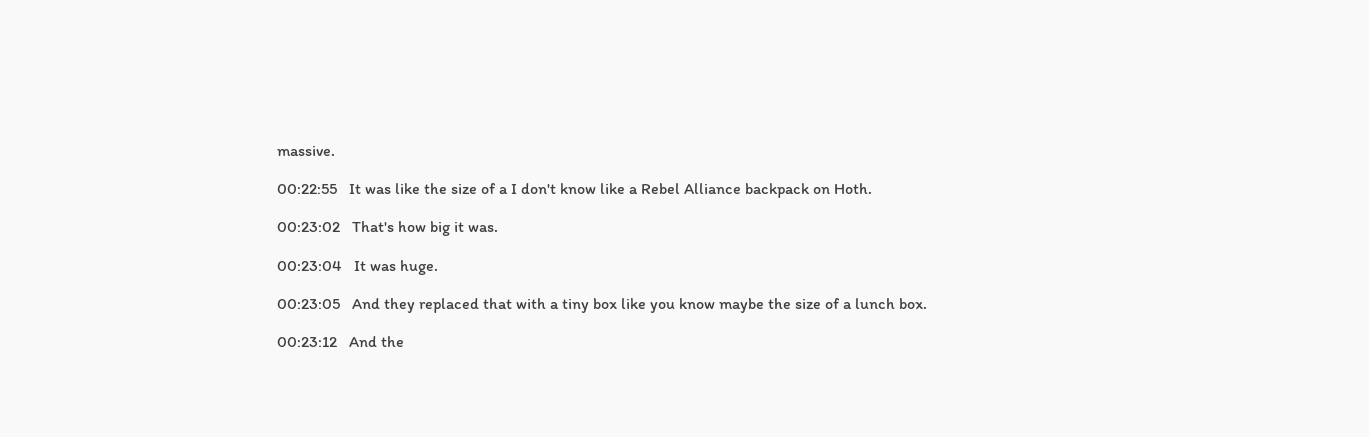massive.

00:22:55   It was like the size of a I don't know like a Rebel Alliance backpack on Hoth.

00:23:02   That's how big it was.

00:23:04   It was huge.

00:23:05   And they replaced that with a tiny box like you know maybe the size of a lunch box.

00:23:12   And the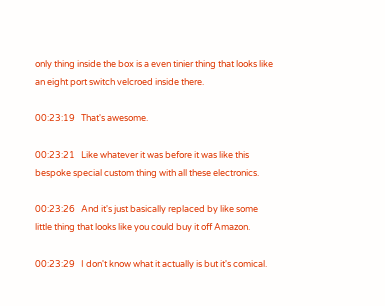only thing inside the box is a even tinier thing that looks like an eight port switch velcroed inside there.

00:23:19   That's awesome.

00:23:21   Like whatever it was before it was like this bespoke special custom thing with all these electronics.

00:23:26   And it's just basically replaced by like some little thing that looks like you could buy it off Amazon.

00:23:29   I don't know what it actually is but it's comical.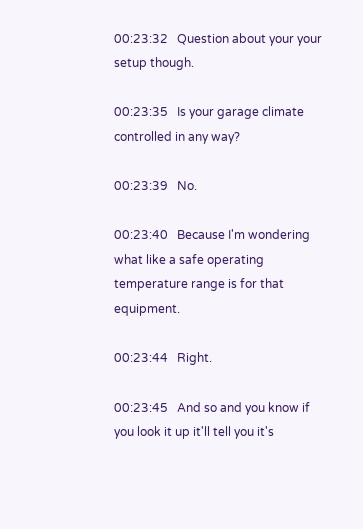00:23:32   Question about your your setup though.

00:23:35   Is your garage climate controlled in any way?

00:23:39   No.

00:23:40   Because I'm wondering what like a safe operating temperature range is for that equipment.

00:23:44   Right.

00:23:45   And so and you know if you look it up it'll tell you it's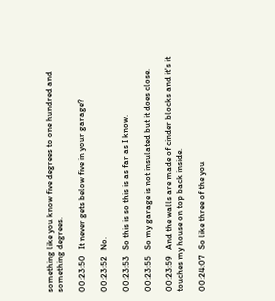something like you know five degrees to one hundred and something degrees.

00:23:50   It never gets below five in your garage?

00:23:52   No.

00:23:53   So this is so this is as far as I know.

00:23:55   So my garage is not insulated but it does close.

00:23:59   And the walls are made of cinder blocks and it's it touches my house on top back inside.

00:24:07   So like three of the you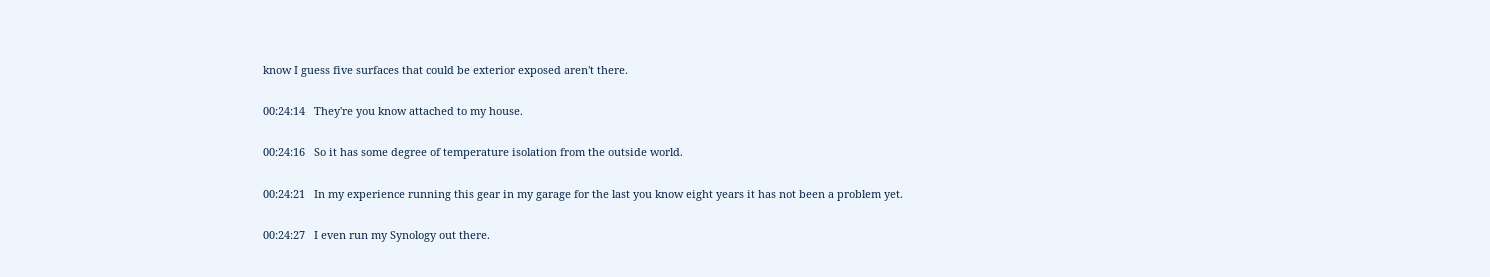know I guess five surfaces that could be exterior exposed aren't there.

00:24:14   They're you know attached to my house.

00:24:16   So it has some degree of temperature isolation from the outside world.

00:24:21   In my experience running this gear in my garage for the last you know eight years it has not been a problem yet.

00:24:27   I even run my Synology out there.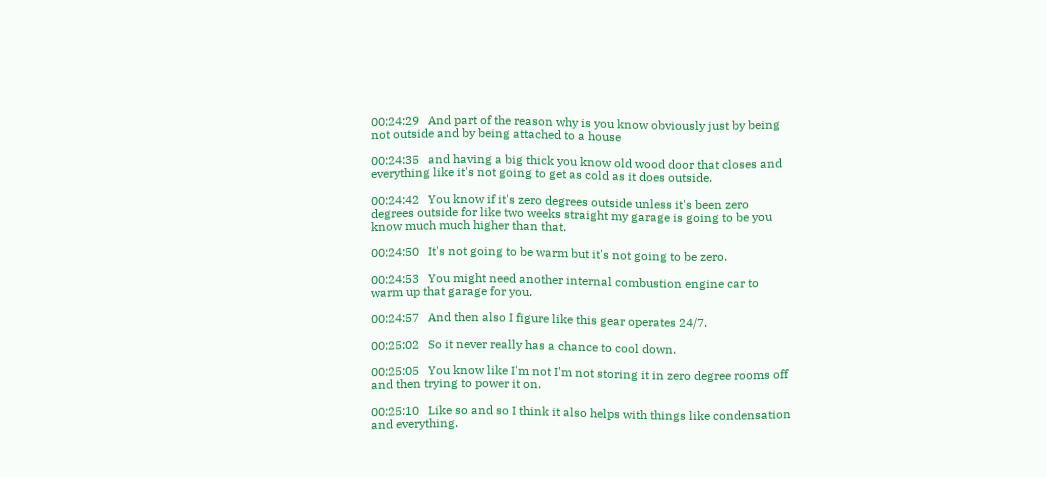00:24:29   And part of the reason why is you know obviously just by being not outside and by being attached to a house

00:24:35   and having a big thick you know old wood door that closes and everything like it's not going to get as cold as it does outside.

00:24:42   You know if it's zero degrees outside unless it's been zero degrees outside for like two weeks straight my garage is going to be you know much much higher than that.

00:24:50   It's not going to be warm but it's not going to be zero.

00:24:53   You might need another internal combustion engine car to warm up that garage for you.

00:24:57   And then also I figure like this gear operates 24/7.

00:25:02   So it never really has a chance to cool down.

00:25:05   You know like I'm not I'm not storing it in zero degree rooms off and then trying to power it on.

00:25:10   Like so and so I think it also helps with things like condensation and everything.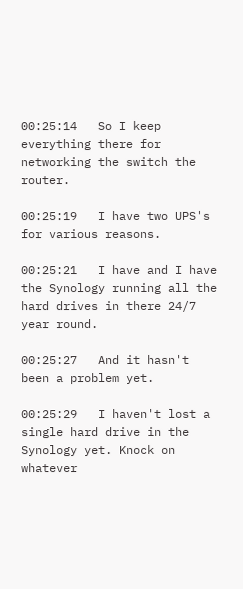00:25:14   So I keep everything there for networking the switch the router.

00:25:19   I have two UPS's for various reasons.

00:25:21   I have and I have the Synology running all the hard drives in there 24/7 year round.

00:25:27   And it hasn't been a problem yet.

00:25:29   I haven't lost a single hard drive in the Synology yet. Knock on whatever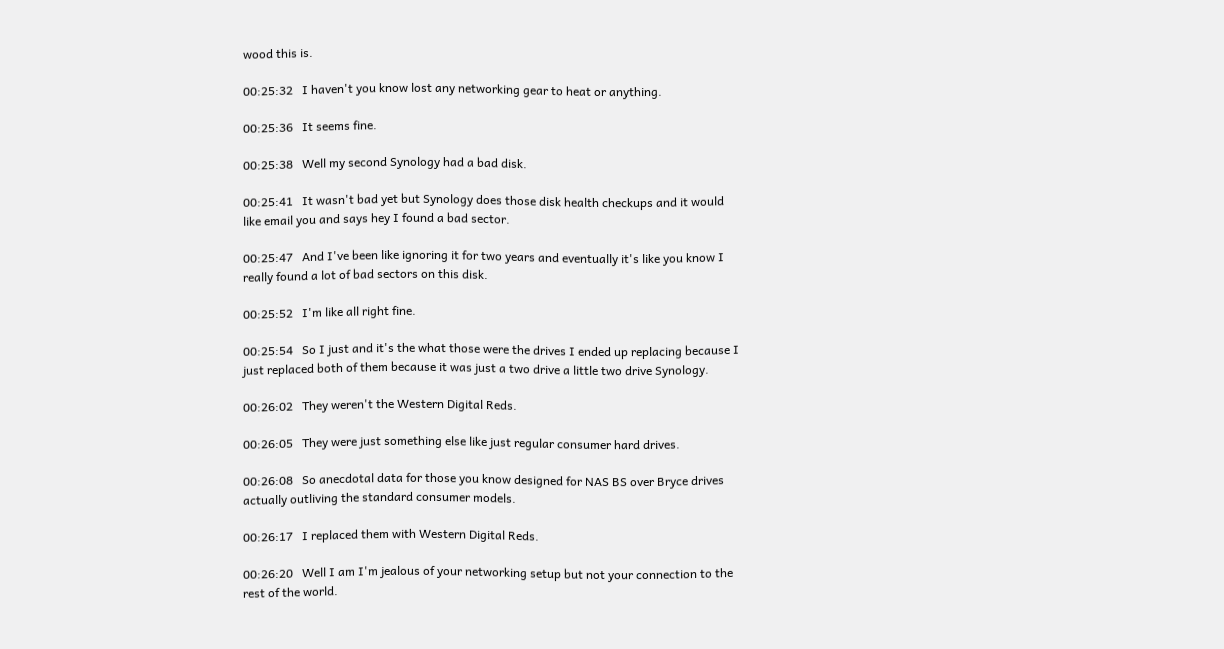wood this is.

00:25:32   I haven't you know lost any networking gear to heat or anything.

00:25:36   It seems fine.

00:25:38   Well my second Synology had a bad disk.

00:25:41   It wasn't bad yet but Synology does those disk health checkups and it would like email you and says hey I found a bad sector.

00:25:47   And I've been like ignoring it for two years and eventually it's like you know I really found a lot of bad sectors on this disk.

00:25:52   I'm like all right fine.

00:25:54   So I just and it's the what those were the drives I ended up replacing because I just replaced both of them because it was just a two drive a little two drive Synology.

00:26:02   They weren't the Western Digital Reds.

00:26:05   They were just something else like just regular consumer hard drives.

00:26:08   So anecdotal data for those you know designed for NAS BS over Bryce drives actually outliving the standard consumer models.

00:26:17   I replaced them with Western Digital Reds.

00:26:20   Well I am I'm jealous of your networking setup but not your connection to the rest of the world.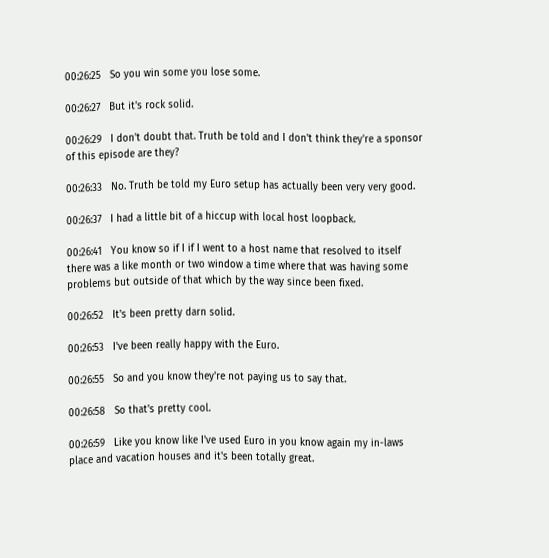00:26:25   So you win some you lose some.

00:26:27   But it's rock solid.

00:26:29   I don't doubt that. Truth be told and I don't think they're a sponsor of this episode are they?

00:26:33   No. Truth be told my Euro setup has actually been very very good.

00:26:37   I had a little bit of a hiccup with local host loopback.

00:26:41   You know so if I if I went to a host name that resolved to itself there was a like month or two window a time where that was having some problems but outside of that which by the way since been fixed.

00:26:52   It's been pretty darn solid.

00:26:53   I've been really happy with the Euro.

00:26:55   So and you know they're not paying us to say that.

00:26:58   So that's pretty cool.

00:26:59   Like you know like I've used Euro in you know again my in-laws place and vacation houses and it's been totally great.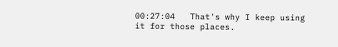00:27:04   That's why I keep using it for those places.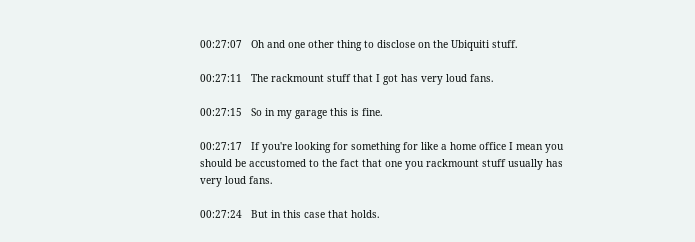00:27:07   Oh and one other thing to disclose on the Ubiquiti stuff.

00:27:11   The rackmount stuff that I got has very loud fans.

00:27:15   So in my garage this is fine.

00:27:17   If you're looking for something for like a home office I mean you should be accustomed to the fact that one you rackmount stuff usually has very loud fans.

00:27:24   But in this case that holds.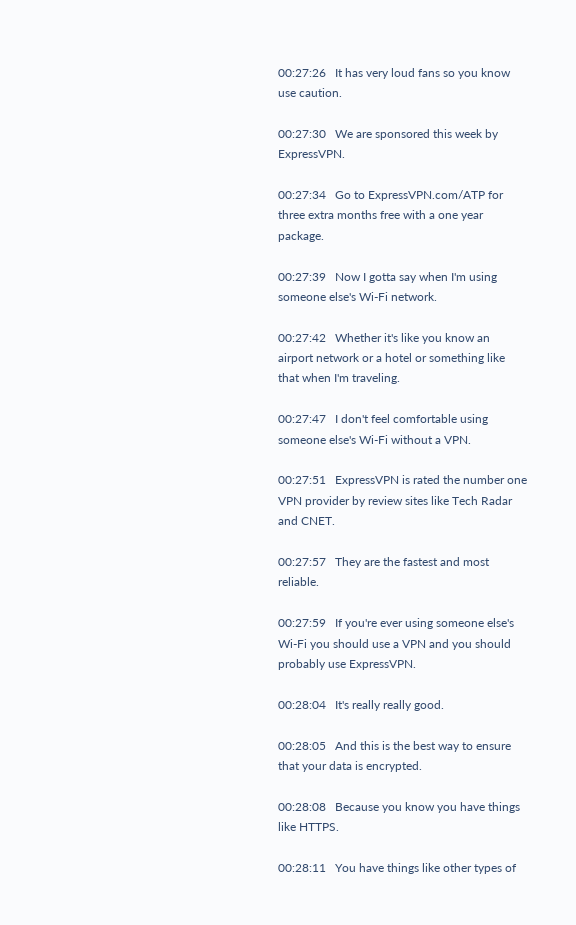00:27:26   It has very loud fans so you know use caution.

00:27:30   We are sponsored this week by ExpressVPN.

00:27:34   Go to ExpressVPN.com/ATP for three extra months free with a one year package.

00:27:39   Now I gotta say when I'm using someone else's Wi-Fi network.

00:27:42   Whether it's like you know an airport network or a hotel or something like that when I'm traveling.

00:27:47   I don't feel comfortable using someone else's Wi-Fi without a VPN.

00:27:51   ExpressVPN is rated the number one VPN provider by review sites like Tech Radar and CNET.

00:27:57   They are the fastest and most reliable.

00:27:59   If you're ever using someone else's Wi-Fi you should use a VPN and you should probably use ExpressVPN.

00:28:04   It's really really good.

00:28:05   And this is the best way to ensure that your data is encrypted.

00:28:08   Because you know you have things like HTTPS.

00:28:11   You have things like other types of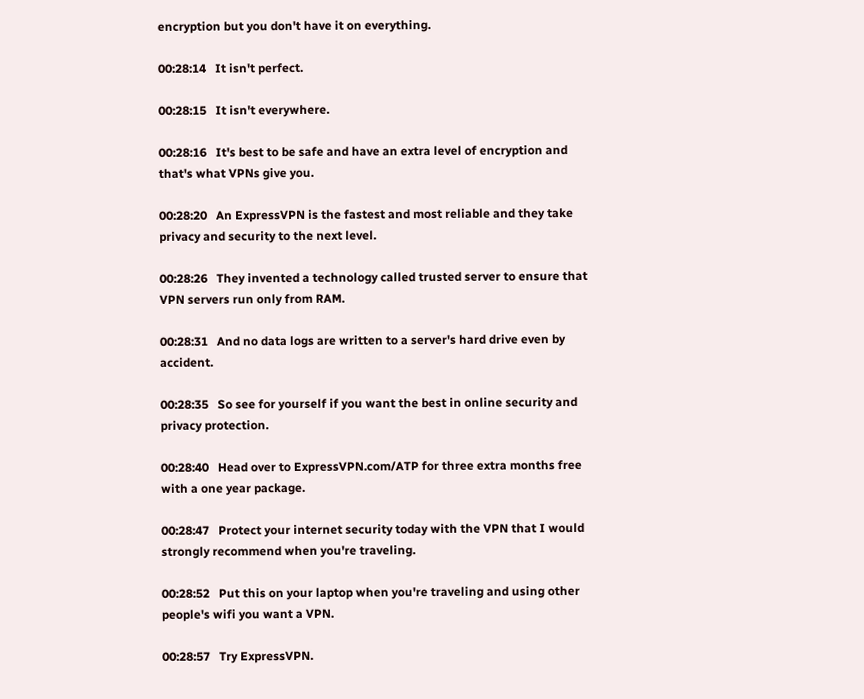encryption but you don't have it on everything.

00:28:14   It isn't perfect.

00:28:15   It isn't everywhere.

00:28:16   It's best to be safe and have an extra level of encryption and that's what VPNs give you.

00:28:20   An ExpressVPN is the fastest and most reliable and they take privacy and security to the next level.

00:28:26   They invented a technology called trusted server to ensure that VPN servers run only from RAM.

00:28:31   And no data logs are written to a server's hard drive even by accident.

00:28:35   So see for yourself if you want the best in online security and privacy protection.

00:28:40   Head over to ExpressVPN.com/ATP for three extra months free with a one year package.

00:28:47   Protect your internet security today with the VPN that I would strongly recommend when you're traveling.

00:28:52   Put this on your laptop when you're traveling and using other people's wifi you want a VPN.

00:28:57   Try ExpressVPN.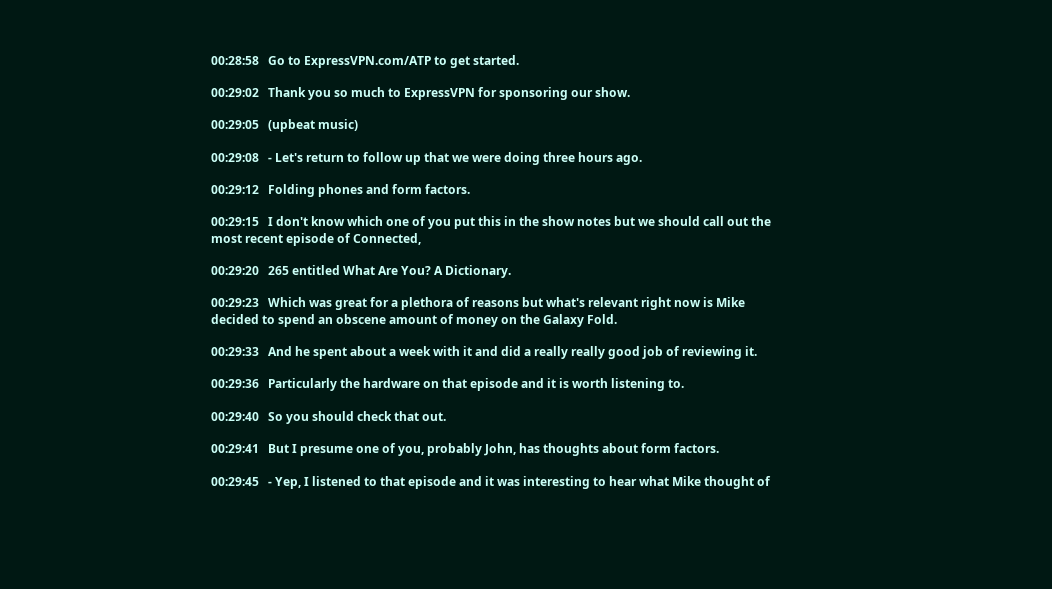00:28:58   Go to ExpressVPN.com/ATP to get started.

00:29:02   Thank you so much to ExpressVPN for sponsoring our show.

00:29:05   (upbeat music)

00:29:08   - Let's return to follow up that we were doing three hours ago.

00:29:12   Folding phones and form factors.

00:29:15   I don't know which one of you put this in the show notes but we should call out the most recent episode of Connected,

00:29:20   265 entitled What Are You? A Dictionary.

00:29:23   Which was great for a plethora of reasons but what's relevant right now is Mike decided to spend an obscene amount of money on the Galaxy Fold.

00:29:33   And he spent about a week with it and did a really really good job of reviewing it.

00:29:36   Particularly the hardware on that episode and it is worth listening to.

00:29:40   So you should check that out.

00:29:41   But I presume one of you, probably John, has thoughts about form factors.

00:29:45   - Yep, I listened to that episode and it was interesting to hear what Mike thought of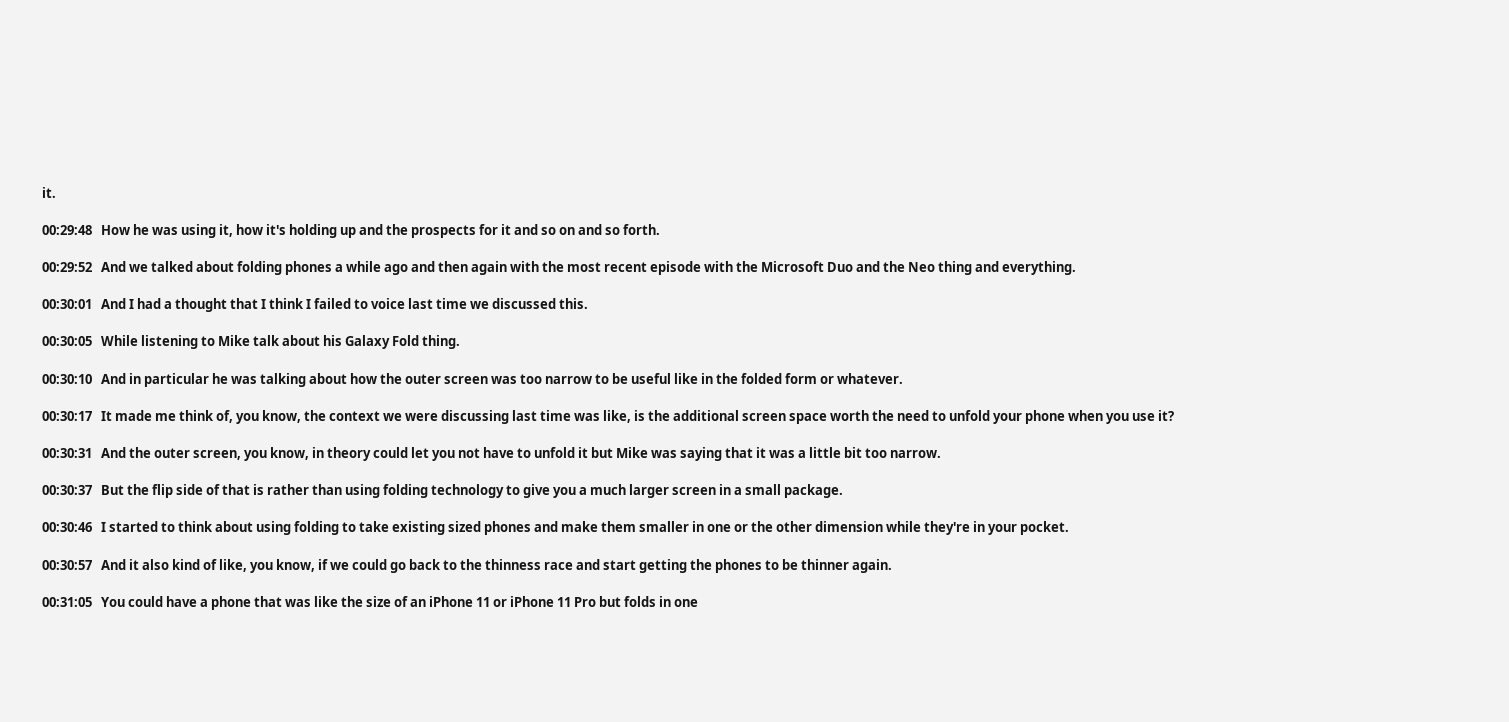it.

00:29:48   How he was using it, how it's holding up and the prospects for it and so on and so forth.

00:29:52   And we talked about folding phones a while ago and then again with the most recent episode with the Microsoft Duo and the Neo thing and everything.

00:30:01   And I had a thought that I think I failed to voice last time we discussed this.

00:30:05   While listening to Mike talk about his Galaxy Fold thing.

00:30:10   And in particular he was talking about how the outer screen was too narrow to be useful like in the folded form or whatever.

00:30:17   It made me think of, you know, the context we were discussing last time was like, is the additional screen space worth the need to unfold your phone when you use it?

00:30:31   And the outer screen, you know, in theory could let you not have to unfold it but Mike was saying that it was a little bit too narrow.

00:30:37   But the flip side of that is rather than using folding technology to give you a much larger screen in a small package.

00:30:46   I started to think about using folding to take existing sized phones and make them smaller in one or the other dimension while they're in your pocket.

00:30:57   And it also kind of like, you know, if we could go back to the thinness race and start getting the phones to be thinner again.

00:31:05   You could have a phone that was like the size of an iPhone 11 or iPhone 11 Pro but folds in one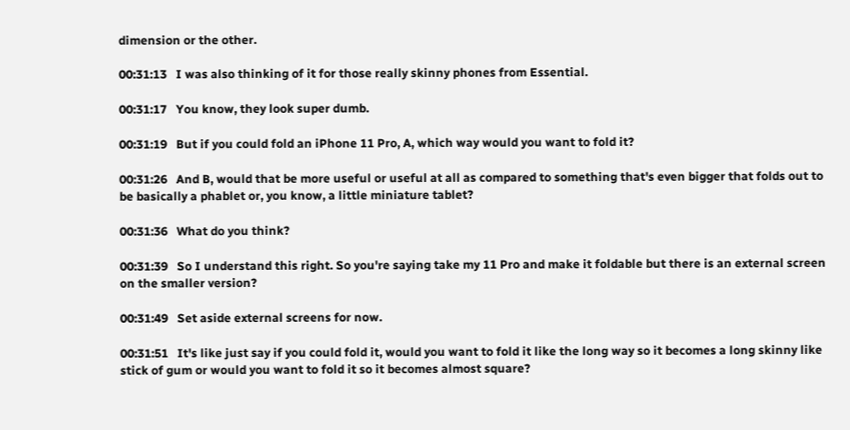dimension or the other.

00:31:13   I was also thinking of it for those really skinny phones from Essential.

00:31:17   You know, they look super dumb.

00:31:19   But if you could fold an iPhone 11 Pro, A, which way would you want to fold it?

00:31:26   And B, would that be more useful or useful at all as compared to something that's even bigger that folds out to be basically a phablet or, you know, a little miniature tablet?

00:31:36   What do you think?

00:31:39   So I understand this right. So you're saying take my 11 Pro and make it foldable but there is an external screen on the smaller version?

00:31:49   Set aside external screens for now.

00:31:51   It's like just say if you could fold it, would you want to fold it like the long way so it becomes a long skinny like stick of gum or would you want to fold it so it becomes almost square?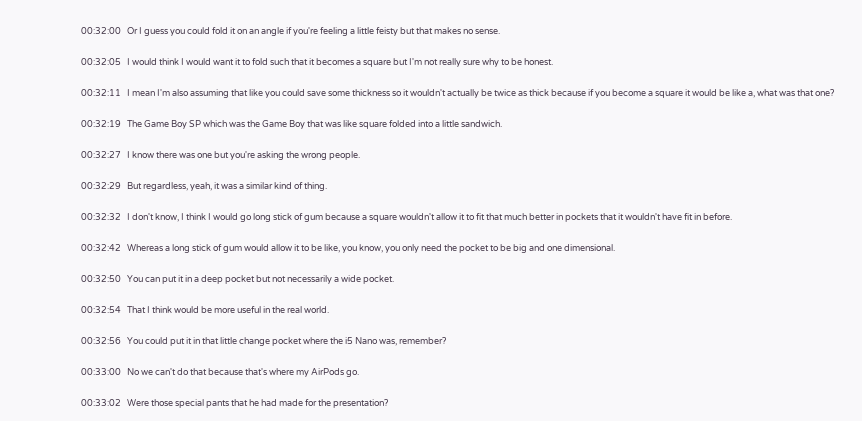00:32:00   Or I guess you could fold it on an angle if you're feeling a little feisty but that makes no sense.

00:32:05   I would think I would want it to fold such that it becomes a square but I'm not really sure why to be honest.

00:32:11   I mean I'm also assuming that like you could save some thickness so it wouldn't actually be twice as thick because if you become a square it would be like a, what was that one?

00:32:19   The Game Boy SP which was the Game Boy that was like square folded into a little sandwich.

00:32:27   I know there was one but you're asking the wrong people.

00:32:29   But regardless, yeah, it was a similar kind of thing.

00:32:32   I don't know, I think I would go long stick of gum because a square wouldn't allow it to fit that much better in pockets that it wouldn't have fit in before.

00:32:42   Whereas a long stick of gum would allow it to be like, you know, you only need the pocket to be big and one dimensional.

00:32:50   You can put it in a deep pocket but not necessarily a wide pocket.

00:32:54   That I think would be more useful in the real world.

00:32:56   You could put it in that little change pocket where the i5 Nano was, remember?

00:33:00   No we can't do that because that's where my AirPods go.

00:33:02   Were those special pants that he had made for the presentation?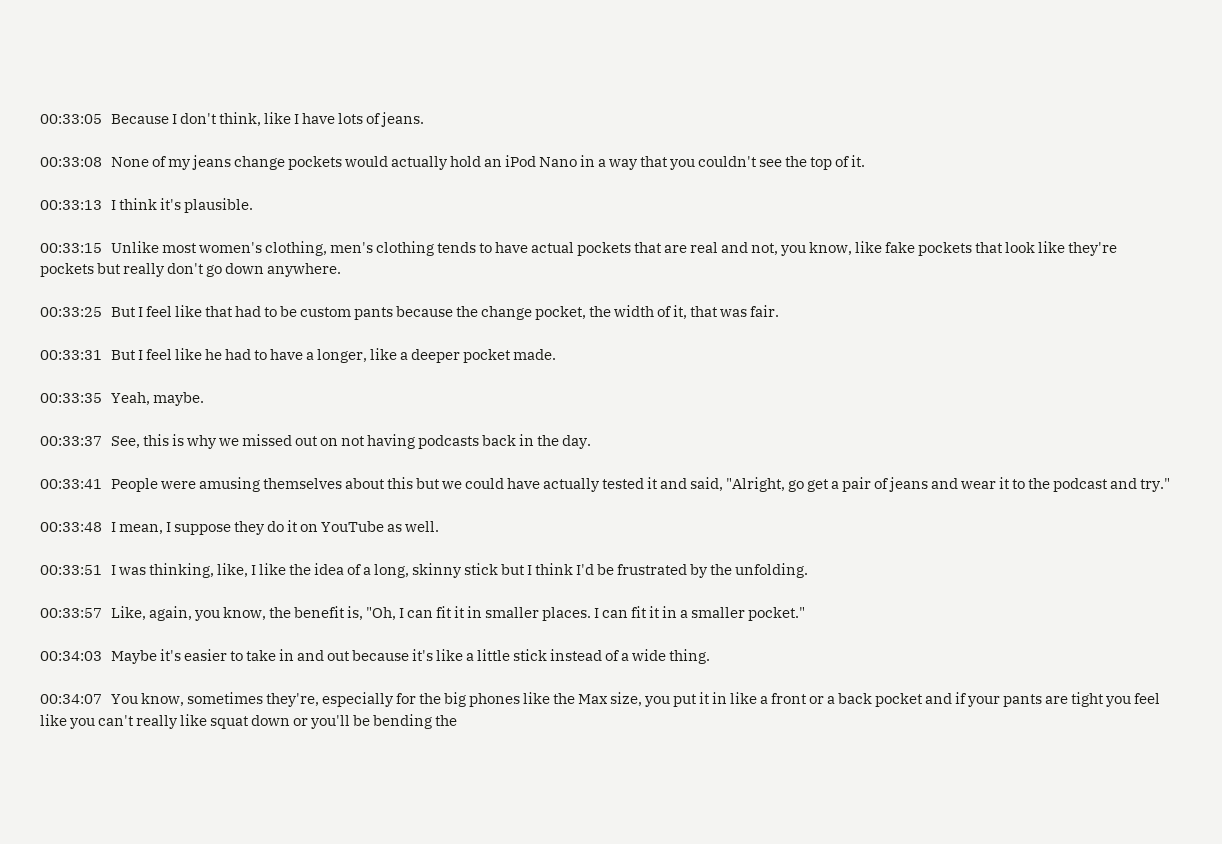00:33:05   Because I don't think, like I have lots of jeans.

00:33:08   None of my jeans change pockets would actually hold an iPod Nano in a way that you couldn't see the top of it.

00:33:13   I think it's plausible.

00:33:15   Unlike most women's clothing, men's clothing tends to have actual pockets that are real and not, you know, like fake pockets that look like they're pockets but really don't go down anywhere.

00:33:25   But I feel like that had to be custom pants because the change pocket, the width of it, that was fair.

00:33:31   But I feel like he had to have a longer, like a deeper pocket made.

00:33:35   Yeah, maybe.

00:33:37   See, this is why we missed out on not having podcasts back in the day.

00:33:41   People were amusing themselves about this but we could have actually tested it and said, "Alright, go get a pair of jeans and wear it to the podcast and try."

00:33:48   I mean, I suppose they do it on YouTube as well.

00:33:51   I was thinking, like, I like the idea of a long, skinny stick but I think I'd be frustrated by the unfolding.

00:33:57   Like, again, you know, the benefit is, "Oh, I can fit it in smaller places. I can fit it in a smaller pocket."

00:34:03   Maybe it's easier to take in and out because it's like a little stick instead of a wide thing.

00:34:07   You know, sometimes they're, especially for the big phones like the Max size, you put it in like a front or a back pocket and if your pants are tight you feel like you can't really like squat down or you'll be bending the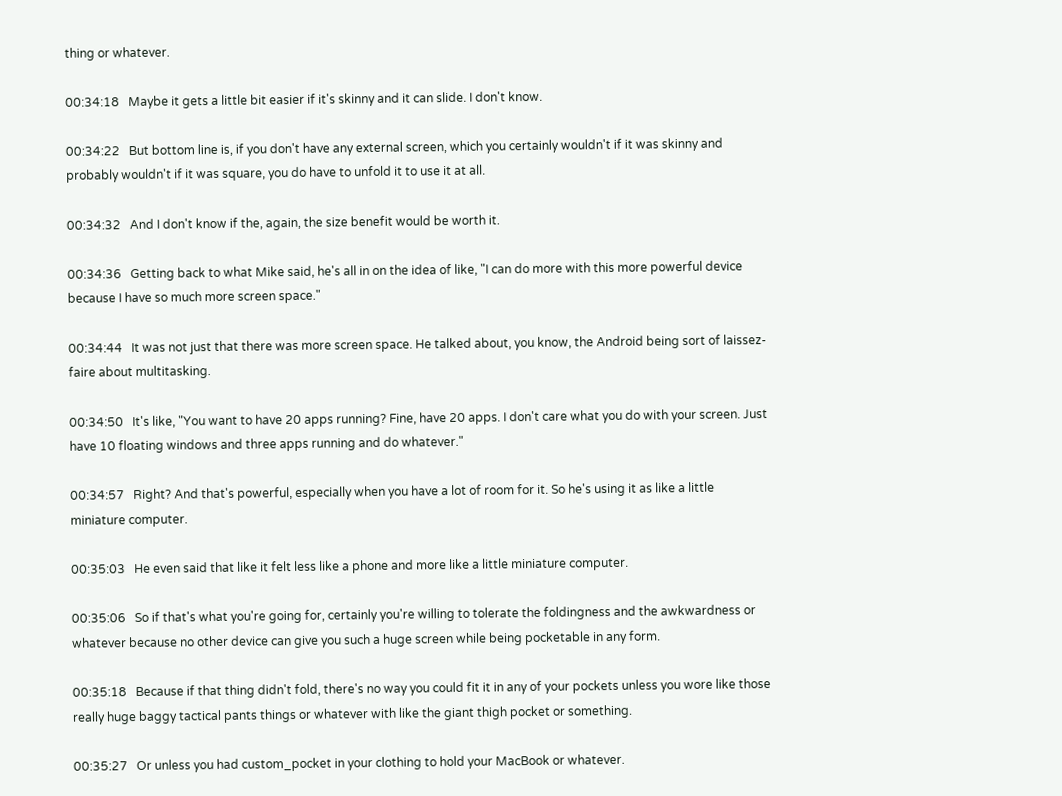thing or whatever.

00:34:18   Maybe it gets a little bit easier if it's skinny and it can slide. I don't know.

00:34:22   But bottom line is, if you don't have any external screen, which you certainly wouldn't if it was skinny and probably wouldn't if it was square, you do have to unfold it to use it at all.

00:34:32   And I don't know if the, again, the size benefit would be worth it.

00:34:36   Getting back to what Mike said, he's all in on the idea of like, "I can do more with this more powerful device because I have so much more screen space."

00:34:44   It was not just that there was more screen space. He talked about, you know, the Android being sort of laissez-faire about multitasking.

00:34:50   It's like, "You want to have 20 apps running? Fine, have 20 apps. I don't care what you do with your screen. Just have 10 floating windows and three apps running and do whatever."

00:34:57   Right? And that's powerful, especially when you have a lot of room for it. So he's using it as like a little miniature computer.

00:35:03   He even said that like it felt less like a phone and more like a little miniature computer.

00:35:06   So if that's what you're going for, certainly you're willing to tolerate the foldingness and the awkwardness or whatever because no other device can give you such a huge screen while being pocketable in any form.

00:35:18   Because if that thing didn't fold, there's no way you could fit it in any of your pockets unless you wore like those really huge baggy tactical pants things or whatever with like the giant thigh pocket or something.

00:35:27   Or unless you had custom_pocket in your clothing to hold your MacBook or whatever.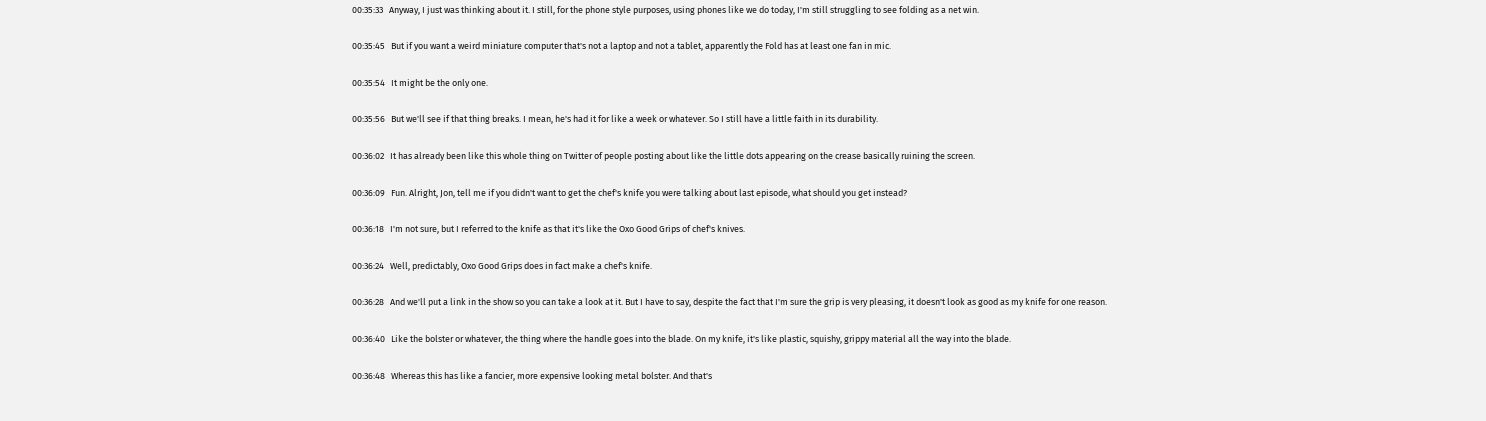00:35:33   Anyway, I just was thinking about it. I still, for the phone style purposes, using phones like we do today, I'm still struggling to see folding as a net win.

00:35:45   But if you want a weird miniature computer that's not a laptop and not a tablet, apparently the Fold has at least one fan in mic.

00:35:54   It might be the only one.

00:35:56   But we'll see if that thing breaks. I mean, he's had it for like a week or whatever. So I still have a little faith in its durability.

00:36:02   It has already been like this whole thing on Twitter of people posting about like the little dots appearing on the crease basically ruining the screen.

00:36:09   Fun. Alright, Jon, tell me if you didn't want to get the chef's knife you were talking about last episode, what should you get instead?

00:36:18   I'm not sure, but I referred to the knife as that it's like the Oxo Good Grips of chef's knives.

00:36:24   Well, predictably, Oxo Good Grips does in fact make a chef's knife.

00:36:28   And we'll put a link in the show so you can take a look at it. But I have to say, despite the fact that I'm sure the grip is very pleasing, it doesn't look as good as my knife for one reason.

00:36:40   Like the bolster or whatever, the thing where the handle goes into the blade. On my knife, it's like plastic, squishy, grippy material all the way into the blade.

00:36:48   Whereas this has like a fancier, more expensive looking metal bolster. And that's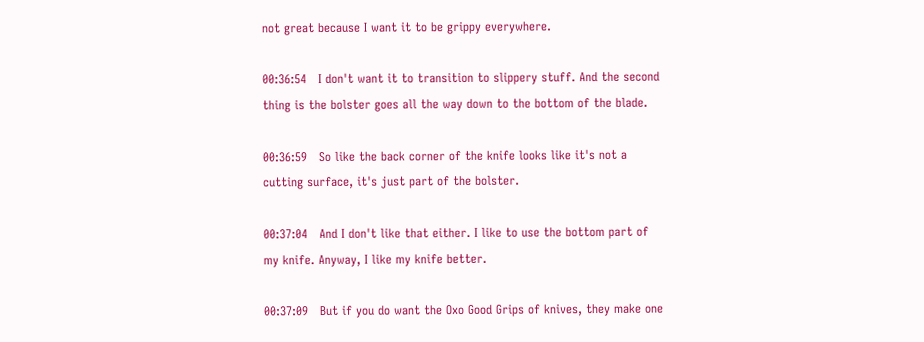not great because I want it to be grippy everywhere.

00:36:54   I don't want it to transition to slippery stuff. And the second thing is the bolster goes all the way down to the bottom of the blade.

00:36:59   So like the back corner of the knife looks like it's not a cutting surface, it's just part of the bolster.

00:37:04   And I don't like that either. I like to use the bottom part of my knife. Anyway, I like my knife better.

00:37:09   But if you do want the Oxo Good Grips of knives, they make one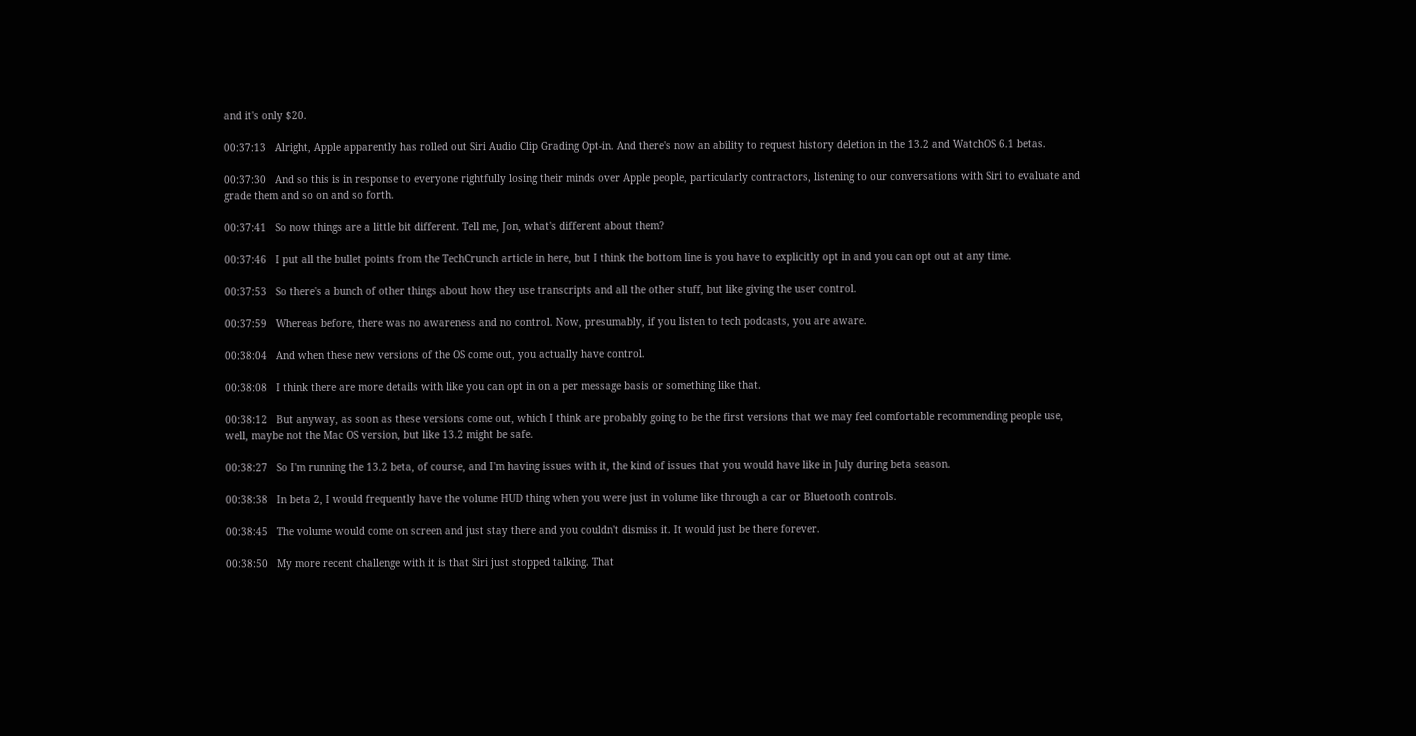and it's only $20.

00:37:13   Alright, Apple apparently has rolled out Siri Audio Clip Grading Opt-in. And there's now an ability to request history deletion in the 13.2 and WatchOS 6.1 betas.

00:37:30   And so this is in response to everyone rightfully losing their minds over Apple people, particularly contractors, listening to our conversations with Siri to evaluate and grade them and so on and so forth.

00:37:41   So now things are a little bit different. Tell me, Jon, what's different about them?

00:37:46   I put all the bullet points from the TechCrunch article in here, but I think the bottom line is you have to explicitly opt in and you can opt out at any time.

00:37:53   So there's a bunch of other things about how they use transcripts and all the other stuff, but like giving the user control.

00:37:59   Whereas before, there was no awareness and no control. Now, presumably, if you listen to tech podcasts, you are aware.

00:38:04   And when these new versions of the OS come out, you actually have control.

00:38:08   I think there are more details with like you can opt in on a per message basis or something like that.

00:38:12   But anyway, as soon as these versions come out, which I think are probably going to be the first versions that we may feel comfortable recommending people use, well, maybe not the Mac OS version, but like 13.2 might be safe.

00:38:27   So I'm running the 13.2 beta, of course, and I'm having issues with it, the kind of issues that you would have like in July during beta season.

00:38:38   In beta 2, I would frequently have the volume HUD thing when you were just in volume like through a car or Bluetooth controls.

00:38:45   The volume would come on screen and just stay there and you couldn't dismiss it. It would just be there forever.

00:38:50   My more recent challenge with it is that Siri just stopped talking. That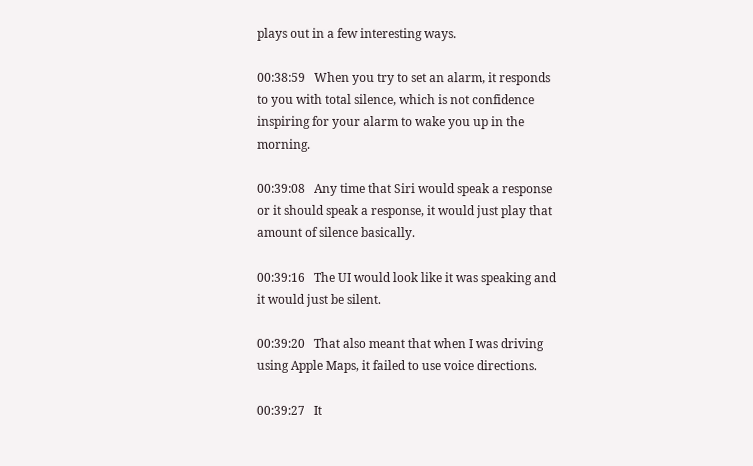plays out in a few interesting ways.

00:38:59   When you try to set an alarm, it responds to you with total silence, which is not confidence inspiring for your alarm to wake you up in the morning.

00:39:08   Any time that Siri would speak a response or it should speak a response, it would just play that amount of silence basically.

00:39:16   The UI would look like it was speaking and it would just be silent.

00:39:20   That also meant that when I was driving using Apple Maps, it failed to use voice directions.

00:39:27   It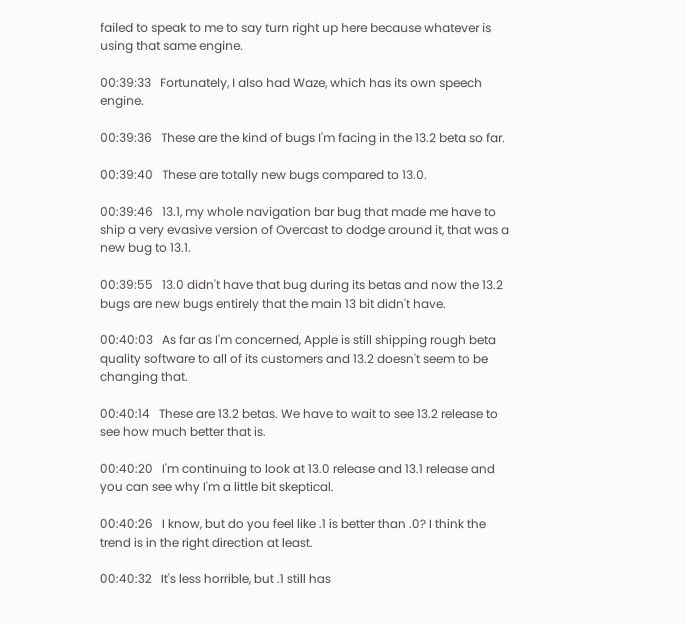failed to speak to me to say turn right up here because whatever is using that same engine.

00:39:33   Fortunately, I also had Waze, which has its own speech engine.

00:39:36   These are the kind of bugs I'm facing in the 13.2 beta so far.

00:39:40   These are totally new bugs compared to 13.0.

00:39:46   13.1, my whole navigation bar bug that made me have to ship a very evasive version of Overcast to dodge around it, that was a new bug to 13.1.

00:39:55   13.0 didn't have that bug during its betas and now the 13.2 bugs are new bugs entirely that the main 13 bit didn't have.

00:40:03   As far as I'm concerned, Apple is still shipping rough beta quality software to all of its customers and 13.2 doesn't seem to be changing that.

00:40:14   These are 13.2 betas. We have to wait to see 13.2 release to see how much better that is.

00:40:20   I'm continuing to look at 13.0 release and 13.1 release and you can see why I'm a little bit skeptical.

00:40:26   I know, but do you feel like .1 is better than .0? I think the trend is in the right direction at least.

00:40:32   It's less horrible, but .1 still has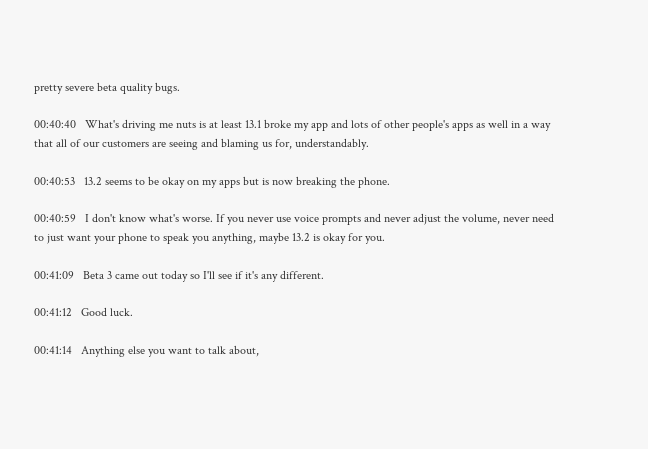pretty severe beta quality bugs.

00:40:40   What's driving me nuts is at least 13.1 broke my app and lots of other people's apps as well in a way that all of our customers are seeing and blaming us for, understandably.

00:40:53   13.2 seems to be okay on my apps but is now breaking the phone.

00:40:59   I don't know what's worse. If you never use voice prompts and never adjust the volume, never need to just want your phone to speak you anything, maybe 13.2 is okay for you.

00:41:09   Beta 3 came out today so I'll see if it's any different.

00:41:12   Good luck.

00:41:14   Anything else you want to talk about,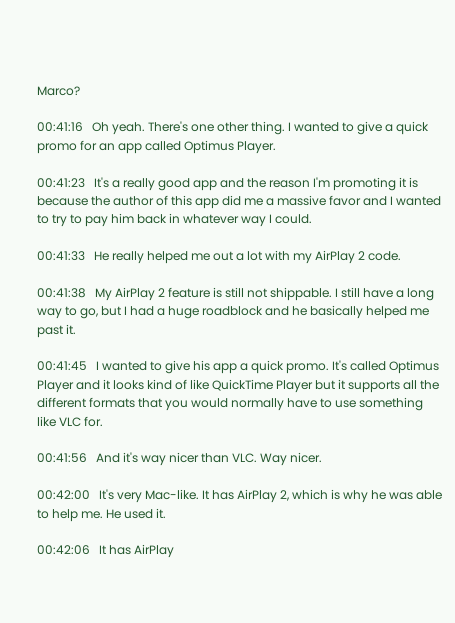Marco?

00:41:16   Oh yeah. There's one other thing. I wanted to give a quick promo for an app called Optimus Player.

00:41:23   It's a really good app and the reason I'm promoting it is because the author of this app did me a massive favor and I wanted to try to pay him back in whatever way I could.

00:41:33   He really helped me out a lot with my AirPlay 2 code.

00:41:38   My AirPlay 2 feature is still not shippable. I still have a long way to go, but I had a huge roadblock and he basically helped me past it.

00:41:45   I wanted to give his app a quick promo. It's called Optimus Player and it looks kind of like QuickTime Player but it supports all the different formats that you would normally have to use something like VLC for.

00:41:56   And it's way nicer than VLC. Way nicer.

00:42:00   It's very Mac-like. It has AirPlay 2, which is why he was able to help me. He used it.

00:42:06   It has AirPlay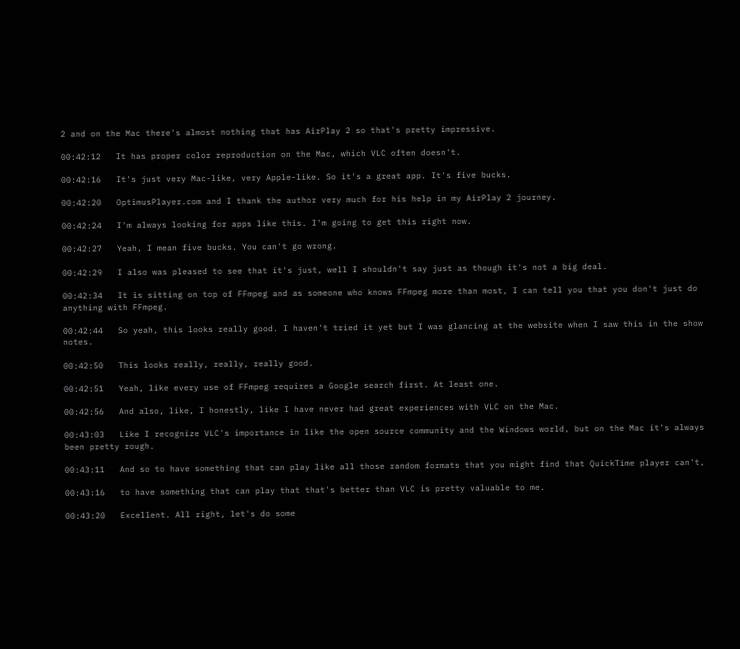2 and on the Mac there's almost nothing that has AirPlay 2 so that's pretty impressive.

00:42:12   It has proper color reproduction on the Mac, which VLC often doesn't.

00:42:16   It's just very Mac-like, very Apple-like. So it's a great app. It's five bucks.

00:42:20   OptimusPlayer.com and I thank the author very much for his help in my AirPlay 2 journey.

00:42:24   I'm always looking for apps like this. I'm going to get this right now.

00:42:27   Yeah, I mean five bucks. You can't go wrong.

00:42:29   I also was pleased to see that it's just, well I shouldn't say just as though it's not a big deal.

00:42:34   It is sitting on top of FFmpeg and as someone who knows FFmpeg more than most, I can tell you that you don't just do anything with FFmpeg.

00:42:44   So yeah, this looks really good. I haven't tried it yet but I was glancing at the website when I saw this in the show notes.

00:42:50   This looks really, really, really good.

00:42:51   Yeah, like every use of FFmpeg requires a Google search first. At least one.

00:42:56   And also, like, I honestly, like I have never had great experiences with VLC on the Mac.

00:43:03   Like I recognize VLC's importance in like the open source community and the Windows world, but on the Mac it's always been pretty rough.

00:43:11   And so to have something that can play like all those random formats that you might find that QuickTime player can't,

00:43:16   to have something that can play that that's better than VLC is pretty valuable to me.

00:43:20   Excellent. All right, let's do some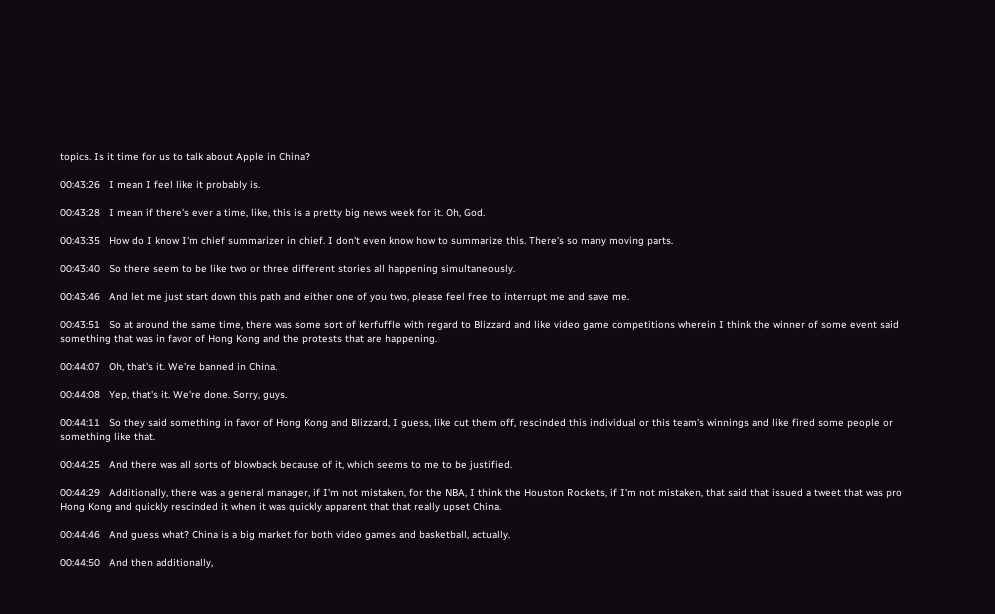topics. Is it time for us to talk about Apple in China?

00:43:26   I mean I feel like it probably is.

00:43:28   I mean if there's ever a time, like, this is a pretty big news week for it. Oh, God.

00:43:35   How do I know I'm chief summarizer in chief. I don't even know how to summarize this. There's so many moving parts.

00:43:40   So there seem to be like two or three different stories all happening simultaneously.

00:43:46   And let me just start down this path and either one of you two, please feel free to interrupt me and save me.

00:43:51   So at around the same time, there was some sort of kerfuffle with regard to Blizzard and like video game competitions wherein I think the winner of some event said something that was in favor of Hong Kong and the protests that are happening.

00:44:07   Oh, that's it. We're banned in China.

00:44:08   Yep, that's it. We're done. Sorry, guys.

00:44:11   So they said something in favor of Hong Kong and Blizzard, I guess, like cut them off, rescinded this individual or this team's winnings and like fired some people or something like that.

00:44:25   And there was all sorts of blowback because of it, which seems to me to be justified.

00:44:29   Additionally, there was a general manager, if I'm not mistaken, for the NBA, I think the Houston Rockets, if I'm not mistaken, that said that issued a tweet that was pro Hong Kong and quickly rescinded it when it was quickly apparent that that really upset China.

00:44:46   And guess what? China is a big market for both video games and basketball, actually.

00:44:50   And then additionally,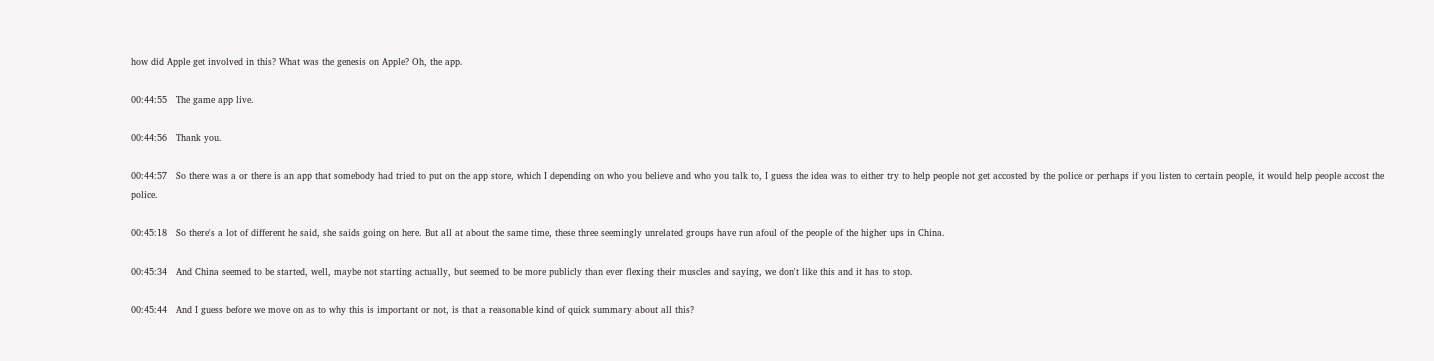how did Apple get involved in this? What was the genesis on Apple? Oh, the app.

00:44:55   The game app live.

00:44:56   Thank you.

00:44:57   So there was a or there is an app that somebody had tried to put on the app store, which I depending on who you believe and who you talk to, I guess the idea was to either try to help people not get accosted by the police or perhaps if you listen to certain people, it would help people accost the police.

00:45:18   So there's a lot of different he said, she saids going on here. But all at about the same time, these three seemingly unrelated groups have run afoul of the people of the higher ups in China.

00:45:34   And China seemed to be started, well, maybe not starting actually, but seemed to be more publicly than ever flexing their muscles and saying, we don't like this and it has to stop.

00:45:44   And I guess before we move on as to why this is important or not, is that a reasonable kind of quick summary about all this?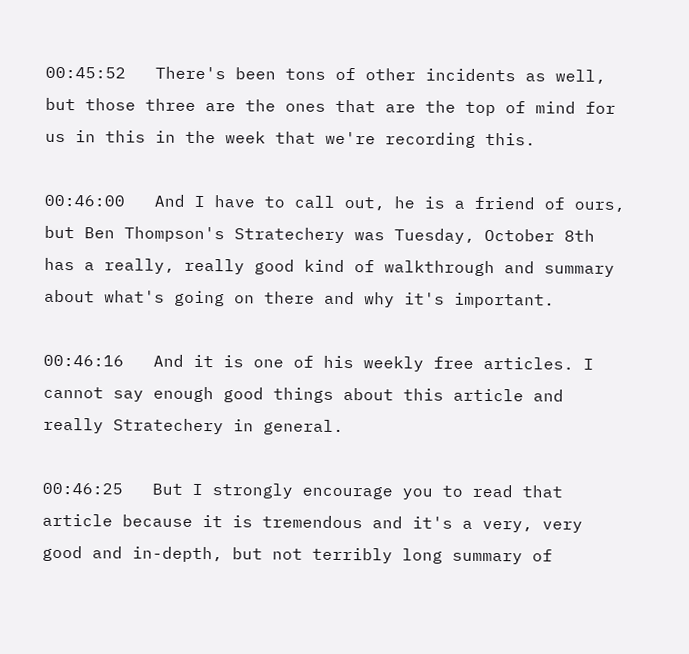00:45:52   There's been tons of other incidents as well, but those three are the ones that are the top of mind for us in this in the week that we're recording this.

00:46:00   And I have to call out, he is a friend of ours, but Ben Thompson's Stratechery was Tuesday, October 8th has a really, really good kind of walkthrough and summary about what's going on there and why it's important.

00:46:16   And it is one of his weekly free articles. I cannot say enough good things about this article and really Stratechery in general.

00:46:25   But I strongly encourage you to read that article because it is tremendous and it's a very, very good and in-depth, but not terribly long summary of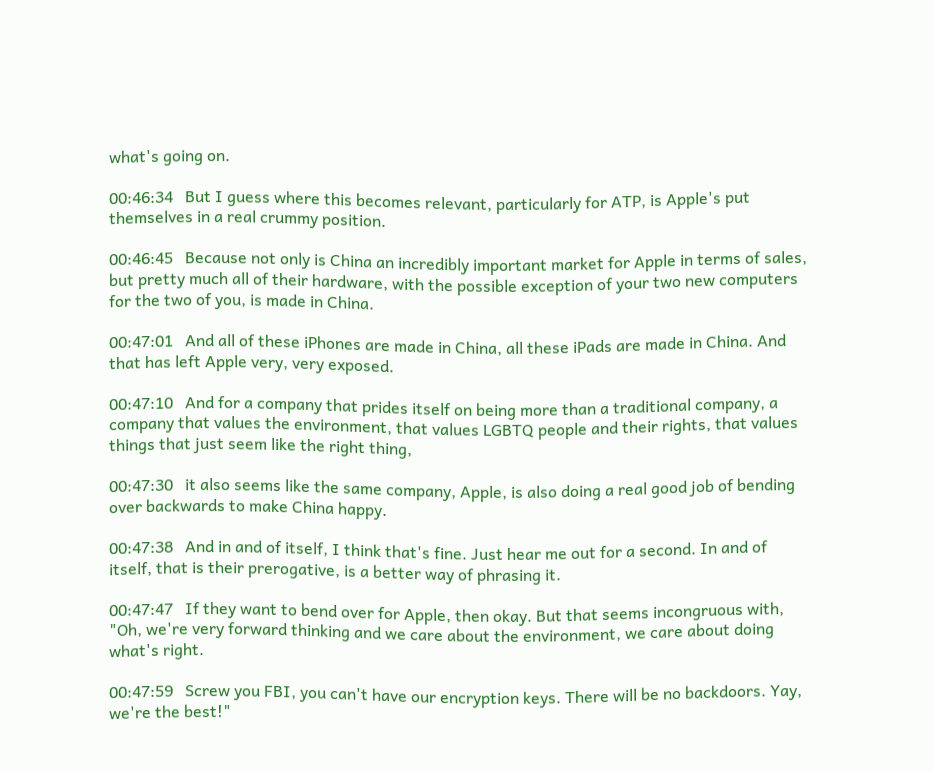what's going on.

00:46:34   But I guess where this becomes relevant, particularly for ATP, is Apple's put themselves in a real crummy position.

00:46:45   Because not only is China an incredibly important market for Apple in terms of sales, but pretty much all of their hardware, with the possible exception of your two new computers for the two of you, is made in China.

00:47:01   And all of these iPhones are made in China, all these iPads are made in China. And that has left Apple very, very exposed.

00:47:10   And for a company that prides itself on being more than a traditional company, a company that values the environment, that values LGBTQ people and their rights, that values things that just seem like the right thing,

00:47:30   it also seems like the same company, Apple, is also doing a real good job of bending over backwards to make China happy.

00:47:38   And in and of itself, I think that's fine. Just hear me out for a second. In and of itself, that is their prerogative, is a better way of phrasing it.

00:47:47   If they want to bend over for Apple, then okay. But that seems incongruous with, "Oh, we're very forward thinking and we care about the environment, we care about doing what's right.

00:47:59   Screw you FBI, you can't have our encryption keys. There will be no backdoors. Yay, we're the best!"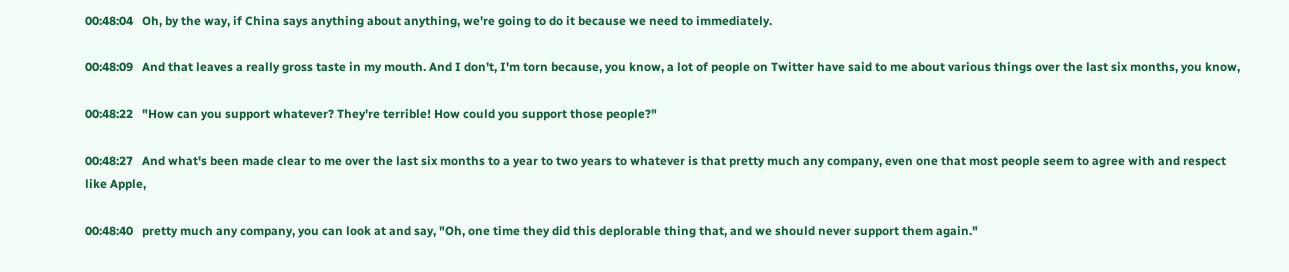00:48:04   Oh, by the way, if China says anything about anything, we're going to do it because we need to immediately.

00:48:09   And that leaves a really gross taste in my mouth. And I don't, I'm torn because, you know, a lot of people on Twitter have said to me about various things over the last six months, you know,

00:48:22   "How can you support whatever? They're terrible! How could you support those people?"

00:48:27   And what's been made clear to me over the last six months to a year to two years to whatever is that pretty much any company, even one that most people seem to agree with and respect like Apple,

00:48:40   pretty much any company, you can look at and say, "Oh, one time they did this deplorable thing that, and we should never support them again."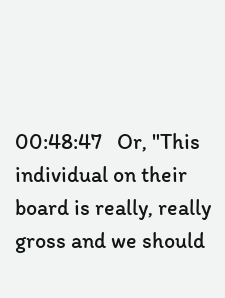00:48:47   Or, "This individual on their board is really, really gross and we should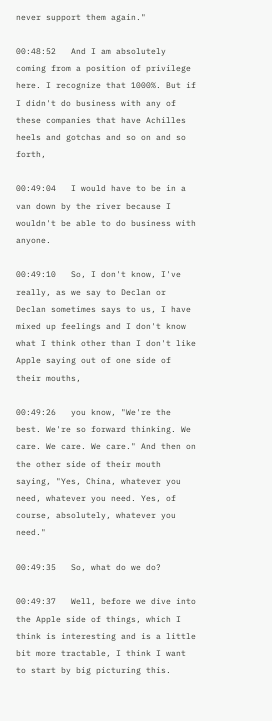never support them again."

00:48:52   And I am absolutely coming from a position of privilege here. I recognize that 1000%. But if I didn't do business with any of these companies that have Achilles heels and gotchas and so on and so forth,

00:49:04   I would have to be in a van down by the river because I wouldn't be able to do business with anyone.

00:49:10   So, I don't know, I've really, as we say to Declan or Declan sometimes says to us, I have mixed up feelings and I don't know what I think other than I don't like Apple saying out of one side of their mouths,

00:49:26   you know, "We're the best. We're so forward thinking. We care. We care. We care." And then on the other side of their mouth saying, "Yes, China, whatever you need, whatever you need. Yes, of course, absolutely, whatever you need."

00:49:35   So, what do we do?

00:49:37   Well, before we dive into the Apple side of things, which I think is interesting and is a little bit more tractable, I think I want to start by big picturing this.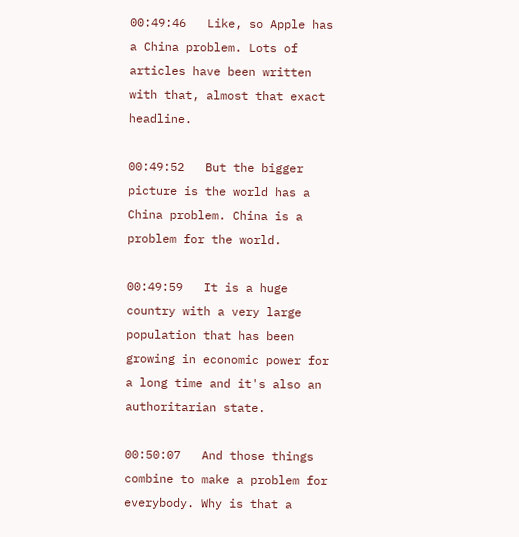00:49:46   Like, so Apple has a China problem. Lots of articles have been written with that, almost that exact headline.

00:49:52   But the bigger picture is the world has a China problem. China is a problem for the world.

00:49:59   It is a huge country with a very large population that has been growing in economic power for a long time and it's also an authoritarian state.

00:50:07   And those things combine to make a problem for everybody. Why is that a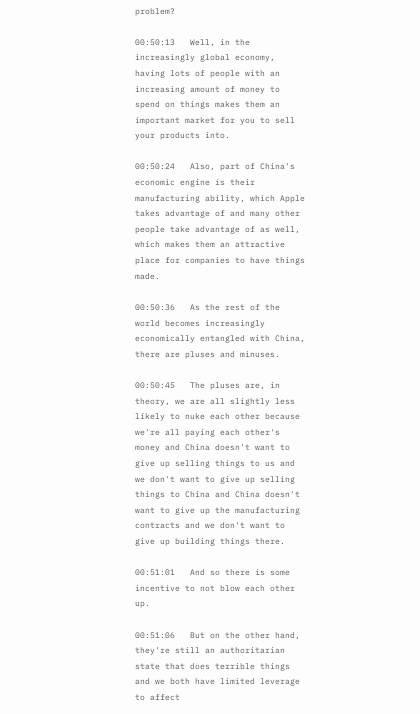problem?

00:50:13   Well, in the increasingly global economy, having lots of people with an increasing amount of money to spend on things makes them an important market for you to sell your products into.

00:50:24   Also, part of China's economic engine is their manufacturing ability, which Apple takes advantage of and many other people take advantage of as well, which makes them an attractive place for companies to have things made.

00:50:36   As the rest of the world becomes increasingly economically entangled with China, there are pluses and minuses.

00:50:45   The pluses are, in theory, we are all slightly less likely to nuke each other because we're all paying each other's money and China doesn't want to give up selling things to us and we don't want to give up selling things to China and China doesn't want to give up the manufacturing contracts and we don't want to give up building things there.

00:51:01   And so there is some incentive to not blow each other up.

00:51:06   But on the other hand, they're still an authoritarian state that does terrible things and we both have limited leverage to affect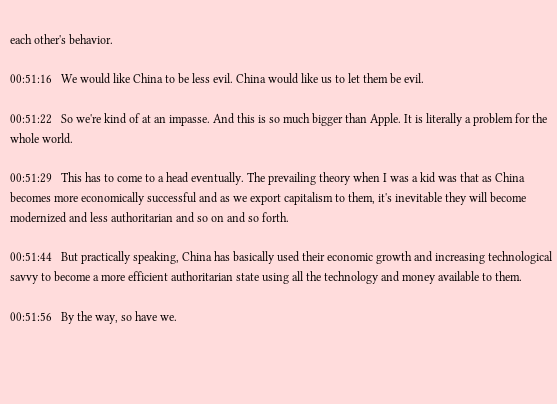each other's behavior.

00:51:16   We would like China to be less evil. China would like us to let them be evil.

00:51:22   So we're kind of at an impasse. And this is so much bigger than Apple. It is literally a problem for the whole world.

00:51:29   This has to come to a head eventually. The prevailing theory when I was a kid was that as China becomes more economically successful and as we export capitalism to them, it's inevitable they will become modernized and less authoritarian and so on and so forth.

00:51:44   But practically speaking, China has basically used their economic growth and increasing technological savvy to become a more efficient authoritarian state using all the technology and money available to them.

00:51:56   By the way, so have we.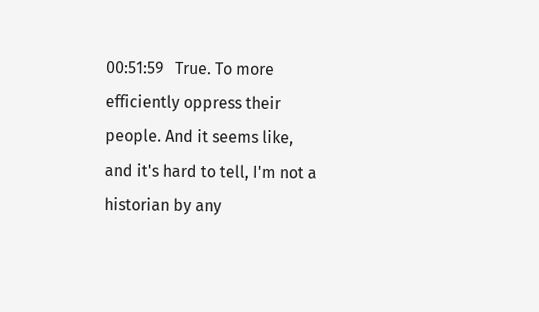00:51:59   True. To more efficiently oppress their people. And it seems like, and it's hard to tell, I'm not a historian by any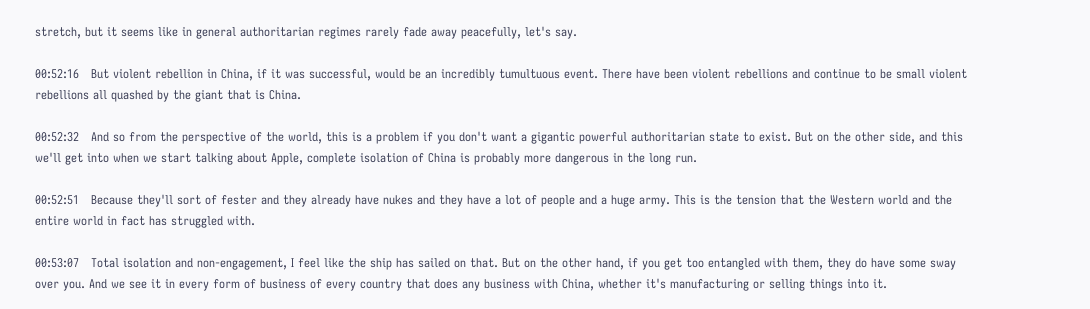stretch, but it seems like in general authoritarian regimes rarely fade away peacefully, let's say.

00:52:16   But violent rebellion in China, if it was successful, would be an incredibly tumultuous event. There have been violent rebellions and continue to be small violent rebellions all quashed by the giant that is China.

00:52:32   And so from the perspective of the world, this is a problem if you don't want a gigantic powerful authoritarian state to exist. But on the other side, and this we'll get into when we start talking about Apple, complete isolation of China is probably more dangerous in the long run.

00:52:51   Because they'll sort of fester and they already have nukes and they have a lot of people and a huge army. This is the tension that the Western world and the entire world in fact has struggled with.

00:53:07   Total isolation and non-engagement, I feel like the ship has sailed on that. But on the other hand, if you get too entangled with them, they do have some sway over you. And we see it in every form of business of every country that does any business with China, whether it's manufacturing or selling things into it.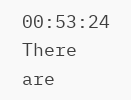00:53:24   There are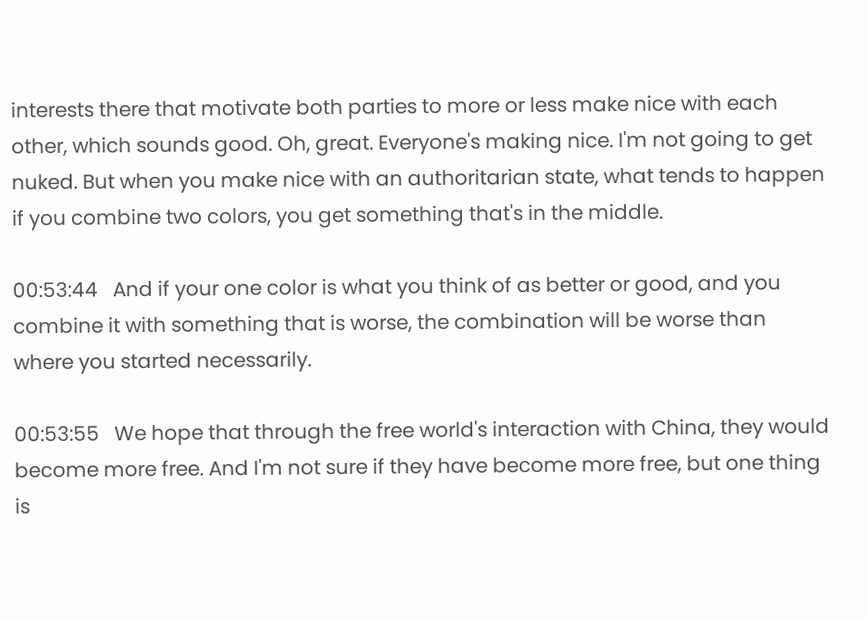interests there that motivate both parties to more or less make nice with each other, which sounds good. Oh, great. Everyone's making nice. I'm not going to get nuked. But when you make nice with an authoritarian state, what tends to happen if you combine two colors, you get something that's in the middle.

00:53:44   And if your one color is what you think of as better or good, and you combine it with something that is worse, the combination will be worse than where you started necessarily.

00:53:55   We hope that through the free world's interaction with China, they would become more free. And I'm not sure if they have become more free, but one thing is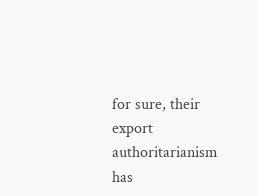for sure, their export authoritarianism has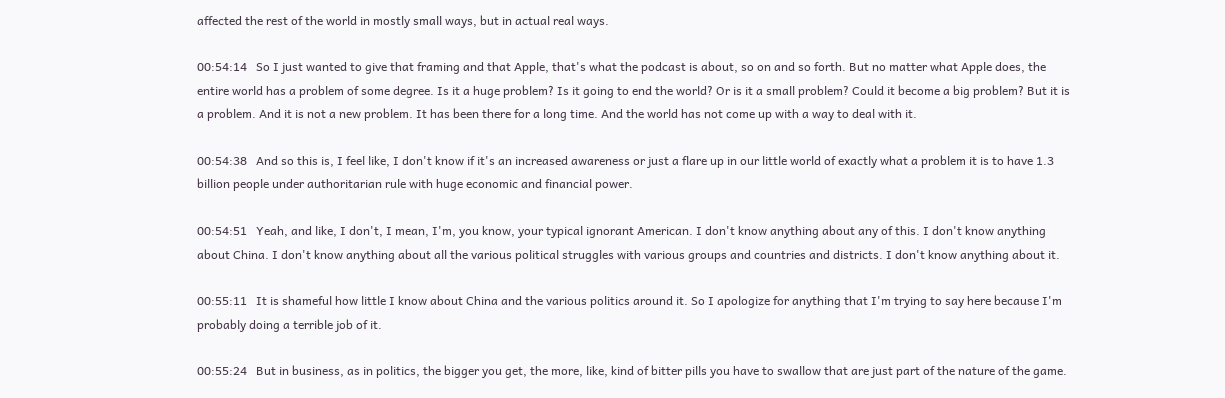affected the rest of the world in mostly small ways, but in actual real ways.

00:54:14   So I just wanted to give that framing and that Apple, that's what the podcast is about, so on and so forth. But no matter what Apple does, the entire world has a problem of some degree. Is it a huge problem? Is it going to end the world? Or is it a small problem? Could it become a big problem? But it is a problem. And it is not a new problem. It has been there for a long time. And the world has not come up with a way to deal with it.

00:54:38   And so this is, I feel like, I don't know if it's an increased awareness or just a flare up in our little world of exactly what a problem it is to have 1.3 billion people under authoritarian rule with huge economic and financial power.

00:54:51   Yeah, and like, I don't, I mean, I'm, you know, your typical ignorant American. I don't know anything about any of this. I don't know anything about China. I don't know anything about all the various political struggles with various groups and countries and districts. I don't know anything about it.

00:55:11   It is shameful how little I know about China and the various politics around it. So I apologize for anything that I'm trying to say here because I'm probably doing a terrible job of it.

00:55:24   But in business, as in politics, the bigger you get, the more, like, kind of bitter pills you have to swallow that are just part of the nature of the game.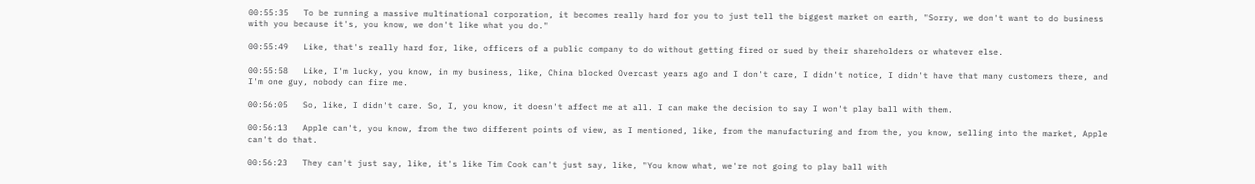00:55:35   To be running a massive multinational corporation, it becomes really hard for you to just tell the biggest market on earth, "Sorry, we don't want to do business with you because it's, you know, we don't like what you do."

00:55:49   Like, that's really hard for, like, officers of a public company to do without getting fired or sued by their shareholders or whatever else.

00:55:58   Like, I'm lucky, you know, in my business, like, China blocked Overcast years ago and I don't care, I didn't notice, I didn't have that many customers there, and I'm one guy, nobody can fire me.

00:56:05   So, like, I didn't care. So, I, you know, it doesn't affect me at all. I can make the decision to say I won't play ball with them.

00:56:13   Apple can't, you know, from the two different points of view, as I mentioned, like, from the manufacturing and from the, you know, selling into the market, Apple can't do that.

00:56:23   They can't just say, like, it's like Tim Cook can't just say, like, "You know what, we're not going to play ball with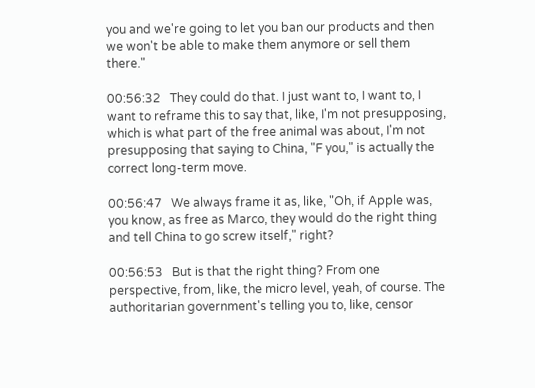you and we're going to let you ban our products and then we won't be able to make them anymore or sell them there."

00:56:32   They could do that. I just want to, I want to, I want to reframe this to say that, like, I'm not presupposing, which is what part of the free animal was about, I'm not presupposing that saying to China, "F you," is actually the correct long-term move.

00:56:47   We always frame it as, like, "Oh, if Apple was, you know, as free as Marco, they would do the right thing and tell China to go screw itself," right?

00:56:53   But is that the right thing? From one perspective, from, like, the micro level, yeah, of course. The authoritarian government's telling you to, like, censor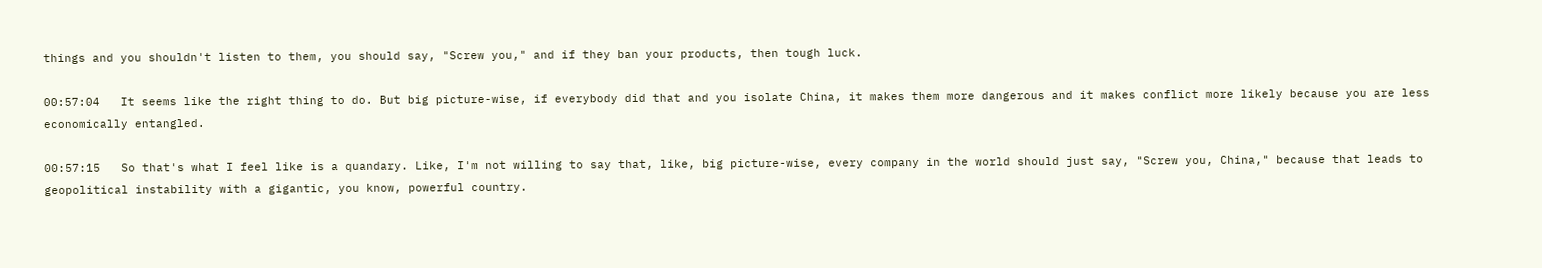things and you shouldn't listen to them, you should say, "Screw you," and if they ban your products, then tough luck.

00:57:04   It seems like the right thing to do. But big picture-wise, if everybody did that and you isolate China, it makes them more dangerous and it makes conflict more likely because you are less economically entangled.

00:57:15   So that's what I feel like is a quandary. Like, I'm not willing to say that, like, big picture-wise, every company in the world should just say, "Screw you, China," because that leads to geopolitical instability with a gigantic, you know, powerful country.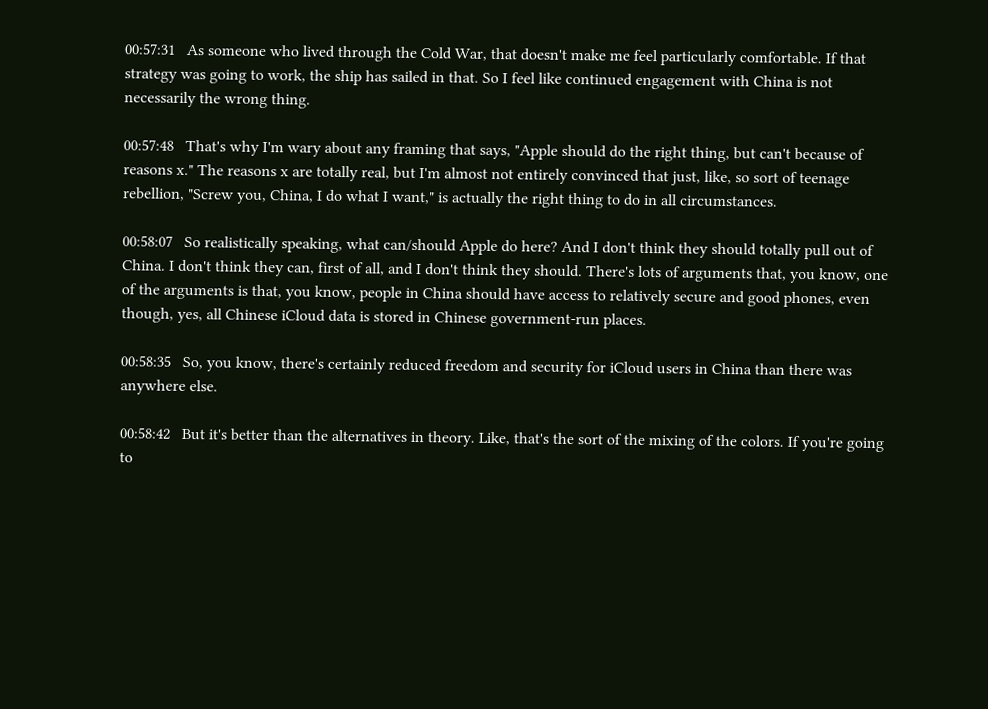00:57:31   As someone who lived through the Cold War, that doesn't make me feel particularly comfortable. If that strategy was going to work, the ship has sailed in that. So I feel like continued engagement with China is not necessarily the wrong thing.

00:57:48   That's why I'm wary about any framing that says, "Apple should do the right thing, but can't because of reasons x." The reasons x are totally real, but I'm almost not entirely convinced that just, like, so sort of teenage rebellion, "Screw you, China, I do what I want," is actually the right thing to do in all circumstances.

00:58:07   So realistically speaking, what can/should Apple do here? And I don't think they should totally pull out of China. I don't think they can, first of all, and I don't think they should. There's lots of arguments that, you know, one of the arguments is that, you know, people in China should have access to relatively secure and good phones, even though, yes, all Chinese iCloud data is stored in Chinese government-run places.

00:58:35   So, you know, there's certainly reduced freedom and security for iCloud users in China than there was anywhere else.

00:58:42   But it's better than the alternatives in theory. Like, that's the sort of the mixing of the colors. If you're going to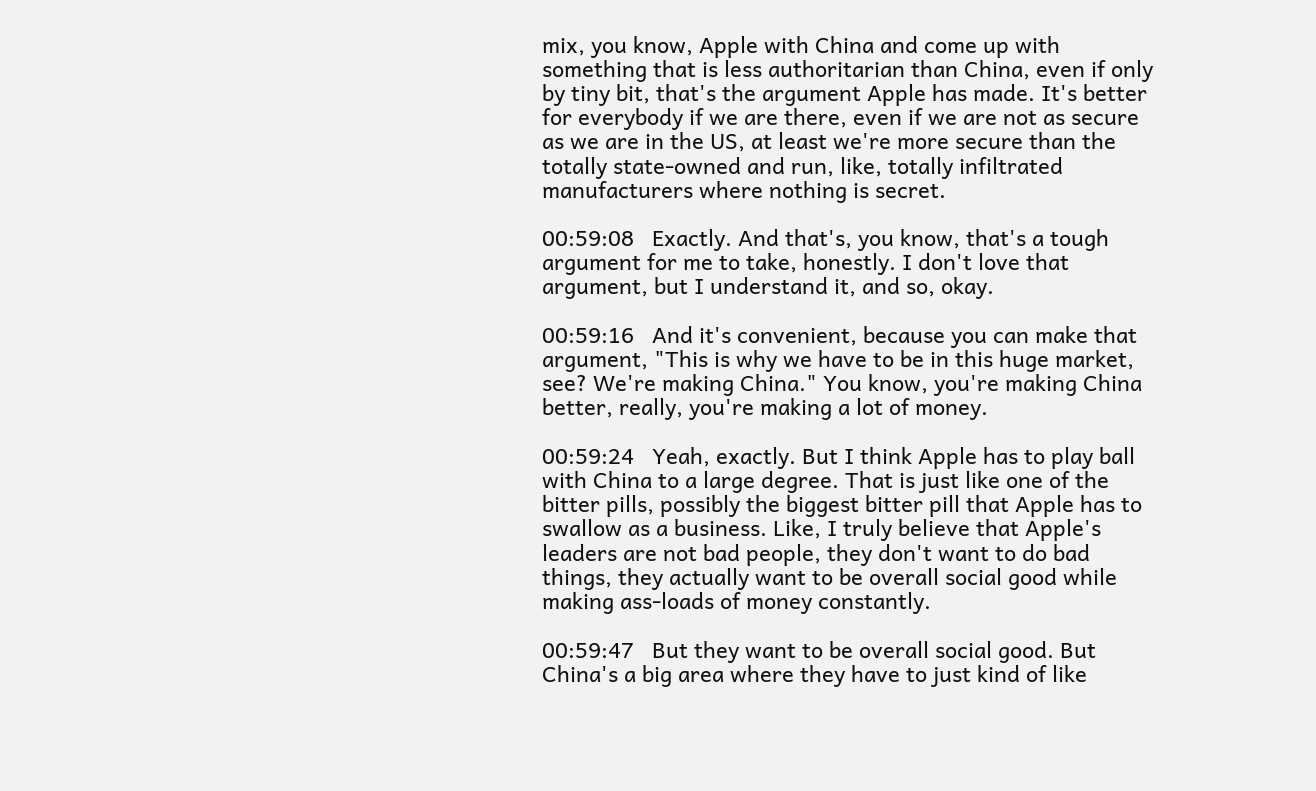mix, you know, Apple with China and come up with something that is less authoritarian than China, even if only by tiny bit, that's the argument Apple has made. It's better for everybody if we are there, even if we are not as secure as we are in the US, at least we're more secure than the totally state-owned and run, like, totally infiltrated manufacturers where nothing is secret.

00:59:08   Exactly. And that's, you know, that's a tough argument for me to take, honestly. I don't love that argument, but I understand it, and so, okay.

00:59:16   And it's convenient, because you can make that argument, "This is why we have to be in this huge market, see? We're making China." You know, you're making China better, really, you're making a lot of money.

00:59:24   Yeah, exactly. But I think Apple has to play ball with China to a large degree. That is just like one of the bitter pills, possibly the biggest bitter pill that Apple has to swallow as a business. Like, I truly believe that Apple's leaders are not bad people, they don't want to do bad things, they actually want to be overall social good while making ass-loads of money constantly.

00:59:47   But they want to be overall social good. But China's a big area where they have to just kind of like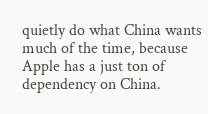quietly do what China wants much of the time, because Apple has a just ton of dependency on China.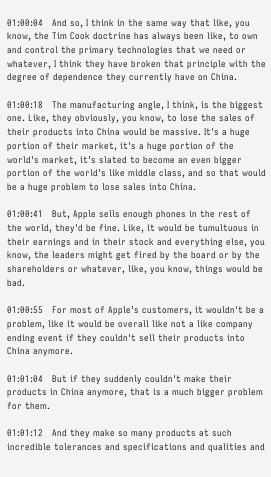01:00:04   And so, I think in the same way that like, you know, the Tim Cook doctrine has always been like, to own and control the primary technologies that we need or whatever, I think they have broken that principle with the degree of dependence they currently have on China.

01:00:18   The manufacturing angle, I think, is the biggest one. Like, they obviously, you know, to lose the sales of their products into China would be massive. It's a huge portion of their market, it's a huge portion of the world's market, it's slated to become an even bigger portion of the world's like middle class, and so that would be a huge problem to lose sales into China.

01:00:41   But, Apple sells enough phones in the rest of the world, they'd be fine. Like, it would be tumultuous in their earnings and in their stock and everything else, you know, the leaders might get fired by the board or by the shareholders or whatever, like, you know, things would be bad.

01:00:55   For most of Apple's customers, it wouldn't be a problem, like it would be overall like not a like company ending event if they couldn't sell their products into China anymore.

01:01:04   But if they suddenly couldn't make their products in China anymore, that is a much bigger problem for them.

01:01:12   And they make so many products at such incredible tolerances and specifications and qualities and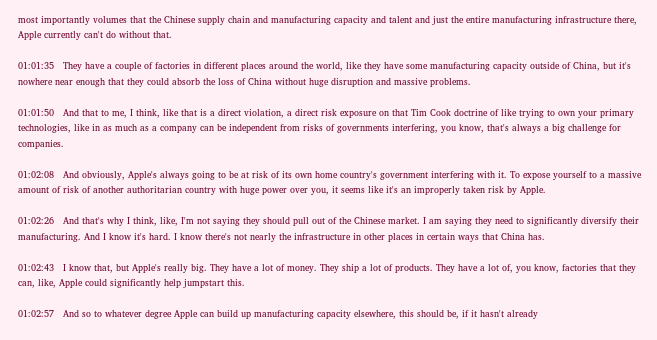most importantly volumes that the Chinese supply chain and manufacturing capacity and talent and just the entire manufacturing infrastructure there, Apple currently can't do without that.

01:01:35   They have a couple of factories in different places around the world, like they have some manufacturing capacity outside of China, but it's nowhere near enough that they could absorb the loss of China without huge disruption and massive problems.

01:01:50   And that to me, I think, like that is a direct violation, a direct risk exposure on that Tim Cook doctrine of like trying to own your primary technologies, like in as much as a company can be independent from risks of governments interfering, you know, that's always a big challenge for companies.

01:02:08   And obviously, Apple's always going to be at risk of its own home country's government interfering with it. To expose yourself to a massive amount of risk of another authoritarian country with huge power over you, it seems like it's an improperly taken risk by Apple.

01:02:26   And that's why I think, like, I'm not saying they should pull out of the Chinese market. I am saying they need to significantly diversify their manufacturing. And I know it's hard. I know there's not nearly the infrastructure in other places in certain ways that China has.

01:02:43   I know that, but Apple's really big. They have a lot of money. They ship a lot of products. They have a lot of, you know, factories that they can, like, Apple could significantly help jumpstart this.

01:02:57   And so to whatever degree Apple can build up manufacturing capacity elsewhere, this should be, if it hasn't already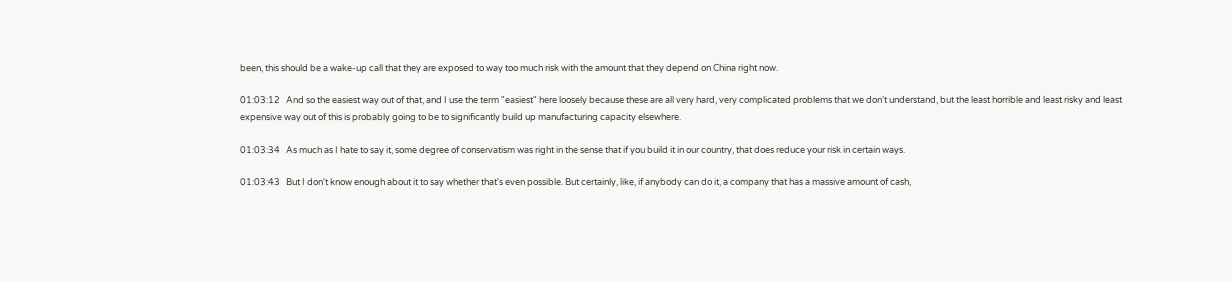been, this should be a wake-up call that they are exposed to way too much risk with the amount that they depend on China right now.

01:03:12   And so the easiest way out of that, and I use the term "easiest" here loosely because these are all very hard, very complicated problems that we don't understand, but the least horrible and least risky and least expensive way out of this is probably going to be to significantly build up manufacturing capacity elsewhere.

01:03:34   As much as I hate to say it, some degree of conservatism was right in the sense that if you build it in our country, that does reduce your risk in certain ways.

01:03:43   But I don't know enough about it to say whether that's even possible. But certainly, like, if anybody can do it, a company that has a massive amount of cash,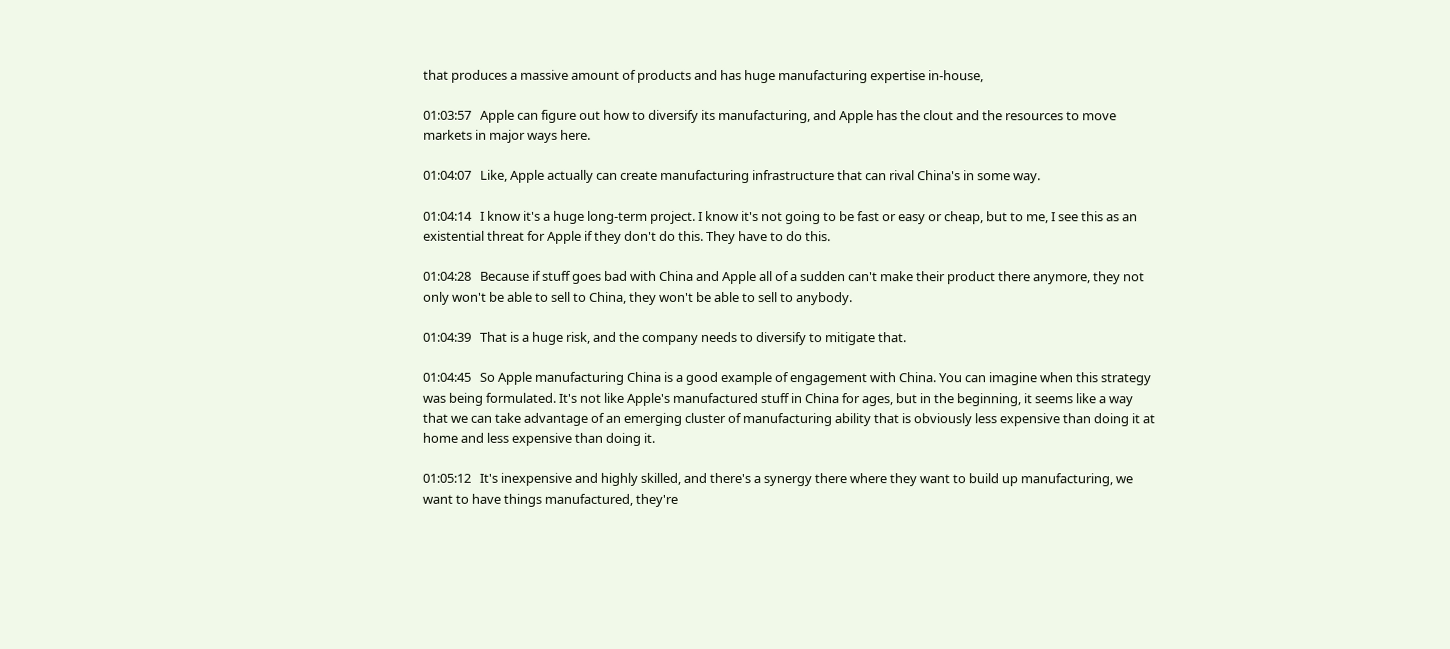that produces a massive amount of products and has huge manufacturing expertise in-house,

01:03:57   Apple can figure out how to diversify its manufacturing, and Apple has the clout and the resources to move markets in major ways here.

01:04:07   Like, Apple actually can create manufacturing infrastructure that can rival China's in some way.

01:04:14   I know it's a huge long-term project. I know it's not going to be fast or easy or cheap, but to me, I see this as an existential threat for Apple if they don't do this. They have to do this.

01:04:28   Because if stuff goes bad with China and Apple all of a sudden can't make their product there anymore, they not only won't be able to sell to China, they won't be able to sell to anybody.

01:04:39   That is a huge risk, and the company needs to diversify to mitigate that.

01:04:45   So Apple manufacturing China is a good example of engagement with China. You can imagine when this strategy was being formulated. It's not like Apple's manufactured stuff in China for ages, but in the beginning, it seems like a way that we can take advantage of an emerging cluster of manufacturing ability that is obviously less expensive than doing it at home and less expensive than doing it.

01:05:12   It's inexpensive and highly skilled, and there's a synergy there where they want to build up manufacturing, we want to have things manufactured, they're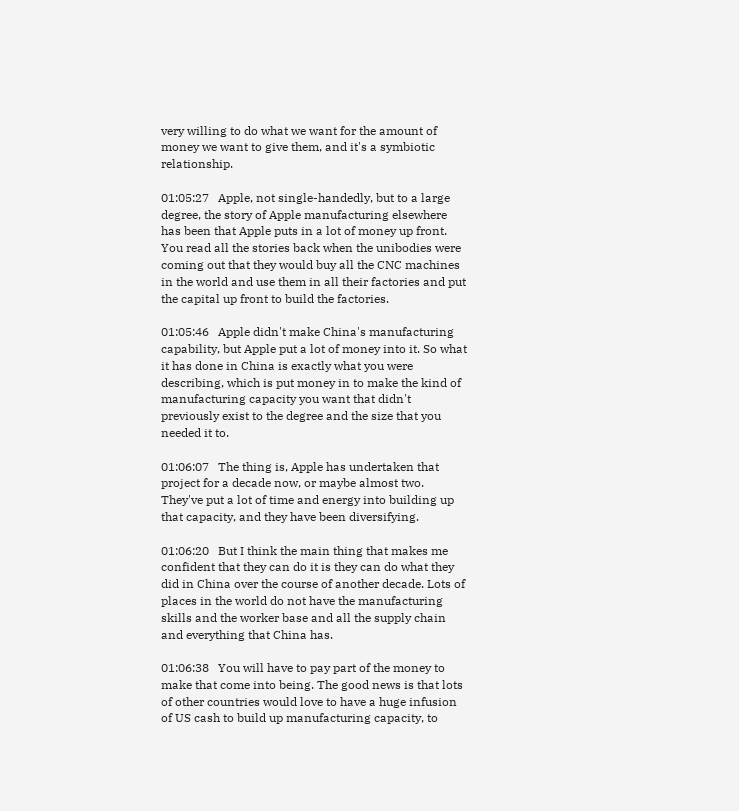very willing to do what we want for the amount of money we want to give them, and it's a symbiotic relationship.

01:05:27   Apple, not single-handedly, but to a large degree, the story of Apple manufacturing elsewhere has been that Apple puts in a lot of money up front. You read all the stories back when the unibodies were coming out that they would buy all the CNC machines in the world and use them in all their factories and put the capital up front to build the factories.

01:05:46   Apple didn't make China's manufacturing capability, but Apple put a lot of money into it. So what it has done in China is exactly what you were describing, which is put money in to make the kind of manufacturing capacity you want that didn't previously exist to the degree and the size that you needed it to.

01:06:07   The thing is, Apple has undertaken that project for a decade now, or maybe almost two. They've put a lot of time and energy into building up that capacity, and they have been diversifying.

01:06:20   But I think the main thing that makes me confident that they can do it is they can do what they did in China over the course of another decade. Lots of places in the world do not have the manufacturing skills and the worker base and all the supply chain and everything that China has.

01:06:38   You will have to pay part of the money to make that come into being. The good news is that lots of other countries would love to have a huge infusion of US cash to build up manufacturing capacity, to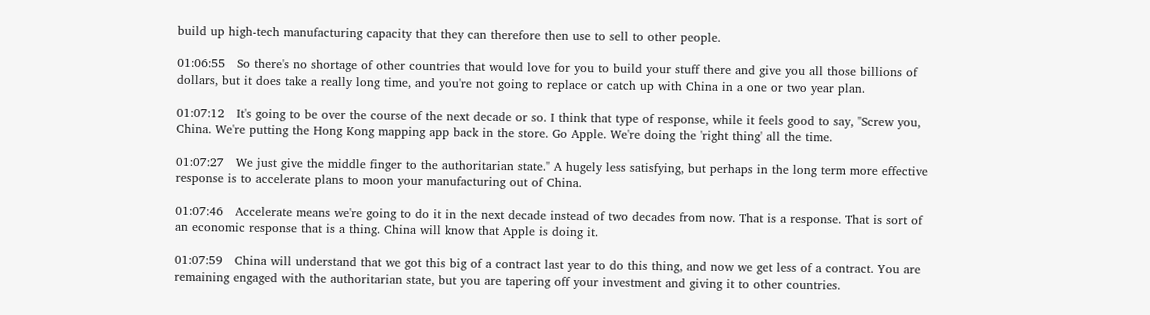build up high-tech manufacturing capacity that they can therefore then use to sell to other people.

01:06:55   So there's no shortage of other countries that would love for you to build your stuff there and give you all those billions of dollars, but it does take a really long time, and you're not going to replace or catch up with China in a one or two year plan.

01:07:12   It's going to be over the course of the next decade or so. I think that type of response, while it feels good to say, "Screw you, China. We're putting the Hong Kong mapping app back in the store. Go Apple. We're doing the 'right thing' all the time.

01:07:27   We just give the middle finger to the authoritarian state." A hugely less satisfying, but perhaps in the long term more effective response is to accelerate plans to moon your manufacturing out of China.

01:07:46   Accelerate means we're going to do it in the next decade instead of two decades from now. That is a response. That is sort of an economic response that is a thing. China will know that Apple is doing it.

01:07:59   China will understand that we got this big of a contract last year to do this thing, and now we get less of a contract. You are remaining engaged with the authoritarian state, but you are tapering off your investment and giving it to other countries.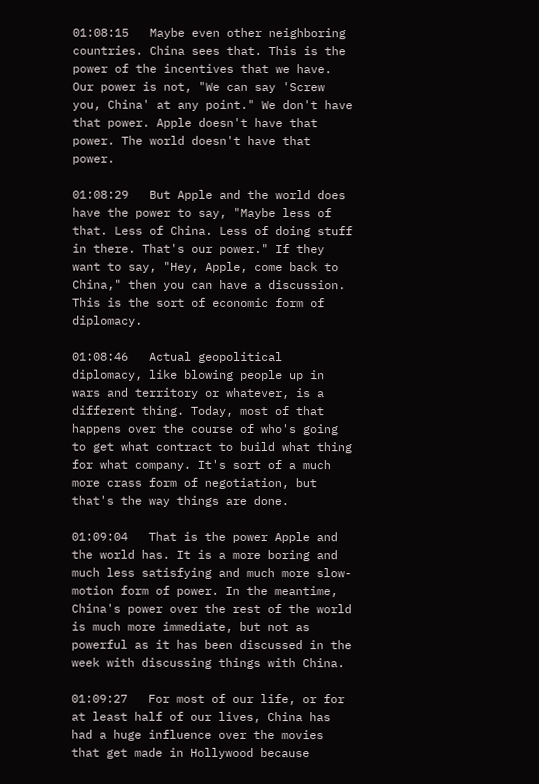01:08:15   Maybe even other neighboring countries. China sees that. This is the power of the incentives that we have. Our power is not, "We can say 'Screw you, China' at any point." We don't have that power. Apple doesn't have that power. The world doesn't have that power.

01:08:29   But Apple and the world does have the power to say, "Maybe less of that. Less of China. Less of doing stuff in there. That's our power." If they want to say, "Hey, Apple, come back to China," then you can have a discussion. This is the sort of economic form of diplomacy.

01:08:46   Actual geopolitical diplomacy, like blowing people up in wars and territory or whatever, is a different thing. Today, most of that happens over the course of who's going to get what contract to build what thing for what company. It's sort of a much more crass form of negotiation, but that's the way things are done.

01:09:04   That is the power Apple and the world has. It is a more boring and much less satisfying and much more slow-motion form of power. In the meantime, China's power over the rest of the world is much more immediate, but not as powerful as it has been discussed in the week with discussing things with China.

01:09:27   For most of our life, or for at least half of our lives, China has had a huge influence over the movies that get made in Hollywood because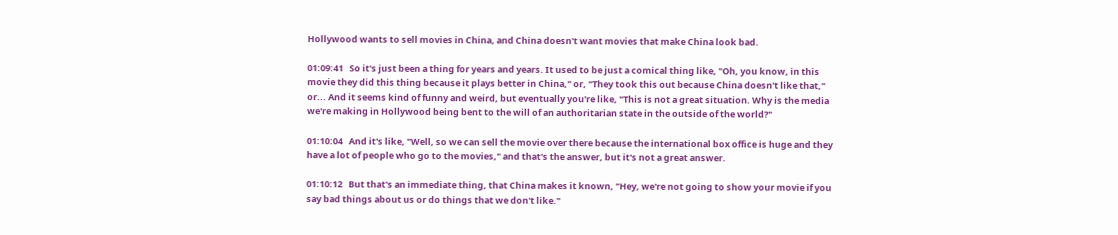Hollywood wants to sell movies in China, and China doesn't want movies that make China look bad.

01:09:41   So it's just been a thing for years and years. It used to be just a comical thing like, "Oh, you know, in this movie they did this thing because it plays better in China," or, "They took this out because China doesn't like that," or... And it seems kind of funny and weird, but eventually you're like, "This is not a great situation. Why is the media we're making in Hollywood being bent to the will of an authoritarian state in the outside of the world?"

01:10:04   And it's like, "Well, so we can sell the movie over there because the international box office is huge and they have a lot of people who go to the movies," and that's the answer, but it's not a great answer.

01:10:12   But that's an immediate thing, that China makes it known, "Hey, we're not going to show your movie if you say bad things about us or do things that we don't like."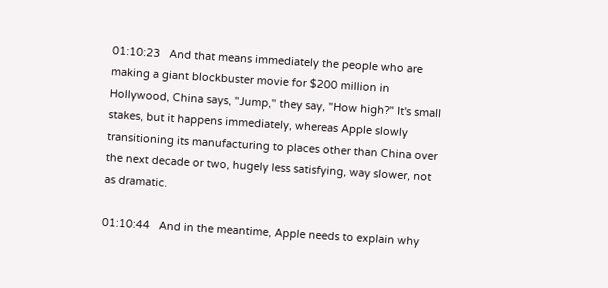01:10:23   And that means immediately the people who are making a giant blockbuster movie for $200 million in Hollywood, China says, "Jump," they say, "How high?" It's small stakes, but it happens immediately, whereas Apple slowly transitioning its manufacturing to places other than China over the next decade or two, hugely less satisfying, way slower, not as dramatic.

01:10:44   And in the meantime, Apple needs to explain why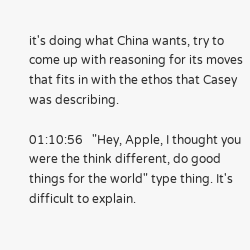it's doing what China wants, try to come up with reasoning for its moves that fits in with the ethos that Casey was describing.

01:10:56   "Hey, Apple, I thought you were the think different, do good things for the world" type thing. It's difficult to explain.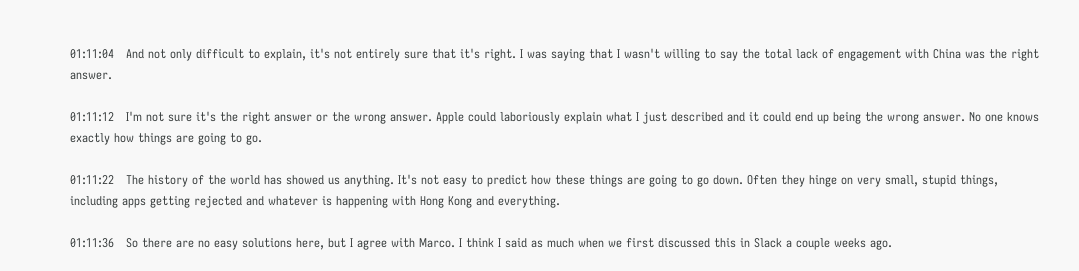01:11:04   And not only difficult to explain, it's not entirely sure that it's right. I was saying that I wasn't willing to say the total lack of engagement with China was the right answer.

01:11:12   I'm not sure it's the right answer or the wrong answer. Apple could laboriously explain what I just described and it could end up being the wrong answer. No one knows exactly how things are going to go.

01:11:22   The history of the world has showed us anything. It's not easy to predict how these things are going to go down. Often they hinge on very small, stupid things, including apps getting rejected and whatever is happening with Hong Kong and everything.

01:11:36   So there are no easy solutions here, but I agree with Marco. I think I said as much when we first discussed this in Slack a couple weeks ago.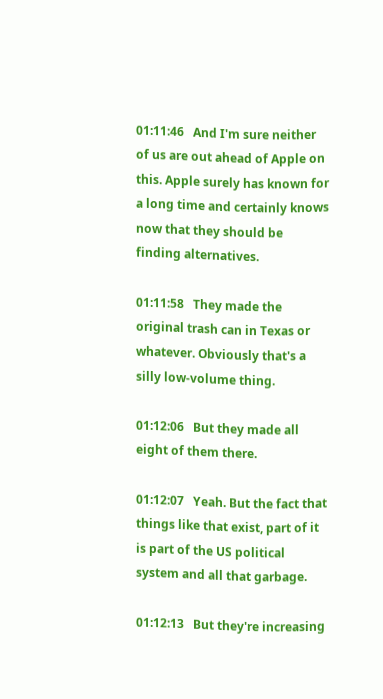01:11:46   And I'm sure neither of us are out ahead of Apple on this. Apple surely has known for a long time and certainly knows now that they should be finding alternatives.

01:11:58   They made the original trash can in Texas or whatever. Obviously that's a silly low-volume thing.

01:12:06   But they made all eight of them there.

01:12:07   Yeah. But the fact that things like that exist, part of it is part of the US political system and all that garbage.

01:12:13   But they're increasing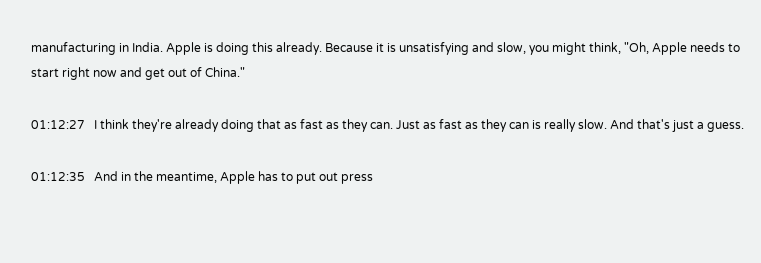manufacturing in India. Apple is doing this already. Because it is unsatisfying and slow, you might think, "Oh, Apple needs to start right now and get out of China."

01:12:27   I think they're already doing that as fast as they can. Just as fast as they can is really slow. And that's just a guess.

01:12:35   And in the meantime, Apple has to put out press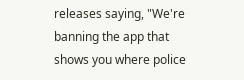releases saying, "We're banning the app that shows you where police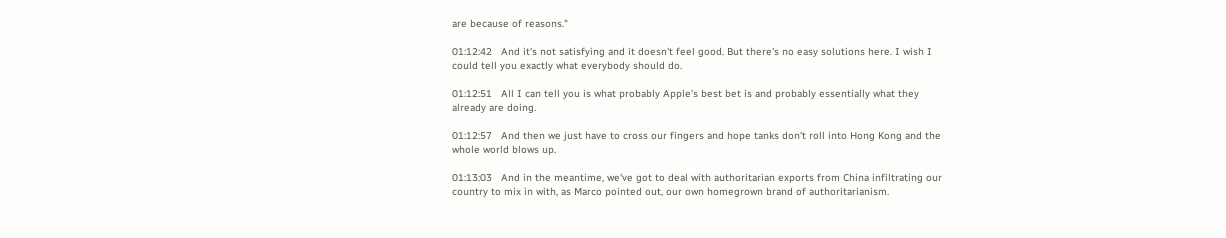are because of reasons."

01:12:42   And it's not satisfying and it doesn't feel good. But there's no easy solutions here. I wish I could tell you exactly what everybody should do.

01:12:51   All I can tell you is what probably Apple's best bet is and probably essentially what they already are doing.

01:12:57   And then we just have to cross our fingers and hope tanks don't roll into Hong Kong and the whole world blows up.

01:13:03   And in the meantime, we've got to deal with authoritarian exports from China infiltrating our country to mix in with, as Marco pointed out, our own homegrown brand of authoritarianism.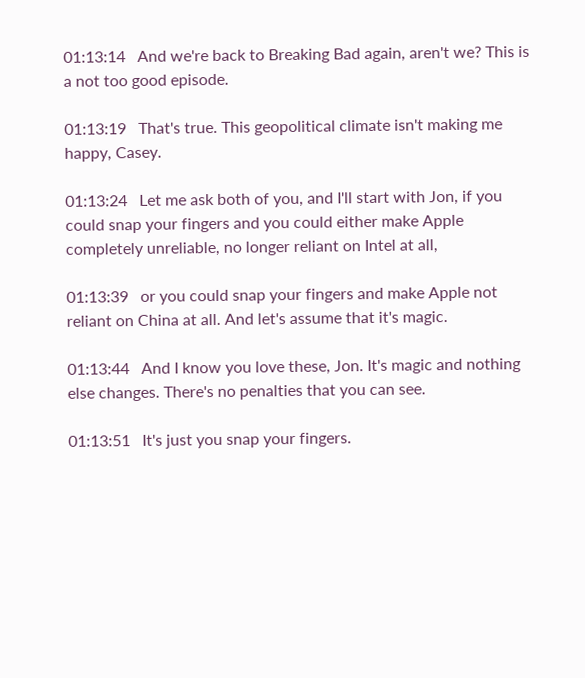01:13:14   And we're back to Breaking Bad again, aren't we? This is a not too good episode.

01:13:19   That's true. This geopolitical climate isn't making me happy, Casey.

01:13:24   Let me ask both of you, and I'll start with Jon, if you could snap your fingers and you could either make Apple completely unreliable, no longer reliant on Intel at all,

01:13:39   or you could snap your fingers and make Apple not reliant on China at all. And let's assume that it's magic.

01:13:44   And I know you love these, Jon. It's magic and nothing else changes. There's no penalties that you can see.

01:13:51   It's just you snap your fingers.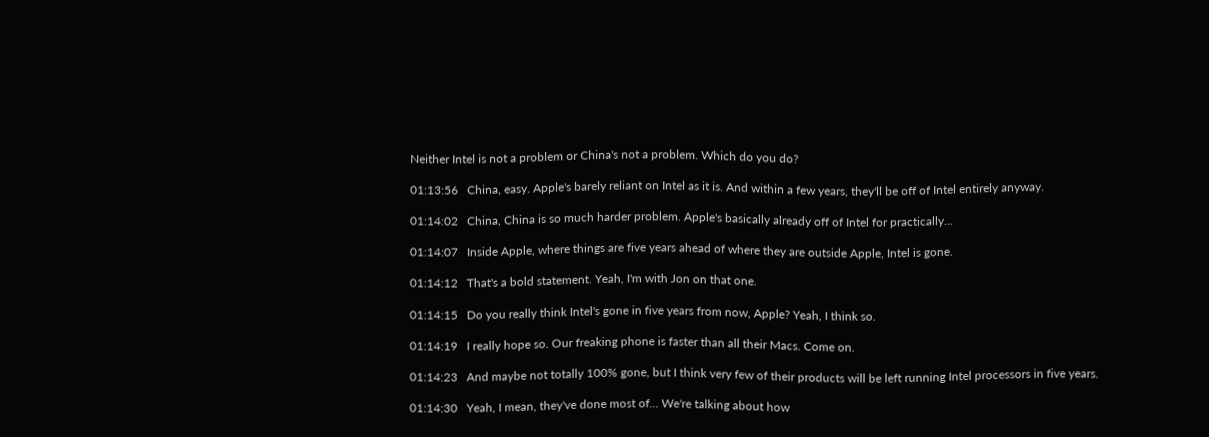Neither Intel is not a problem or China's not a problem. Which do you do?

01:13:56   China, easy. Apple's barely reliant on Intel as it is. And within a few years, they'll be off of Intel entirely anyway.

01:14:02   China, China is so much harder problem. Apple's basically already off of Intel for practically...

01:14:07   Inside Apple, where things are five years ahead of where they are outside Apple, Intel is gone.

01:14:12   That's a bold statement. Yeah, I'm with Jon on that one.

01:14:15   Do you really think Intel's gone in five years from now, Apple? Yeah, I think so.

01:14:19   I really hope so. Our freaking phone is faster than all their Macs. Come on.

01:14:23   And maybe not totally 100% gone, but I think very few of their products will be left running Intel processors in five years.

01:14:30   Yeah, I mean, they've done most of... We're talking about how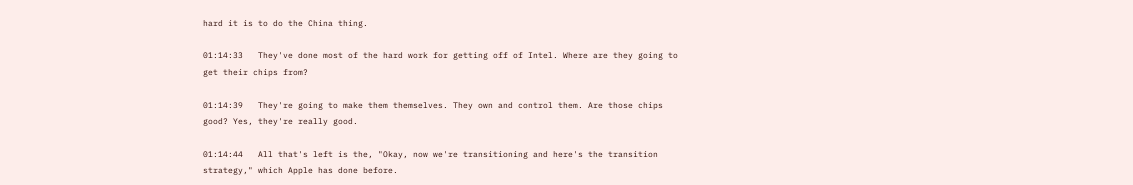hard it is to do the China thing.

01:14:33   They've done most of the hard work for getting off of Intel. Where are they going to get their chips from?

01:14:39   They're going to make them themselves. They own and control them. Are those chips good? Yes, they're really good.

01:14:44   All that's left is the, "Okay, now we're transitioning and here's the transition strategy," which Apple has done before.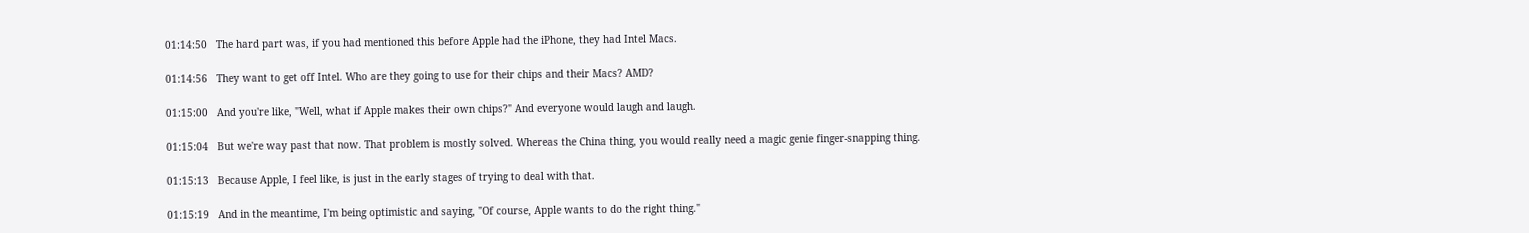01:14:50   The hard part was, if you had mentioned this before Apple had the iPhone, they had Intel Macs.

01:14:56   They want to get off Intel. Who are they going to use for their chips and their Macs? AMD?

01:15:00   And you're like, "Well, what if Apple makes their own chips?" And everyone would laugh and laugh.

01:15:04   But we're way past that now. That problem is mostly solved. Whereas the China thing, you would really need a magic genie finger-snapping thing.

01:15:13   Because Apple, I feel like, is just in the early stages of trying to deal with that.

01:15:19   And in the meantime, I'm being optimistic and saying, "Of course, Apple wants to do the right thing."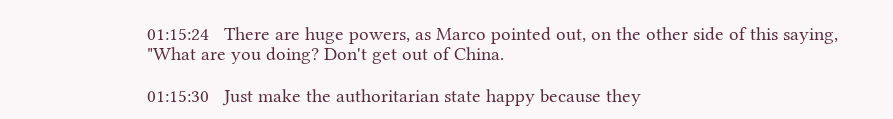01:15:24   There are huge powers, as Marco pointed out, on the other side of this saying, "What are you doing? Don't get out of China.

01:15:30   Just make the authoritarian state happy because they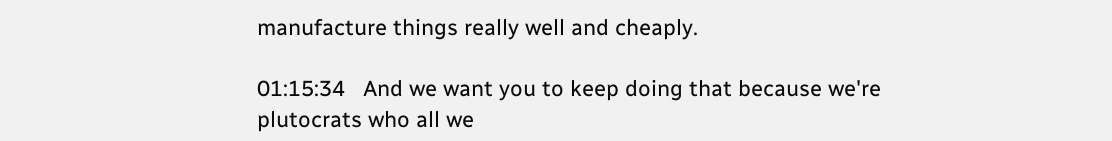manufacture things really well and cheaply.

01:15:34   And we want you to keep doing that because we're plutocrats who all we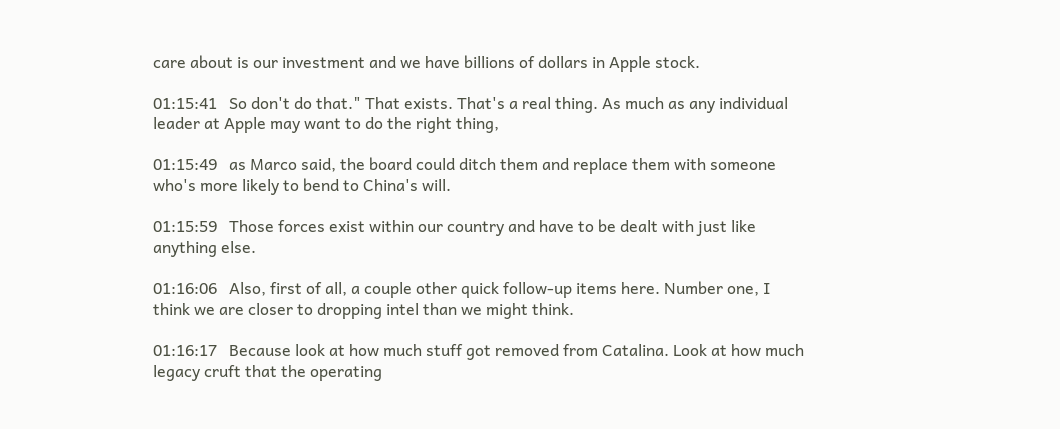care about is our investment and we have billions of dollars in Apple stock.

01:15:41   So don't do that." That exists. That's a real thing. As much as any individual leader at Apple may want to do the right thing,

01:15:49   as Marco said, the board could ditch them and replace them with someone who's more likely to bend to China's will.

01:15:59   Those forces exist within our country and have to be dealt with just like anything else.

01:16:06   Also, first of all, a couple other quick follow-up items here. Number one, I think we are closer to dropping intel than we might think.

01:16:17   Because look at how much stuff got removed from Catalina. Look at how much legacy cruft that the operating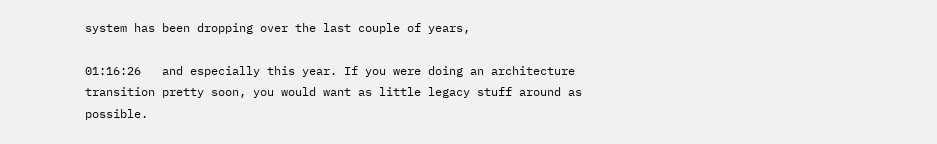system has been dropping over the last couple of years,

01:16:26   and especially this year. If you were doing an architecture transition pretty soon, you would want as little legacy stuff around as possible.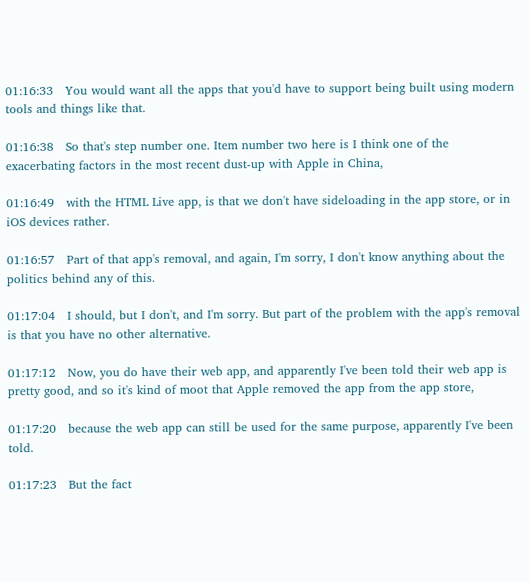01:16:33   You would want all the apps that you'd have to support being built using modern tools and things like that.

01:16:38   So that's step number one. Item number two here is I think one of the exacerbating factors in the most recent dust-up with Apple in China,

01:16:49   with the HTML Live app, is that we don't have sideloading in the app store, or in iOS devices rather.

01:16:57   Part of that app's removal, and again, I'm sorry, I don't know anything about the politics behind any of this.

01:17:04   I should, but I don't, and I'm sorry. But part of the problem with the app's removal is that you have no other alternative.

01:17:12   Now, you do have their web app, and apparently I've been told their web app is pretty good, and so it's kind of moot that Apple removed the app from the app store,

01:17:20   because the web app can still be used for the same purpose, apparently I've been told.

01:17:23   But the fact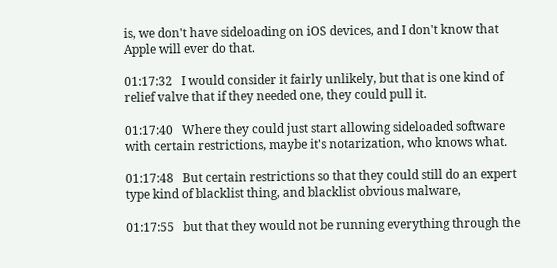is, we don't have sideloading on iOS devices, and I don't know that Apple will ever do that.

01:17:32   I would consider it fairly unlikely, but that is one kind of relief valve that if they needed one, they could pull it.

01:17:40   Where they could just start allowing sideloaded software with certain restrictions, maybe it's notarization, who knows what.

01:17:48   But certain restrictions so that they could still do an expert type kind of blacklist thing, and blacklist obvious malware,

01:17:55   but that they would not be running everything through the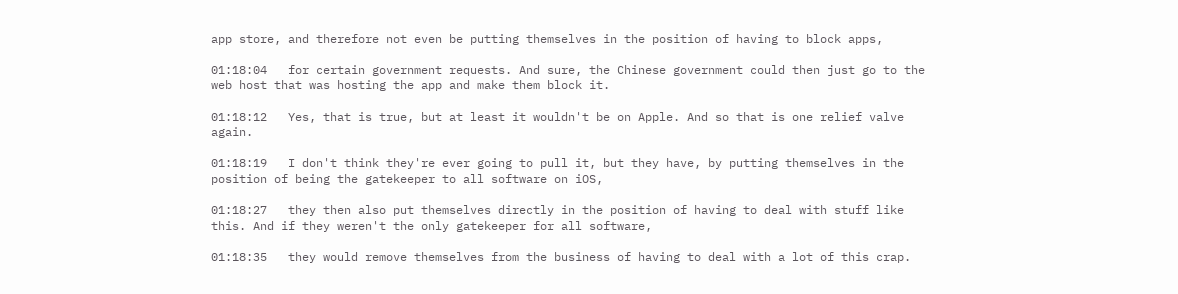app store, and therefore not even be putting themselves in the position of having to block apps,

01:18:04   for certain government requests. And sure, the Chinese government could then just go to the web host that was hosting the app and make them block it.

01:18:12   Yes, that is true, but at least it wouldn't be on Apple. And so that is one relief valve again.

01:18:19   I don't think they're ever going to pull it, but they have, by putting themselves in the position of being the gatekeeper to all software on iOS,

01:18:27   they then also put themselves directly in the position of having to deal with stuff like this. And if they weren't the only gatekeeper for all software,

01:18:35   they would remove themselves from the business of having to deal with a lot of this crap.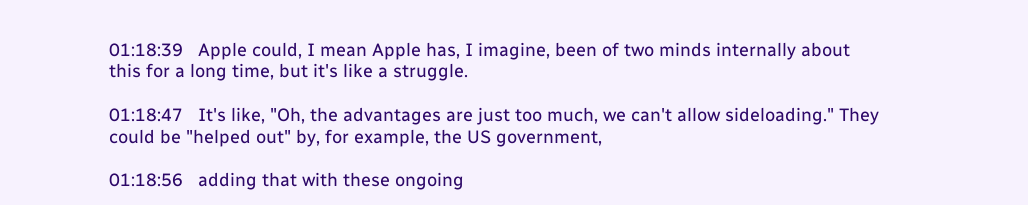01:18:39   Apple could, I mean Apple has, I imagine, been of two minds internally about this for a long time, but it's like a struggle.

01:18:47   It's like, "Oh, the advantages are just too much, we can't allow sideloading." They could be "helped out" by, for example, the US government,

01:18:56   adding that with these ongoing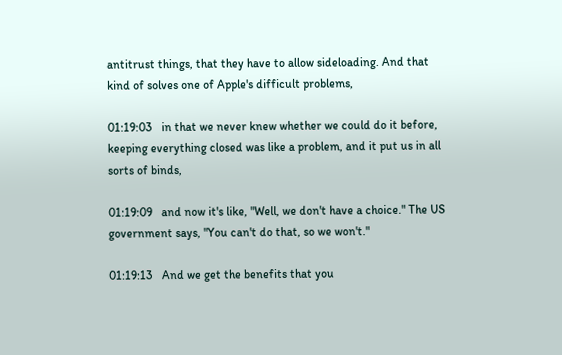antitrust things, that they have to allow sideloading. And that kind of solves one of Apple's difficult problems,

01:19:03   in that we never knew whether we could do it before, keeping everything closed was like a problem, and it put us in all sorts of binds,

01:19:09   and now it's like, "Well, we don't have a choice." The US government says, "You can't do that, so we won't."

01:19:13   And we get the benefits that you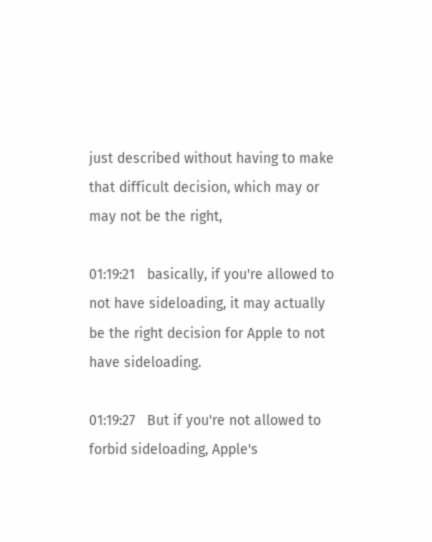just described without having to make that difficult decision, which may or may not be the right,

01:19:21   basically, if you're allowed to not have sideloading, it may actually be the right decision for Apple to not have sideloading.

01:19:27   But if you're not allowed to forbid sideloading, Apple's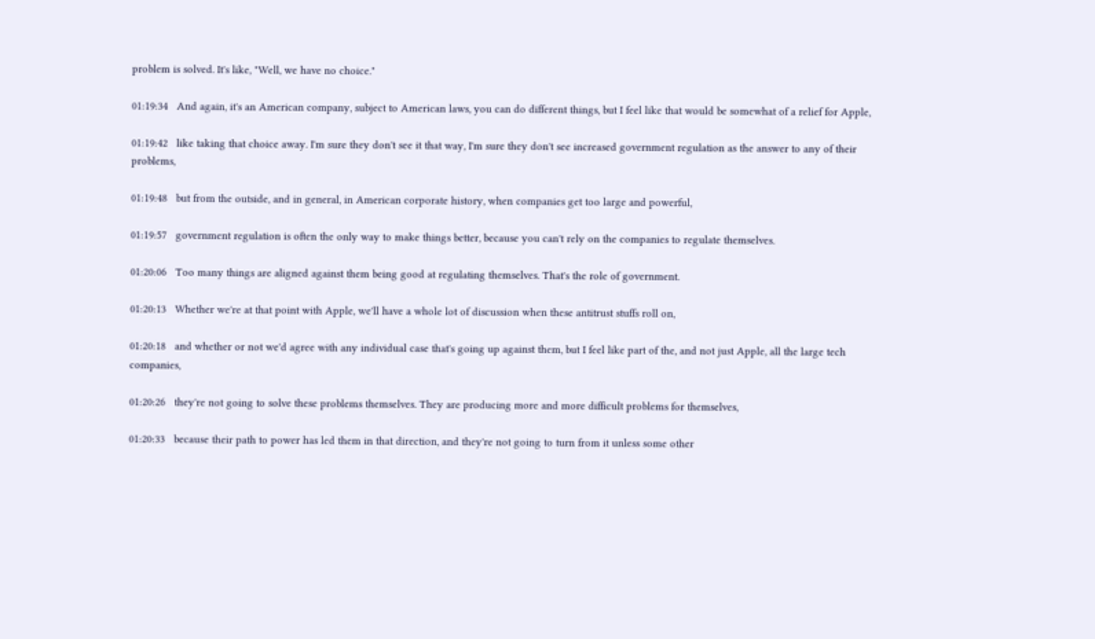problem is solved. It's like, "Well, we have no choice."

01:19:34   And again, it's an American company, subject to American laws, you can do different things, but I feel like that would be somewhat of a relief for Apple,

01:19:42   like taking that choice away. I'm sure they don't see it that way, I'm sure they don't see increased government regulation as the answer to any of their problems,

01:19:48   but from the outside, and in general, in American corporate history, when companies get too large and powerful,

01:19:57   government regulation is often the only way to make things better, because you can't rely on the companies to regulate themselves.

01:20:06   Too many things are aligned against them being good at regulating themselves. That's the role of government.

01:20:13   Whether we're at that point with Apple, we'll have a whole lot of discussion when these antitrust stuffs roll on,

01:20:18   and whether or not we'd agree with any individual case that's going up against them, but I feel like part of the, and not just Apple, all the large tech companies,

01:20:26   they're not going to solve these problems themselves. They are producing more and more difficult problems for themselves,

01:20:33   because their path to power has led them in that direction, and they're not going to turn from it unless some other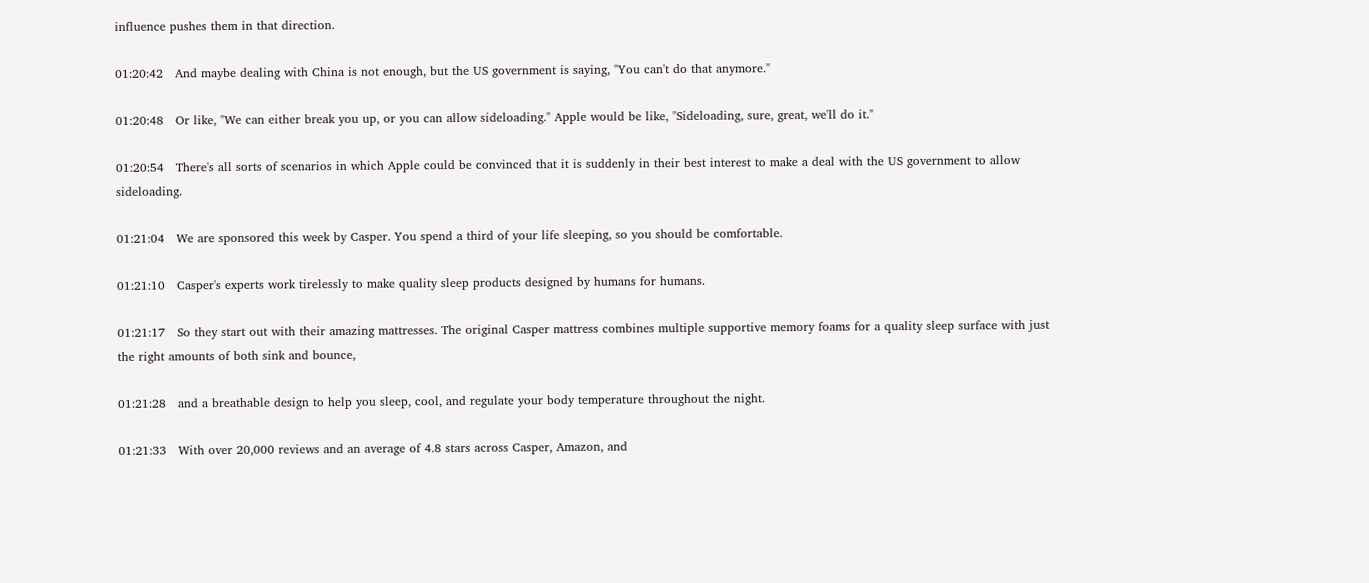influence pushes them in that direction.

01:20:42   And maybe dealing with China is not enough, but the US government is saying, "You can't do that anymore."

01:20:48   Or like, "We can either break you up, or you can allow sideloading." Apple would be like, "Sideloading, sure, great, we'll do it."

01:20:54   There's all sorts of scenarios in which Apple could be convinced that it is suddenly in their best interest to make a deal with the US government to allow sideloading.

01:21:04   We are sponsored this week by Casper. You spend a third of your life sleeping, so you should be comfortable.

01:21:10   Casper's experts work tirelessly to make quality sleep products designed by humans for humans.

01:21:17   So they start out with their amazing mattresses. The original Casper mattress combines multiple supportive memory foams for a quality sleep surface with just the right amounts of both sink and bounce,

01:21:28   and a breathable design to help you sleep, cool, and regulate your body temperature throughout the night.

01:21:33   With over 20,000 reviews and an average of 4.8 stars across Casper, Amazon, and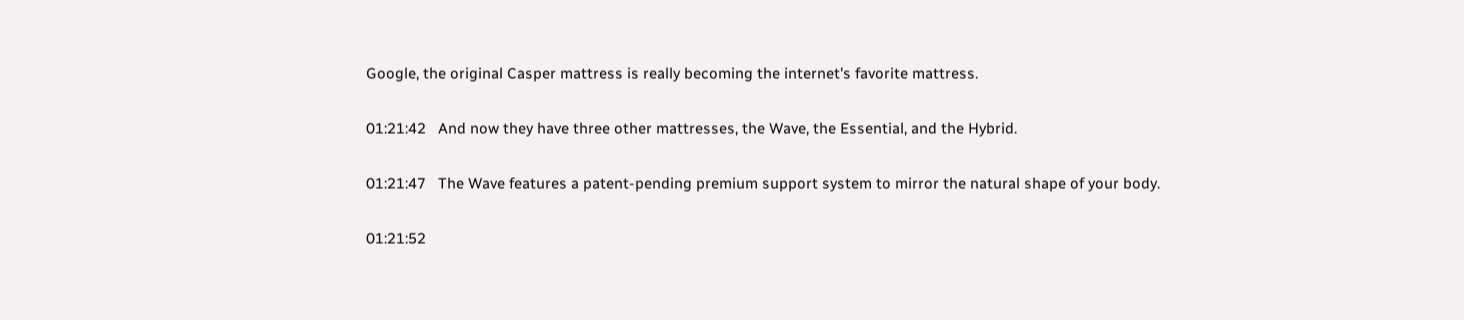Google, the original Casper mattress is really becoming the internet's favorite mattress.

01:21:42   And now they have three other mattresses, the Wave, the Essential, and the Hybrid.

01:21:47   The Wave features a patent-pending premium support system to mirror the natural shape of your body.

01:21:52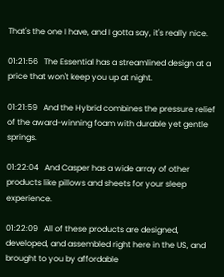That's the one I have, and I gotta say, it's really nice.

01:21:56   The Essential has a streamlined design at a price that won't keep you up at night.

01:21:59   And the Hybrid combines the pressure relief of the award-winning foam with durable yet gentle springs.

01:22:04   And Casper has a wide array of other products like pillows and sheets for your sleep experience.

01:22:09   All of these products are designed, developed, and assembled right here in the US, and brought to you by affordable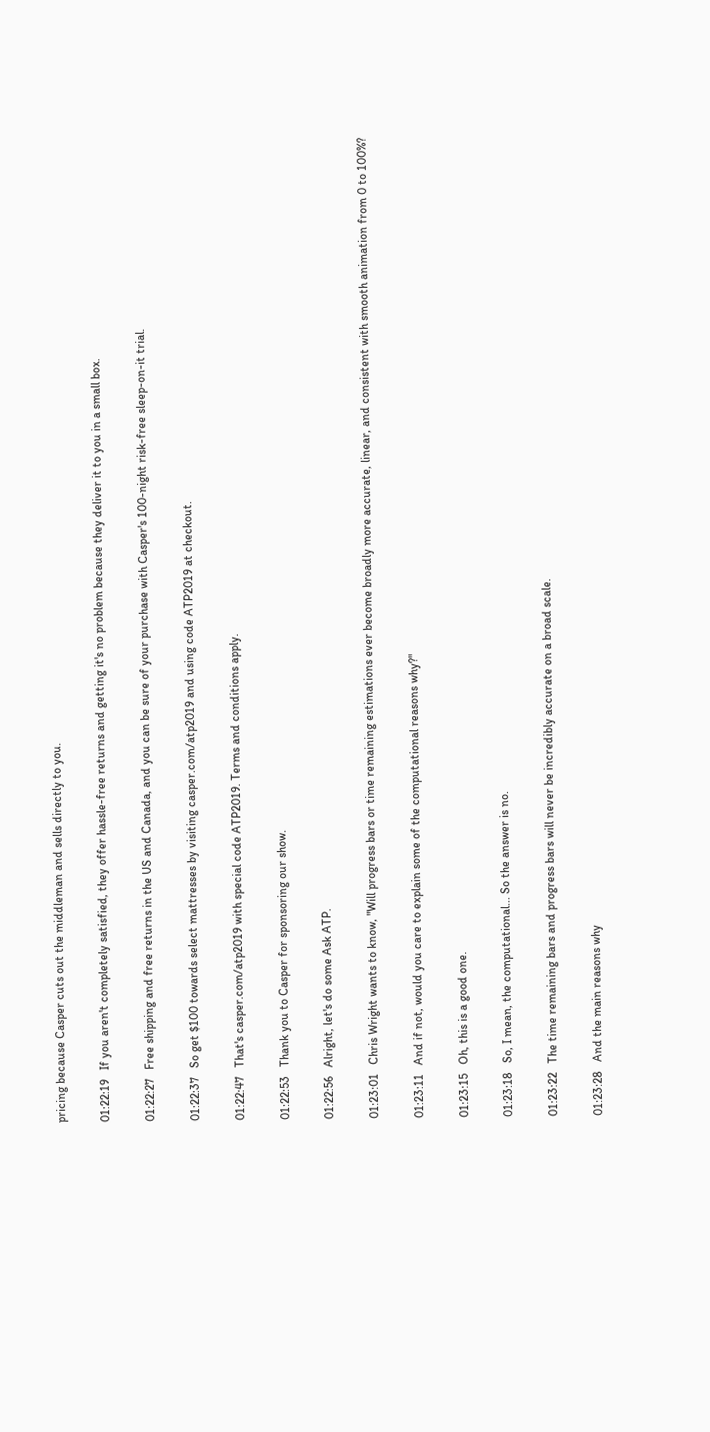pricing because Casper cuts out the middleman and sells directly to you.

01:22:19   If you aren't completely satisfied, they offer hassle-free returns and getting it's no problem because they deliver it to you in a small box.

01:22:27   Free shipping and free returns in the US and Canada, and you can be sure of your purchase with Casper's 100-night risk-free sleep-on-it trial.

01:22:37   So get $100 towards select mattresses by visiting casper.com/atp2019 and using code ATP2019 at checkout.

01:22:47   That's casper.com/atp2019 with special code ATP2019. Terms and conditions apply.

01:22:53   Thank you to Casper for sponsoring our show.

01:22:56   Alright, let's do some Ask ATP.

01:23:01   Chris Wright wants to know, "Will progress bars or time remaining estimations ever become broadly more accurate, linear, and consistent with smooth animation from 0 to 100%?

01:23:11   And if not, would you care to explain some of the computational reasons why?"

01:23:15   Oh, this is a good one.

01:23:18   So, I mean, the computational... So the answer is no.

01:23:22   The time remaining bars and progress bars will never be incredibly accurate on a broad scale.

01:23:28   And the main reasons why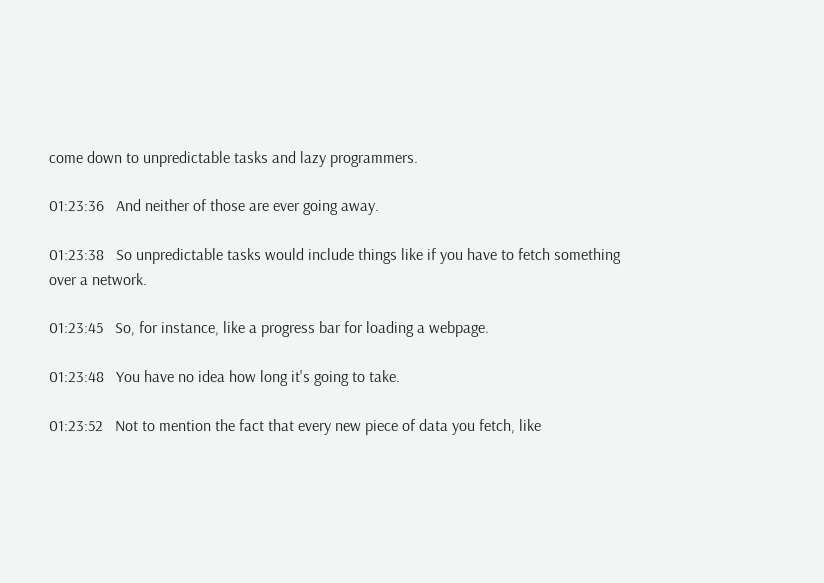come down to unpredictable tasks and lazy programmers.

01:23:36   And neither of those are ever going away.

01:23:38   So unpredictable tasks would include things like if you have to fetch something over a network.

01:23:45   So, for instance, like a progress bar for loading a webpage.

01:23:48   You have no idea how long it's going to take.

01:23:52   Not to mention the fact that every new piece of data you fetch, like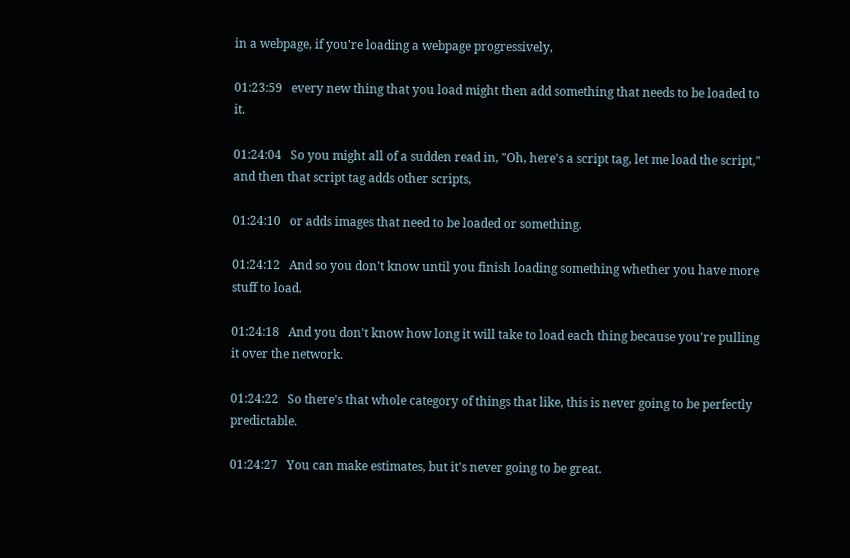in a webpage, if you're loading a webpage progressively,

01:23:59   every new thing that you load might then add something that needs to be loaded to it.

01:24:04   So you might all of a sudden read in, "Oh, here's a script tag, let me load the script," and then that script tag adds other scripts,

01:24:10   or adds images that need to be loaded or something.

01:24:12   And so you don't know until you finish loading something whether you have more stuff to load.

01:24:18   And you don't know how long it will take to load each thing because you're pulling it over the network.

01:24:22   So there's that whole category of things that like, this is never going to be perfectly predictable.

01:24:27   You can make estimates, but it's never going to be great.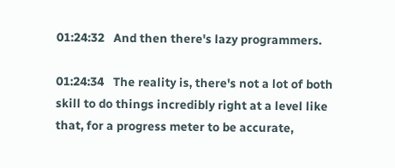01:24:32   And then there's lazy programmers.

01:24:34   The reality is, there's not a lot of both skill to do things incredibly right at a level like that, for a progress meter to be accurate,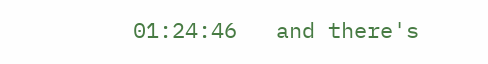01:24:46   and there's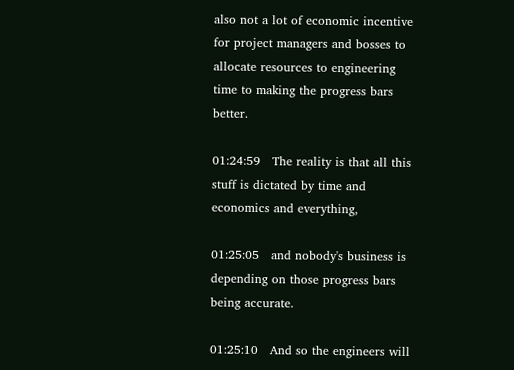also not a lot of economic incentive for project managers and bosses to allocate resources to engineering time to making the progress bars better.

01:24:59   The reality is that all this stuff is dictated by time and economics and everything,

01:25:05   and nobody's business is depending on those progress bars being accurate.

01:25:10   And so the engineers will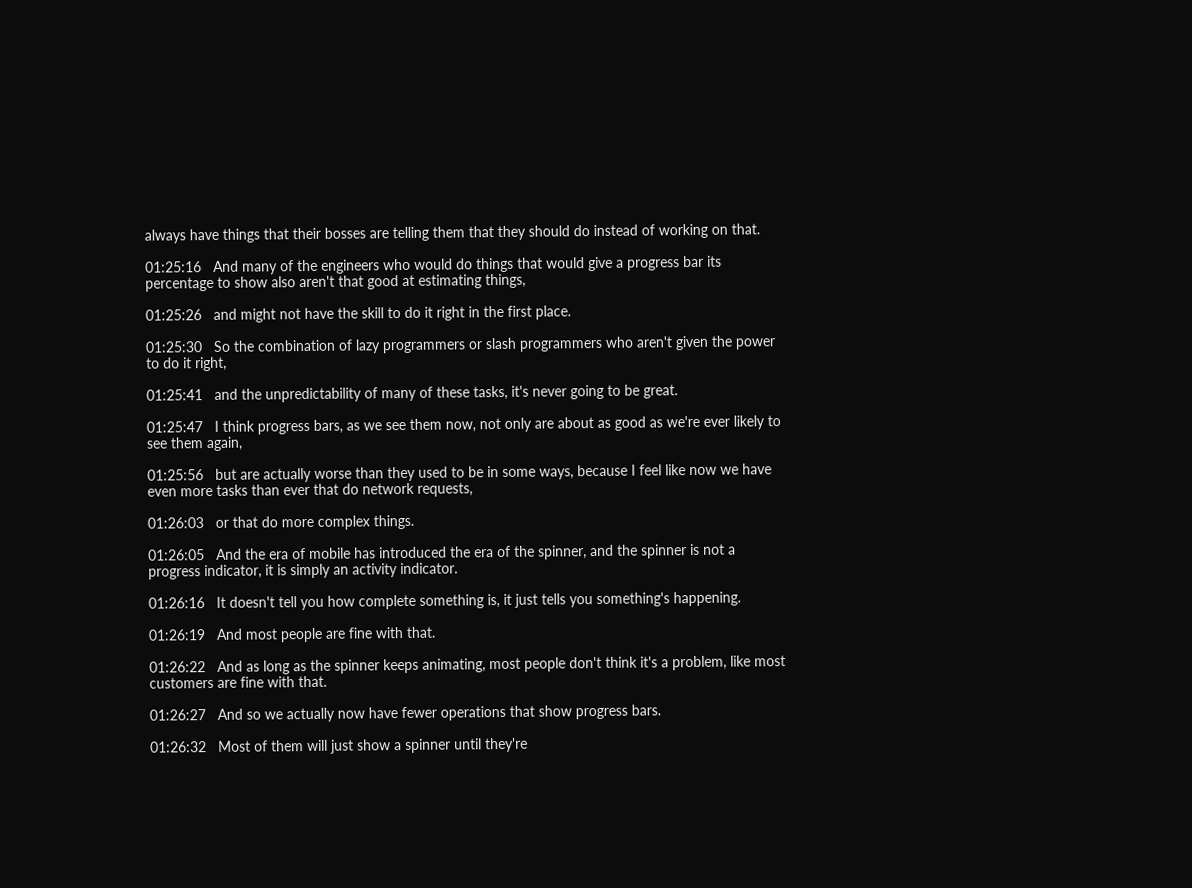always have things that their bosses are telling them that they should do instead of working on that.

01:25:16   And many of the engineers who would do things that would give a progress bar its percentage to show also aren't that good at estimating things,

01:25:26   and might not have the skill to do it right in the first place.

01:25:30   So the combination of lazy programmers or slash programmers who aren't given the power to do it right,

01:25:41   and the unpredictability of many of these tasks, it's never going to be great.

01:25:47   I think progress bars, as we see them now, not only are about as good as we're ever likely to see them again,

01:25:56   but are actually worse than they used to be in some ways, because I feel like now we have even more tasks than ever that do network requests,

01:26:03   or that do more complex things.

01:26:05   And the era of mobile has introduced the era of the spinner, and the spinner is not a progress indicator, it is simply an activity indicator.

01:26:16   It doesn't tell you how complete something is, it just tells you something's happening.

01:26:19   And most people are fine with that.

01:26:22   And as long as the spinner keeps animating, most people don't think it's a problem, like most customers are fine with that.

01:26:27   And so we actually now have fewer operations that show progress bars.

01:26:32   Most of them will just show a spinner until they're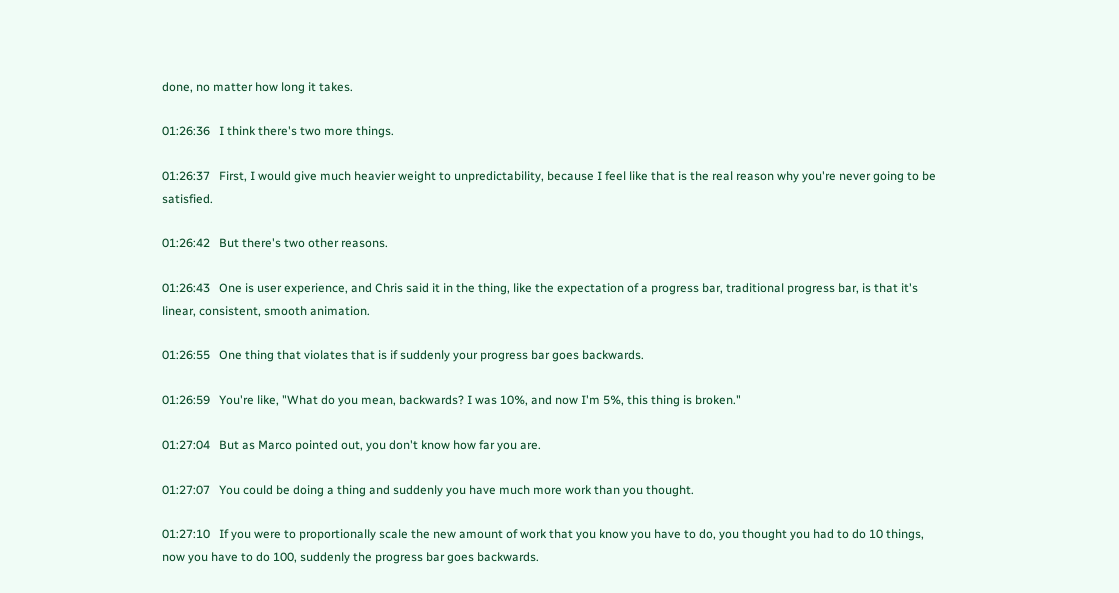done, no matter how long it takes.

01:26:36   I think there's two more things.

01:26:37   First, I would give much heavier weight to unpredictability, because I feel like that is the real reason why you're never going to be satisfied.

01:26:42   But there's two other reasons.

01:26:43   One is user experience, and Chris said it in the thing, like the expectation of a progress bar, traditional progress bar, is that it's linear, consistent, smooth animation.

01:26:55   One thing that violates that is if suddenly your progress bar goes backwards.

01:26:59   You're like, "What do you mean, backwards? I was 10%, and now I'm 5%, this thing is broken."

01:27:04   But as Marco pointed out, you don't know how far you are.

01:27:07   You could be doing a thing and suddenly you have much more work than you thought.

01:27:10   If you were to proportionally scale the new amount of work that you know you have to do, you thought you had to do 10 things, now you have to do 100, suddenly the progress bar goes backwards.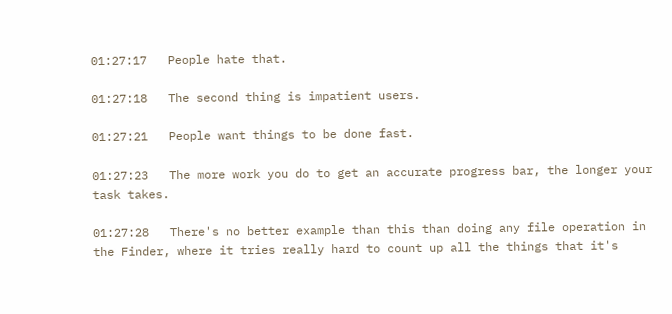01:27:17   People hate that.

01:27:18   The second thing is impatient users.

01:27:21   People want things to be done fast.

01:27:23   The more work you do to get an accurate progress bar, the longer your task takes.

01:27:28   There's no better example than this than doing any file operation in the Finder, where it tries really hard to count up all the things that it's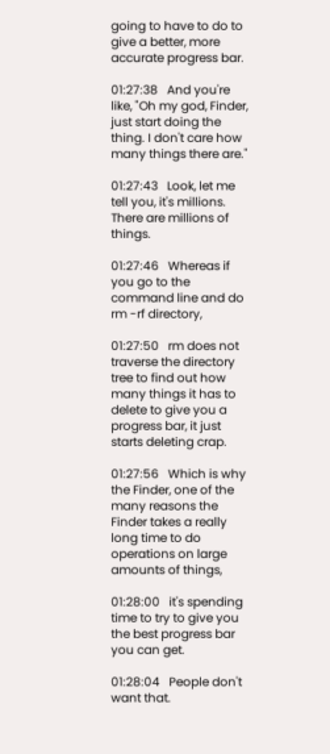going to have to do to give a better, more accurate progress bar.

01:27:38   And you're like, "Oh my god, Finder, just start doing the thing. I don't care how many things there are."

01:27:43   Look, let me tell you, it's millions. There are millions of things.

01:27:46   Whereas if you go to the command line and do rm -rf directory,

01:27:50   rm does not traverse the directory tree to find out how many things it has to delete to give you a progress bar, it just starts deleting crap.

01:27:56   Which is why the Finder, one of the many reasons the Finder takes a really long time to do operations on large amounts of things,

01:28:00   it's spending time to try to give you the best progress bar you can get.

01:28:04   People don't want that.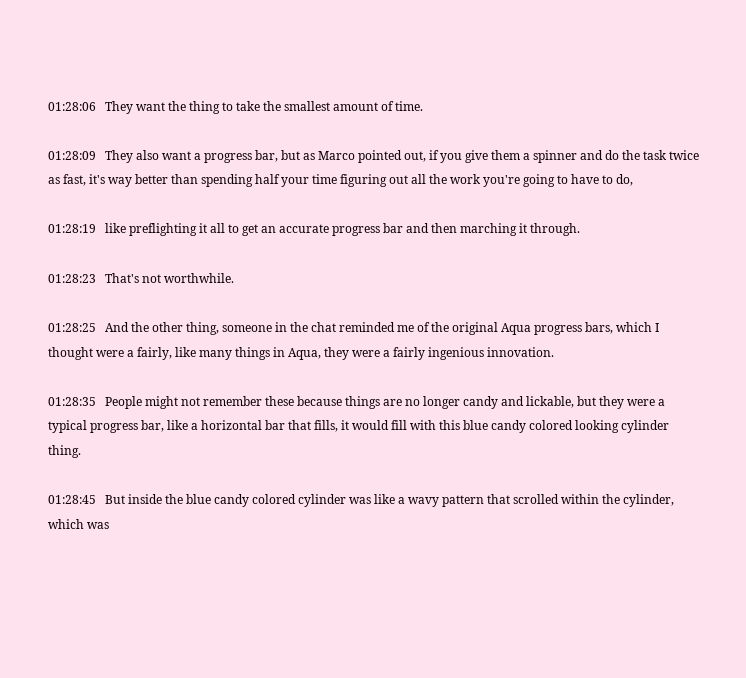01:28:06   They want the thing to take the smallest amount of time.

01:28:09   They also want a progress bar, but as Marco pointed out, if you give them a spinner and do the task twice as fast, it's way better than spending half your time figuring out all the work you're going to have to do,

01:28:19   like preflighting it all to get an accurate progress bar and then marching it through.

01:28:23   That's not worthwhile.

01:28:25   And the other thing, someone in the chat reminded me of the original Aqua progress bars, which I thought were a fairly, like many things in Aqua, they were a fairly ingenious innovation.

01:28:35   People might not remember these because things are no longer candy and lickable, but they were a typical progress bar, like a horizontal bar that fills, it would fill with this blue candy colored looking cylinder thing.

01:28:45   But inside the blue candy colored cylinder was like a wavy pattern that scrolled within the cylinder, which was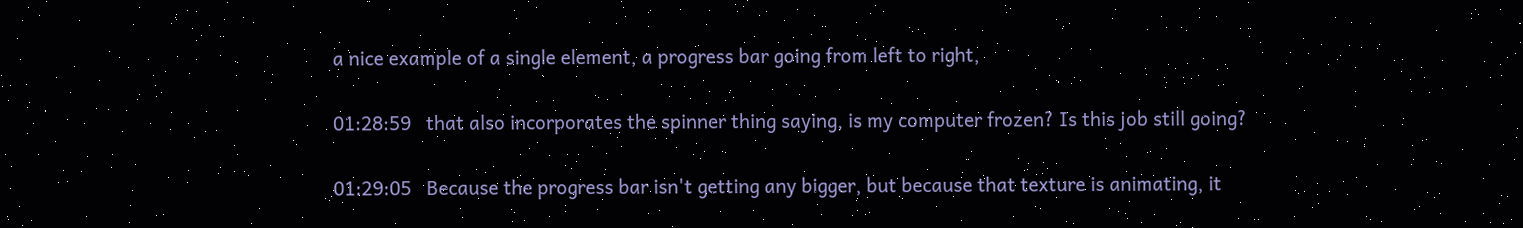a nice example of a single element, a progress bar going from left to right,

01:28:59   that also incorporates the spinner thing saying, is my computer frozen? Is this job still going?

01:29:05   Because the progress bar isn't getting any bigger, but because that texture is animating, it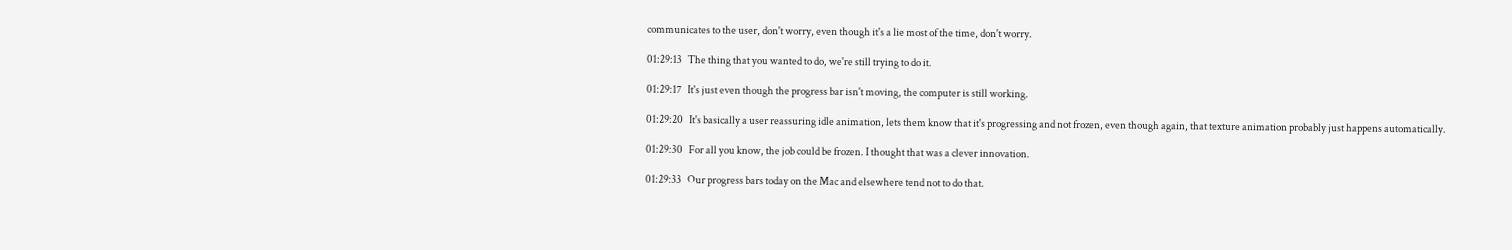communicates to the user, don't worry, even though it's a lie most of the time, don't worry.

01:29:13   The thing that you wanted to do, we're still trying to do it.

01:29:17   It's just even though the progress bar isn't moving, the computer is still working.

01:29:20   It's basically a user reassuring idle animation, lets them know that it's progressing and not frozen, even though again, that texture animation probably just happens automatically.

01:29:30   For all you know, the job could be frozen. I thought that was a clever innovation.

01:29:33   Our progress bars today on the Mac and elsewhere tend not to do that.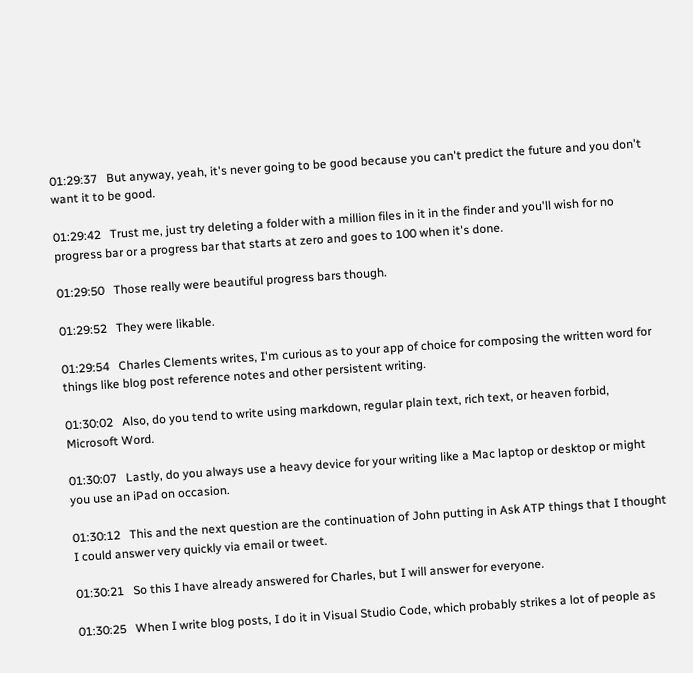01:29:37   But anyway, yeah, it's never going to be good because you can't predict the future and you don't want it to be good.

01:29:42   Trust me, just try deleting a folder with a million files in it in the finder and you'll wish for no progress bar or a progress bar that starts at zero and goes to 100 when it's done.

01:29:50   Those really were beautiful progress bars though.

01:29:52   They were likable.

01:29:54   Charles Clements writes, I'm curious as to your app of choice for composing the written word for things like blog post reference notes and other persistent writing.

01:30:02   Also, do you tend to write using markdown, regular plain text, rich text, or heaven forbid, Microsoft Word.

01:30:07   Lastly, do you always use a heavy device for your writing like a Mac laptop or desktop or might you use an iPad on occasion.

01:30:12   This and the next question are the continuation of John putting in Ask ATP things that I thought I could answer very quickly via email or tweet.

01:30:21   So this I have already answered for Charles, but I will answer for everyone.

01:30:25   When I write blog posts, I do it in Visual Studio Code, which probably strikes a lot of people as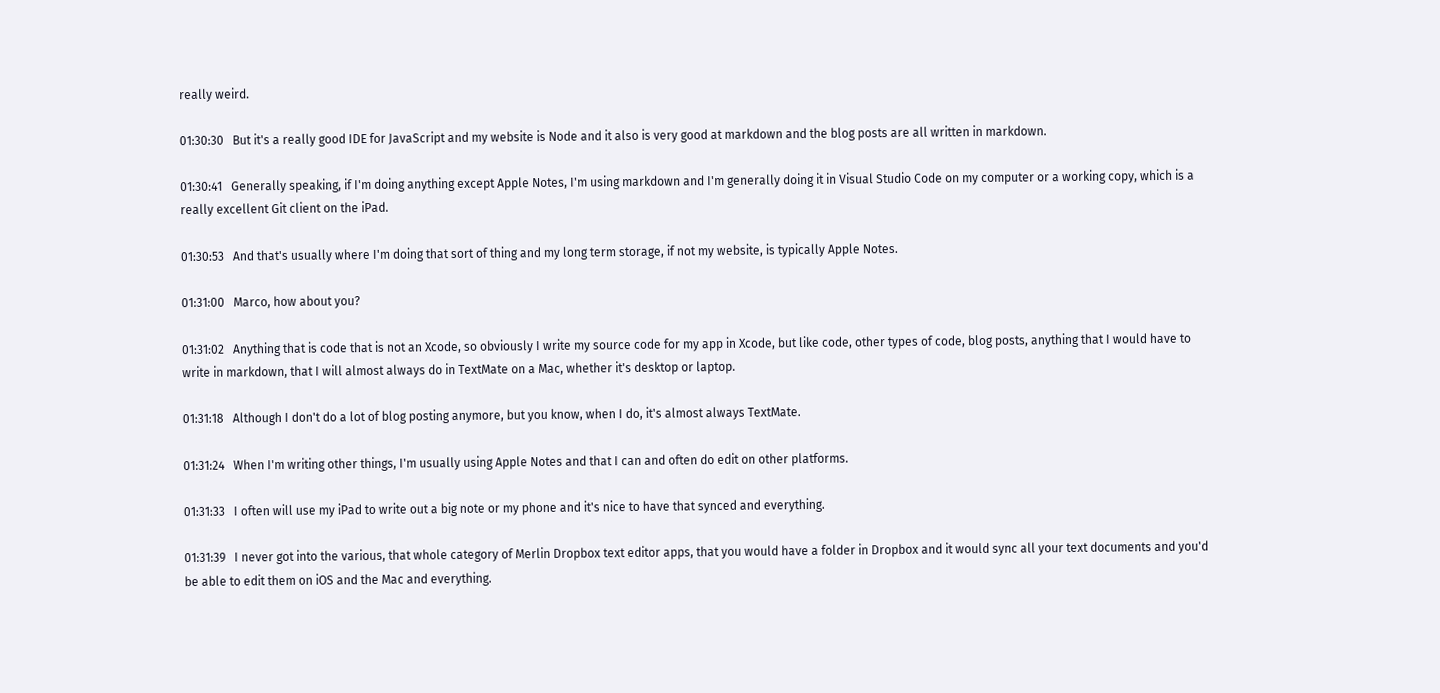really weird.

01:30:30   But it's a really good IDE for JavaScript and my website is Node and it also is very good at markdown and the blog posts are all written in markdown.

01:30:41   Generally speaking, if I'm doing anything except Apple Notes, I'm using markdown and I'm generally doing it in Visual Studio Code on my computer or a working copy, which is a really excellent Git client on the iPad.

01:30:53   And that's usually where I'm doing that sort of thing and my long term storage, if not my website, is typically Apple Notes.

01:31:00   Marco, how about you?

01:31:02   Anything that is code that is not an Xcode, so obviously I write my source code for my app in Xcode, but like code, other types of code, blog posts, anything that I would have to write in markdown, that I will almost always do in TextMate on a Mac, whether it's desktop or laptop.

01:31:18   Although I don't do a lot of blog posting anymore, but you know, when I do, it's almost always TextMate.

01:31:24   When I'm writing other things, I'm usually using Apple Notes and that I can and often do edit on other platforms.

01:31:33   I often will use my iPad to write out a big note or my phone and it's nice to have that synced and everything.

01:31:39   I never got into the various, that whole category of Merlin Dropbox text editor apps, that you would have a folder in Dropbox and it would sync all your text documents and you'd be able to edit them on iOS and the Mac and everything.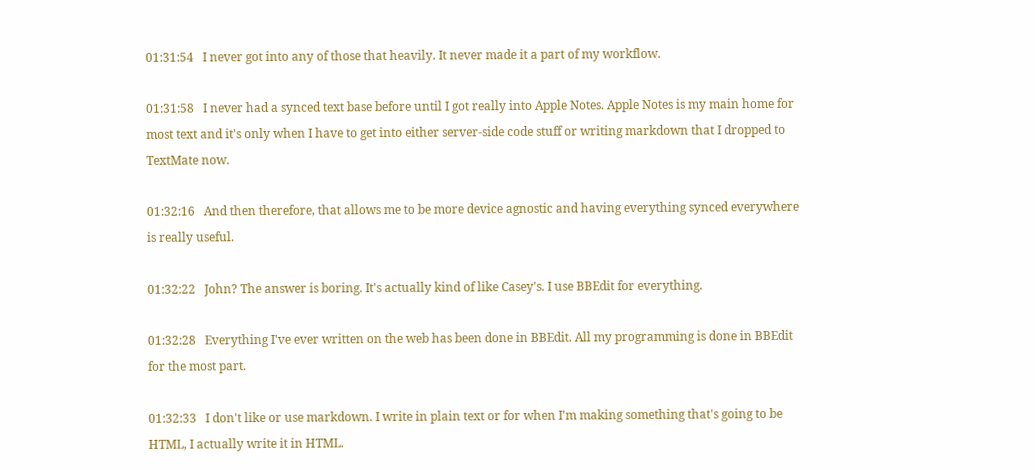01:31:54   I never got into any of those that heavily. It never made it a part of my workflow.

01:31:58   I never had a synced text base before until I got really into Apple Notes. Apple Notes is my main home for most text and it's only when I have to get into either server-side code stuff or writing markdown that I dropped to TextMate now.

01:32:16   And then therefore, that allows me to be more device agnostic and having everything synced everywhere is really useful.

01:32:22   John? The answer is boring. It's actually kind of like Casey's. I use BBEdit for everything.

01:32:28   Everything I've ever written on the web has been done in BBEdit. All my programming is done in BBEdit for the most part.

01:32:33   I don't like or use markdown. I write in plain text or for when I'm making something that's going to be HTML, I actually write it in HTML.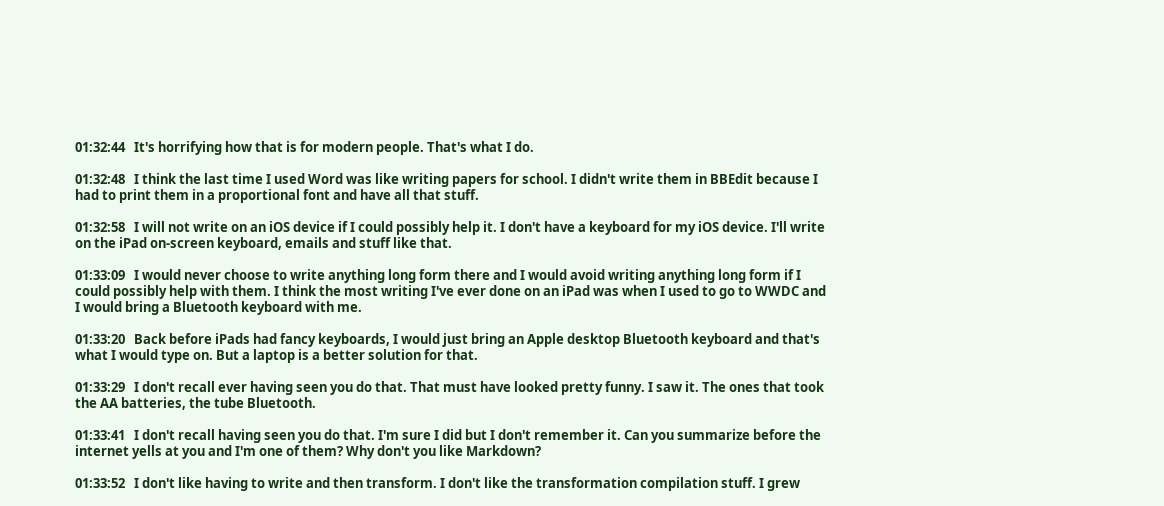01:32:44   It's horrifying how that is for modern people. That's what I do.

01:32:48   I think the last time I used Word was like writing papers for school. I didn't write them in BBEdit because I had to print them in a proportional font and have all that stuff.

01:32:58   I will not write on an iOS device if I could possibly help it. I don't have a keyboard for my iOS device. I'll write on the iPad on-screen keyboard, emails and stuff like that.

01:33:09   I would never choose to write anything long form there and I would avoid writing anything long form if I could possibly help with them. I think the most writing I've ever done on an iPad was when I used to go to WWDC and I would bring a Bluetooth keyboard with me.

01:33:20   Back before iPads had fancy keyboards, I would just bring an Apple desktop Bluetooth keyboard and that's what I would type on. But a laptop is a better solution for that.

01:33:29   I don't recall ever having seen you do that. That must have looked pretty funny. I saw it. The ones that took the AA batteries, the tube Bluetooth.

01:33:41   I don't recall having seen you do that. I'm sure I did but I don't remember it. Can you summarize before the internet yells at you and I'm one of them? Why don't you like Markdown?

01:33:52   I don't like having to write and then transform. I don't like the transformation compilation stuff. I grew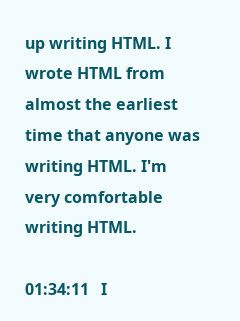up writing HTML. I wrote HTML from almost the earliest time that anyone was writing HTML. I'm very comfortable writing HTML.

01:34:11   I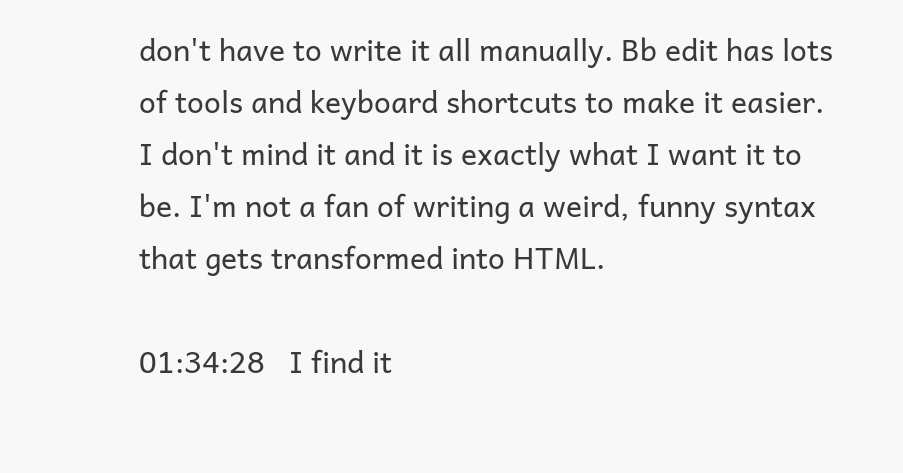don't have to write it all manually. Bb edit has lots of tools and keyboard shortcuts to make it easier. I don't mind it and it is exactly what I want it to be. I'm not a fan of writing a weird, funny syntax that gets transformed into HTML.

01:34:28   I find it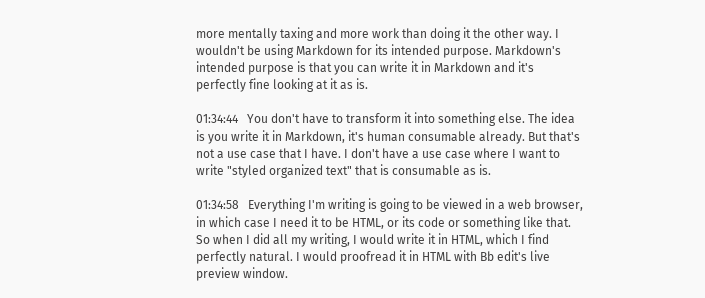more mentally taxing and more work than doing it the other way. I wouldn't be using Markdown for its intended purpose. Markdown's intended purpose is that you can write it in Markdown and it's perfectly fine looking at it as is.

01:34:44   You don't have to transform it into something else. The idea is you write it in Markdown, it's human consumable already. But that's not a use case that I have. I don't have a use case where I want to write "styled organized text" that is consumable as is.

01:34:58   Everything I'm writing is going to be viewed in a web browser, in which case I need it to be HTML, or its code or something like that. So when I did all my writing, I would write it in HTML, which I find perfectly natural. I would proofread it in HTML with Bb edit's live preview window.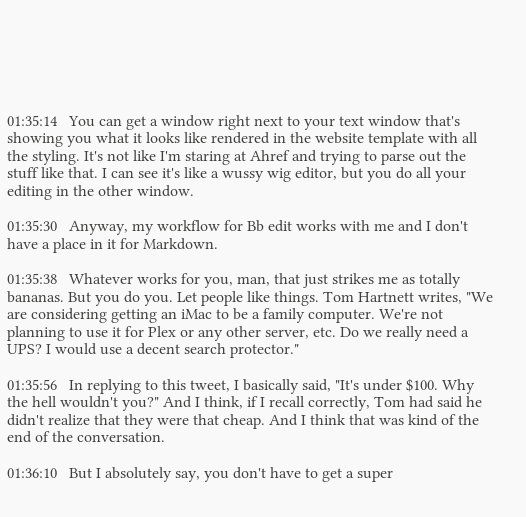01:35:14   You can get a window right next to your text window that's showing you what it looks like rendered in the website template with all the styling. It's not like I'm staring at Ahref and trying to parse out the stuff like that. I can see it's like a wussy wig editor, but you do all your editing in the other window.

01:35:30   Anyway, my workflow for Bb edit works with me and I don't have a place in it for Markdown.

01:35:38   Whatever works for you, man, that just strikes me as totally bananas. But you do you. Let people like things. Tom Hartnett writes, "We are considering getting an iMac to be a family computer. We're not planning to use it for Plex or any other server, etc. Do we really need a UPS? I would use a decent search protector."

01:35:56   In replying to this tweet, I basically said, "It's under $100. Why the hell wouldn't you?" And I think, if I recall correctly, Tom had said he didn't realize that they were that cheap. And I think that was kind of the end of the conversation.

01:36:10   But I absolutely say, you don't have to get a super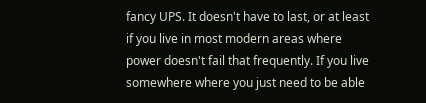fancy UPS. It doesn't have to last, or at least if you live in most modern areas where power doesn't fail that frequently. If you live somewhere where you just need to be able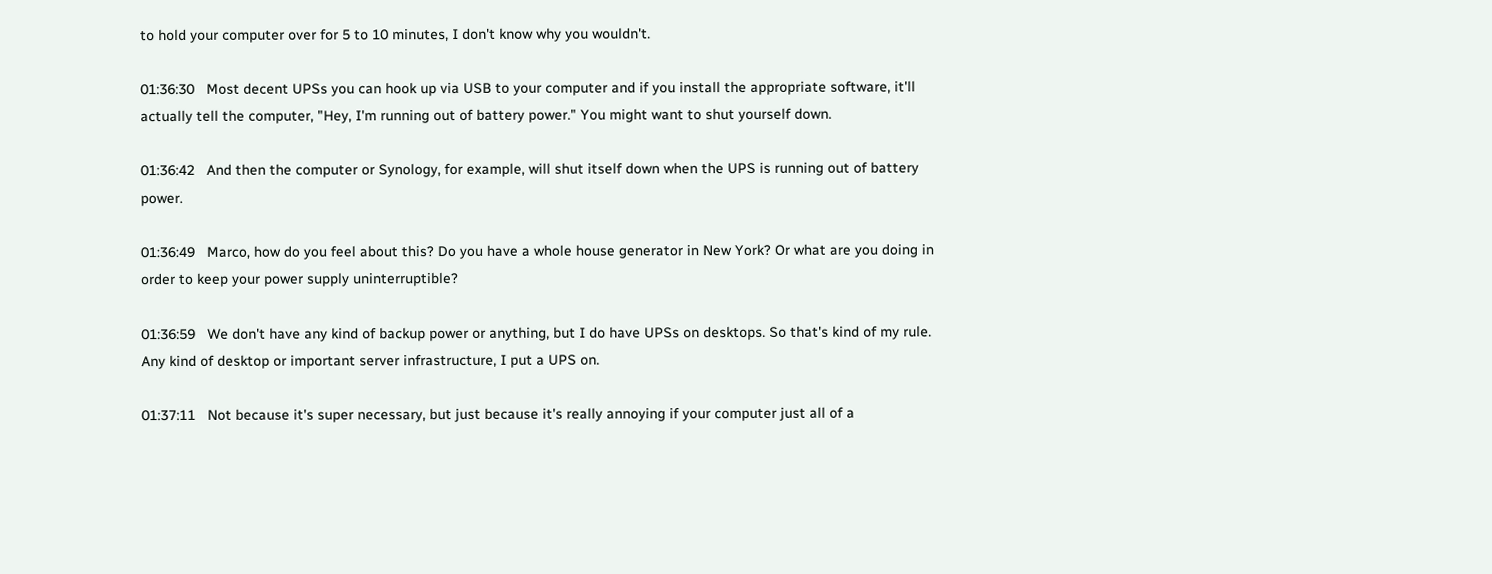to hold your computer over for 5 to 10 minutes, I don't know why you wouldn't.

01:36:30   Most decent UPSs you can hook up via USB to your computer and if you install the appropriate software, it'll actually tell the computer, "Hey, I'm running out of battery power." You might want to shut yourself down.

01:36:42   And then the computer or Synology, for example, will shut itself down when the UPS is running out of battery power.

01:36:49   Marco, how do you feel about this? Do you have a whole house generator in New York? Or what are you doing in order to keep your power supply uninterruptible?

01:36:59   We don't have any kind of backup power or anything, but I do have UPSs on desktops. So that's kind of my rule. Any kind of desktop or important server infrastructure, I put a UPS on.

01:37:11   Not because it's super necessary, but just because it's really annoying if your computer just all of a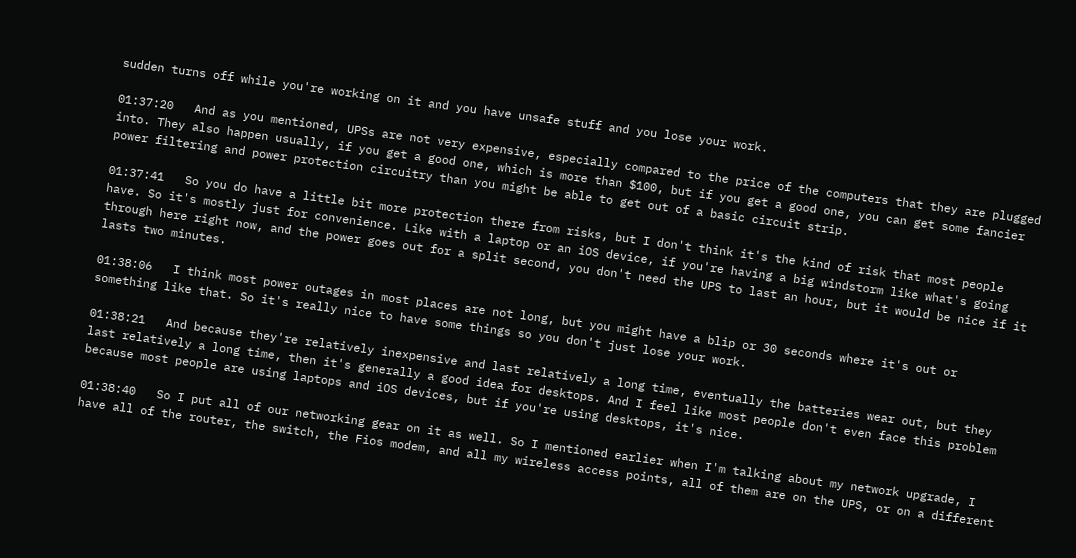sudden turns off while you're working on it and you have unsafe stuff and you lose your work.

01:37:20   And as you mentioned, UPSs are not very expensive, especially compared to the price of the computers that they are plugged into. They also happen usually, if you get a good one, which is more than $100, but if you get a good one, you can get some fancier power filtering and power protection circuitry than you might be able to get out of a basic circuit strip.

01:37:41   So you do have a little bit more protection there from risks, but I don't think it's the kind of risk that most people have. So it's mostly just for convenience. Like with a laptop or an iOS device, if you're having a big windstorm like what's going through here right now, and the power goes out for a split second, you don't need the UPS to last an hour, but it would be nice if it lasts two minutes.

01:38:06   I think most power outages in most places are not long, but you might have a blip or 30 seconds where it's out or something like that. So it's really nice to have some things so you don't just lose your work.

01:38:21   And because they're relatively inexpensive and last relatively a long time, eventually the batteries wear out, but they last relatively a long time, then it's generally a good idea for desktops. And I feel like most people don't even face this problem because most people are using laptops and iOS devices, but if you're using desktops, it's nice.

01:38:40   So I put all of our networking gear on it as well. So I mentioned earlier when I'm talking about my network upgrade, I have all of the router, the switch, the Fios modem, and all my wireless access points, all of them are on the UPS, or on a different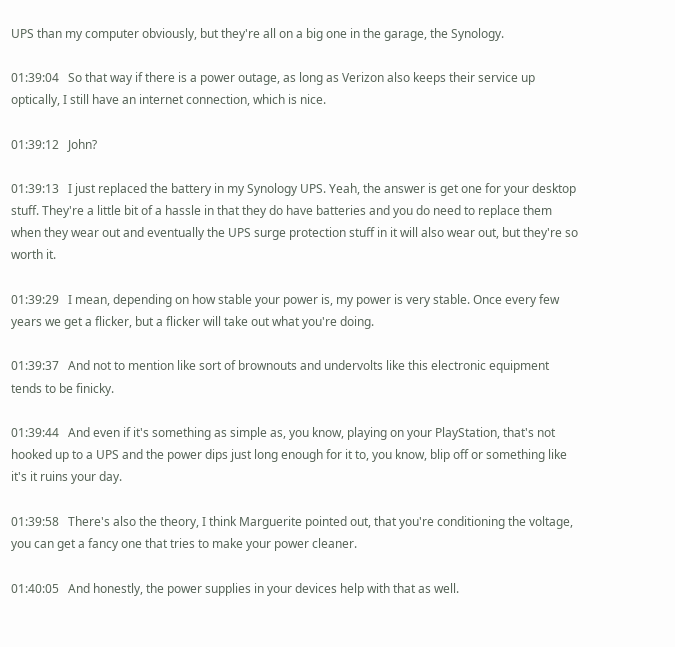UPS than my computer obviously, but they're all on a big one in the garage, the Synology.

01:39:04   So that way if there is a power outage, as long as Verizon also keeps their service up optically, I still have an internet connection, which is nice.

01:39:12   John?

01:39:13   I just replaced the battery in my Synology UPS. Yeah, the answer is get one for your desktop stuff. They're a little bit of a hassle in that they do have batteries and you do need to replace them when they wear out and eventually the UPS surge protection stuff in it will also wear out, but they're so worth it.

01:39:29   I mean, depending on how stable your power is, my power is very stable. Once every few years we get a flicker, but a flicker will take out what you're doing.

01:39:37   And not to mention like sort of brownouts and undervolts like this electronic equipment tends to be finicky.

01:39:44   And even if it's something as simple as, you know, playing on your PlayStation, that's not hooked up to a UPS and the power dips just long enough for it to, you know, blip off or something like it's it ruins your day.

01:39:58   There's also the theory, I think Marguerite pointed out, that you're conditioning the voltage, you can get a fancy one that tries to make your power cleaner.

01:40:05   And honestly, the power supplies in your devices help with that as well.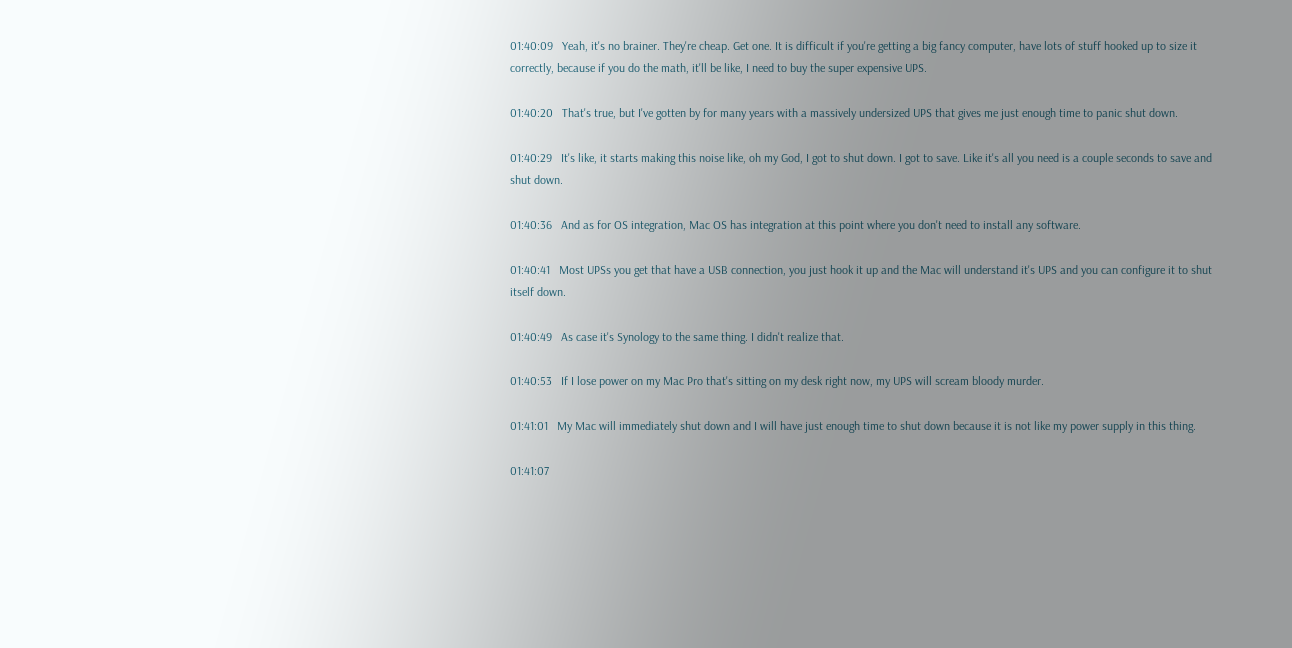01:40:09   Yeah, it's no brainer. They're cheap. Get one. It is difficult if you're getting a big fancy computer, have lots of stuff hooked up to size it correctly, because if you do the math, it'll be like, I need to buy the super expensive UPS.

01:40:20   That's true, but I've gotten by for many years with a massively undersized UPS that gives me just enough time to panic shut down.

01:40:29   It's like, it starts making this noise like, oh my God, I got to shut down. I got to save. Like it's all you need is a couple seconds to save and shut down.

01:40:36   And as for OS integration, Mac OS has integration at this point where you don't need to install any software.

01:40:41   Most UPSs you get that have a USB connection, you just hook it up and the Mac will understand it's UPS and you can configure it to shut itself down.

01:40:49   As case it's Synology to the same thing. I didn't realize that.

01:40:53   If I lose power on my Mac Pro that's sitting on my desk right now, my UPS will scream bloody murder.

01:41:01   My Mac will immediately shut down and I will have just enough time to shut down because it is not like my power supply in this thing.

01:41:07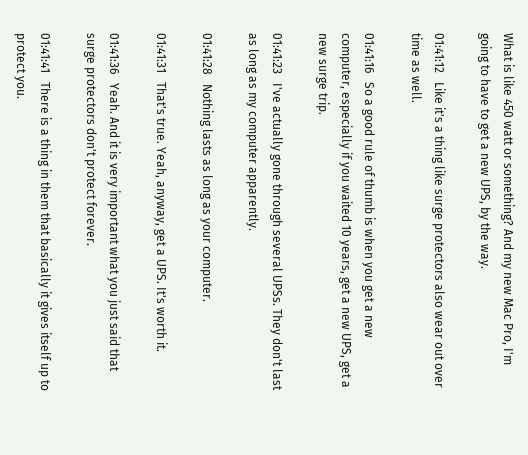What is like 450 watt or something? And my new Mac Pro, I'm going to have to get a new UPS, by the way.

01:41:12   Like it's a thing like surge protectors also wear out over time as well.

01:41:16   So a good rule of thumb is when you get a new computer, especially if you waited 10 years, get a new UPS, get a new surge trip.

01:41:23   I've actually gone through several UPSs. They don't last as long as my computer apparently.

01:41:28   Nothing lasts as long as your computer.

01:41:31   That's true. Yeah, anyway, get a UPS. It's worth it.

01:41:36   Yeah. And it is very important what you just said that surge protectors don't protect forever.

01:41:41   There is a thing in them that basically it gives itself up to protect you.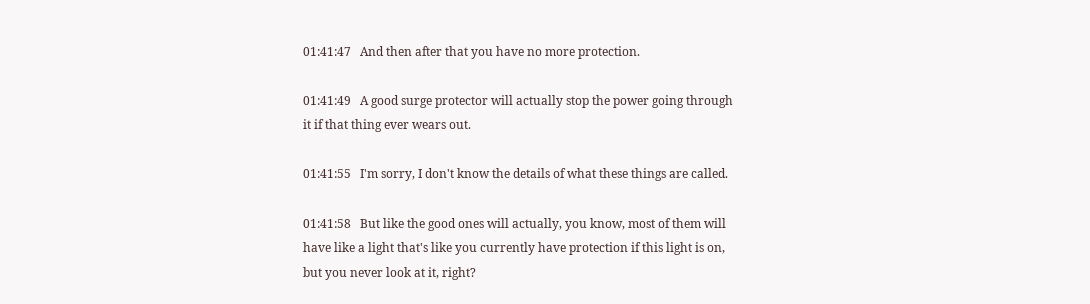01:41:47   And then after that you have no more protection.

01:41:49   A good surge protector will actually stop the power going through it if that thing ever wears out.

01:41:55   I'm sorry, I don't know the details of what these things are called.

01:41:58   But like the good ones will actually, you know, most of them will have like a light that's like you currently have protection if this light is on, but you never look at it, right?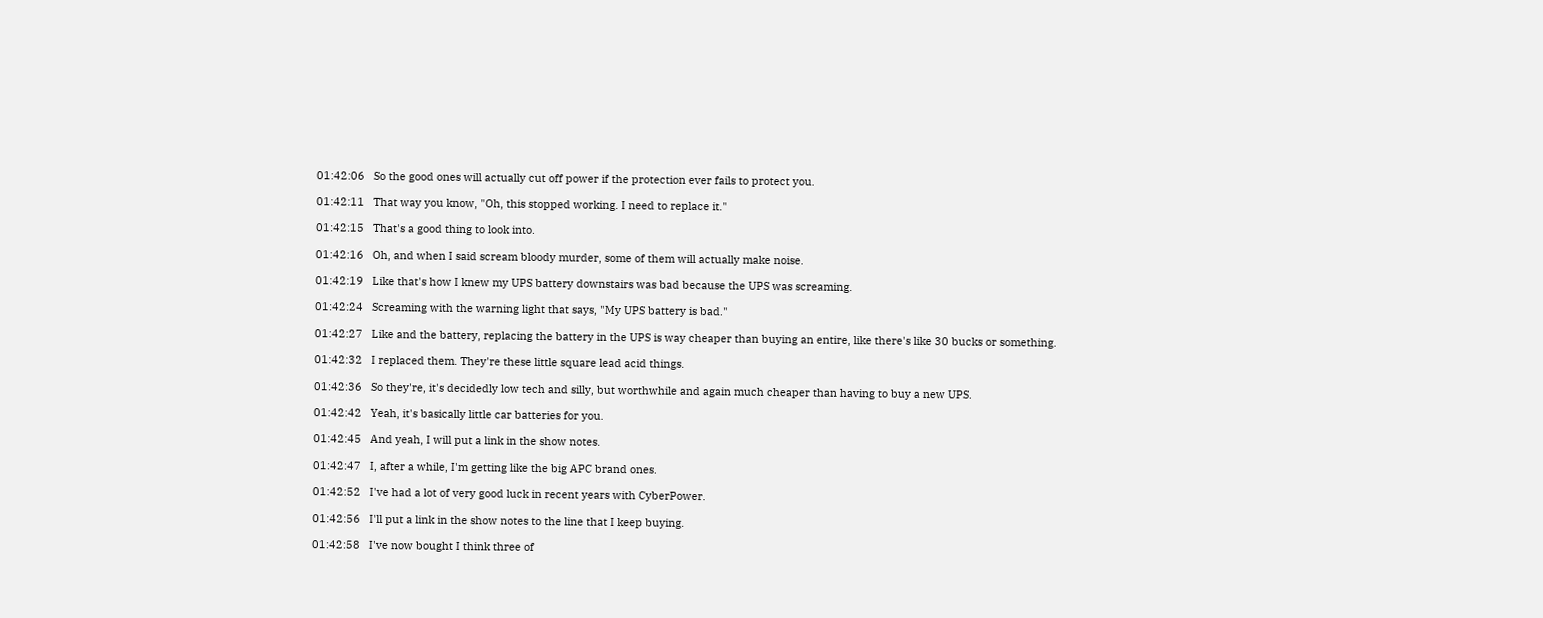01:42:06   So the good ones will actually cut off power if the protection ever fails to protect you.

01:42:11   That way you know, "Oh, this stopped working. I need to replace it."

01:42:15   That's a good thing to look into.

01:42:16   Oh, and when I said scream bloody murder, some of them will actually make noise.

01:42:19   Like that's how I knew my UPS battery downstairs was bad because the UPS was screaming.

01:42:24   Screaming with the warning light that says, "My UPS battery is bad."

01:42:27   Like and the battery, replacing the battery in the UPS is way cheaper than buying an entire, like there's like 30 bucks or something.

01:42:32   I replaced them. They're these little square lead acid things.

01:42:36   So they're, it's decidedly low tech and silly, but worthwhile and again much cheaper than having to buy a new UPS.

01:42:42   Yeah, it's basically little car batteries for you.

01:42:45   And yeah, I will put a link in the show notes.

01:42:47   I, after a while, I'm getting like the big APC brand ones.

01:42:52   I've had a lot of very good luck in recent years with CyberPower.

01:42:56   I'll put a link in the show notes to the line that I keep buying.

01:42:58   I've now bought I think three of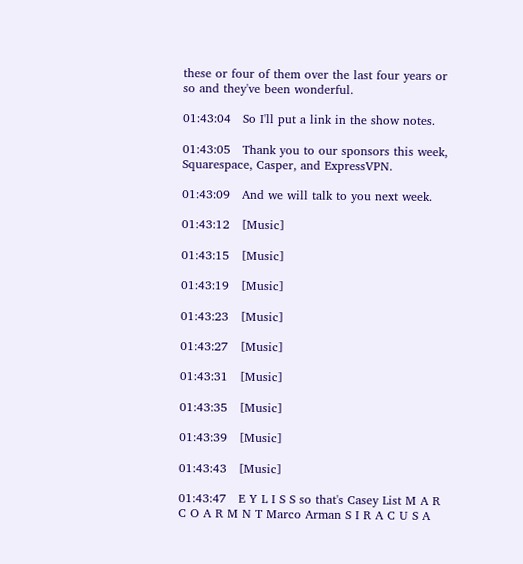these or four of them over the last four years or so and they've been wonderful.

01:43:04   So I'll put a link in the show notes.

01:43:05   Thank you to our sponsors this week, Squarespace, Casper, and ExpressVPN.

01:43:09   And we will talk to you next week.

01:43:12   [Music]

01:43:15   [Music]

01:43:19   [Music]

01:43:23   [Music]

01:43:27   [Music]

01:43:31   [Music]

01:43:35   [Music]

01:43:39   [Music]

01:43:43   [Music]

01:43:47   E Y L I S S so that's Casey List M A R C O A R M N T Marco Arman S I R A C U S A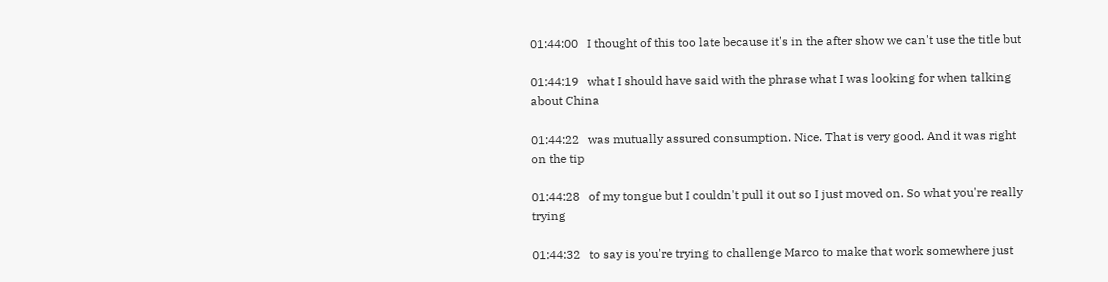01:44:00   I thought of this too late because it's in the after show we can't use the title but

01:44:19   what I should have said with the phrase what I was looking for when talking about China

01:44:22   was mutually assured consumption. Nice. That is very good. And it was right on the tip

01:44:28   of my tongue but I couldn't pull it out so I just moved on. So what you're really trying

01:44:32   to say is you're trying to challenge Marco to make that work somewhere just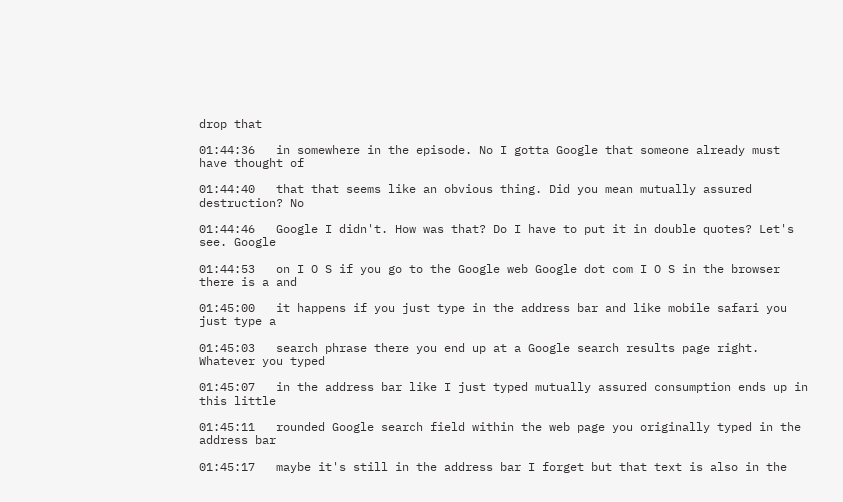drop that

01:44:36   in somewhere in the episode. No I gotta Google that someone already must have thought of

01:44:40   that that seems like an obvious thing. Did you mean mutually assured destruction? No

01:44:46   Google I didn't. How was that? Do I have to put it in double quotes? Let's see. Google

01:44:53   on I O S if you go to the Google web Google dot com I O S in the browser there is a and

01:45:00   it happens if you just type in the address bar and like mobile safari you just type a

01:45:03   search phrase there you end up at a Google search results page right. Whatever you typed

01:45:07   in the address bar like I just typed mutually assured consumption ends up in this little

01:45:11   rounded Google search field within the web page you originally typed in the address bar

01:45:17   maybe it's still in the address bar I forget but that text is also in the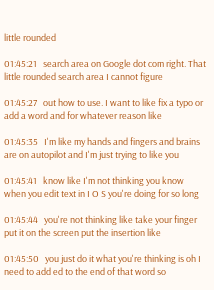little rounded

01:45:21   search area on Google dot com right. That little rounded search area I cannot figure

01:45:27   out how to use. I want to like fix a typo or add a word and for whatever reason like

01:45:35   I'm like my hands and fingers and brains are on autopilot and I'm just trying to like you

01:45:41   know like I'm not thinking you know when you edit text in I O S you're doing for so long

01:45:44   you're not thinking like take your finger put it on the screen put the insertion like

01:45:50   you just do it what you're thinking is oh I need to add ed to the end of that word so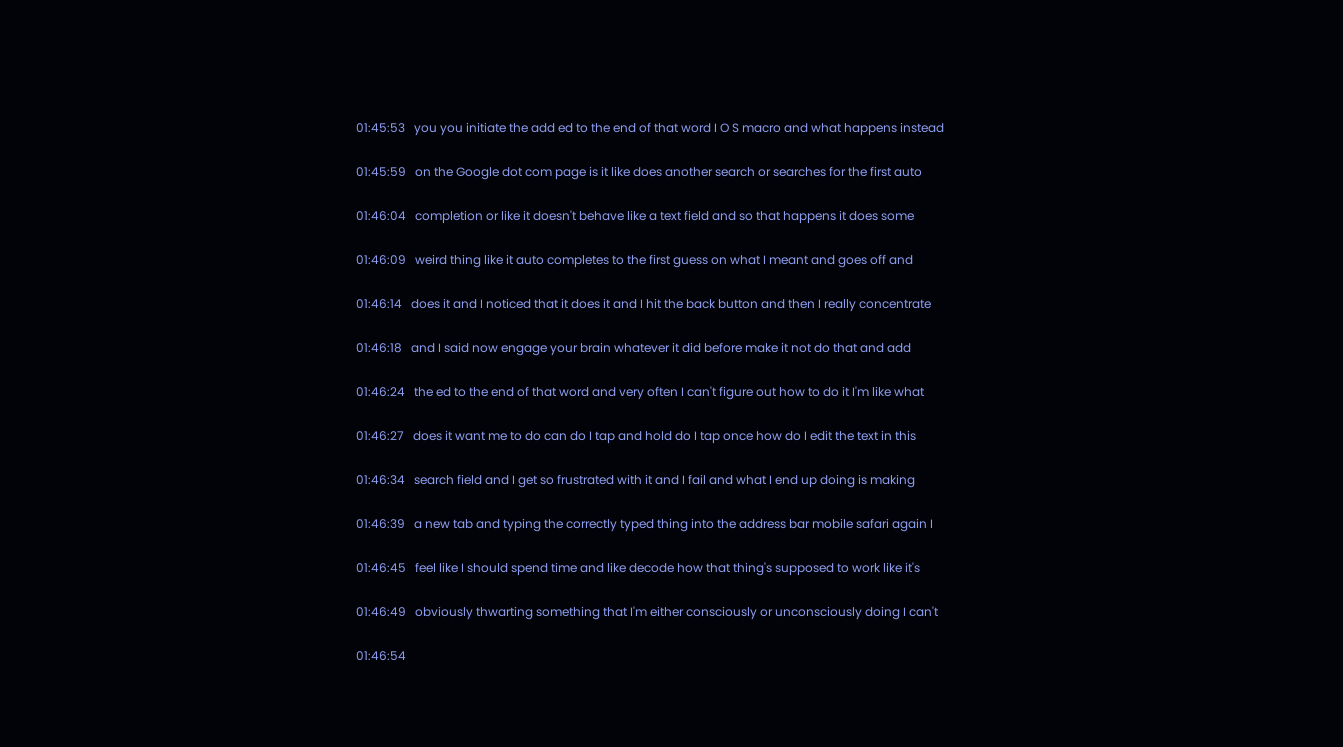01:45:53   you you initiate the add ed to the end of that word I O S macro and what happens instead

01:45:59   on the Google dot com page is it like does another search or searches for the first auto

01:46:04   completion or like it doesn't behave like a text field and so that happens it does some

01:46:09   weird thing like it auto completes to the first guess on what I meant and goes off and

01:46:14   does it and I noticed that it does it and I hit the back button and then I really concentrate

01:46:18   and I said now engage your brain whatever it did before make it not do that and add

01:46:24   the ed to the end of that word and very often I can't figure out how to do it I'm like what

01:46:27   does it want me to do can do I tap and hold do I tap once how do I edit the text in this

01:46:34   search field and I get so frustrated with it and I fail and what I end up doing is making

01:46:39   a new tab and typing the correctly typed thing into the address bar mobile safari again I

01:46:45   feel like I should spend time and like decode how that thing's supposed to work like it's

01:46:49   obviously thwarting something that I'm either consciously or unconsciously doing I can't

01:46:54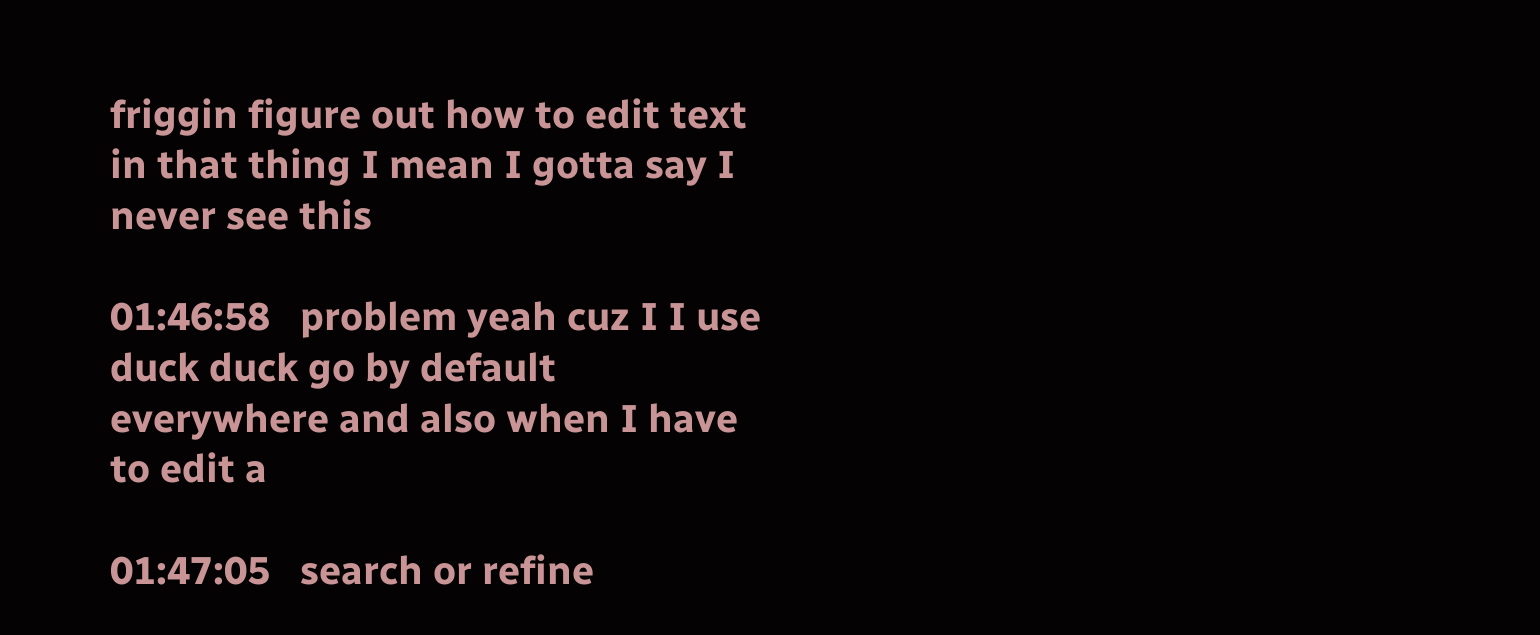friggin figure out how to edit text in that thing I mean I gotta say I never see this

01:46:58   problem yeah cuz I I use duck duck go by default everywhere and also when I have to edit a

01:47:05   search or refine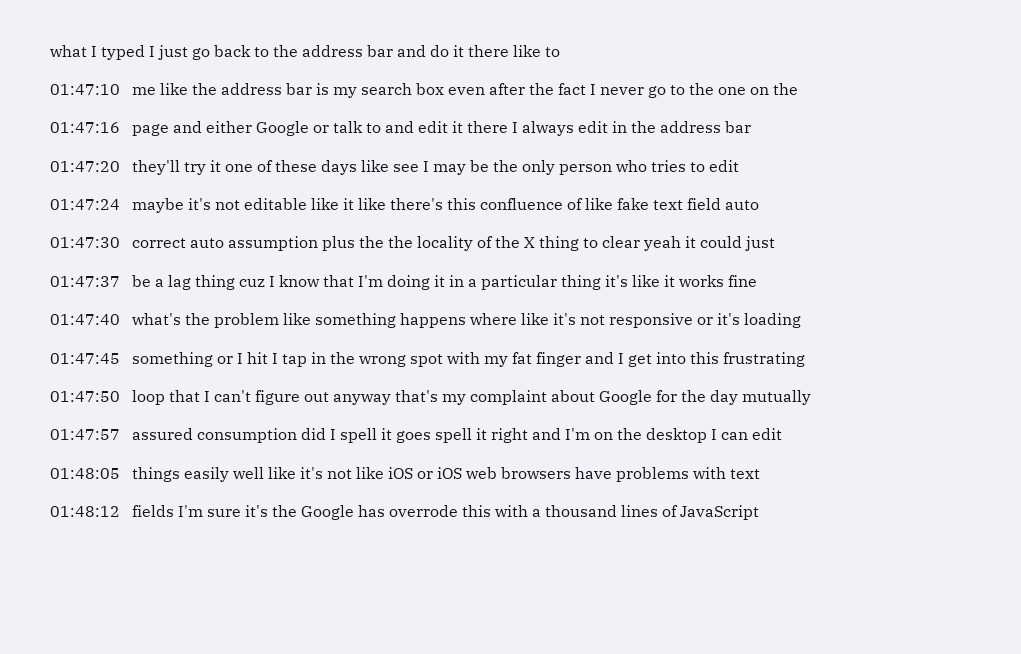what I typed I just go back to the address bar and do it there like to

01:47:10   me like the address bar is my search box even after the fact I never go to the one on the

01:47:16   page and either Google or talk to and edit it there I always edit in the address bar

01:47:20   they'll try it one of these days like see I may be the only person who tries to edit

01:47:24   maybe it's not editable like it like there's this confluence of like fake text field auto

01:47:30   correct auto assumption plus the the locality of the X thing to clear yeah it could just

01:47:37   be a lag thing cuz I know that I'm doing it in a particular thing it's like it works fine

01:47:40   what's the problem like something happens where like it's not responsive or it's loading

01:47:45   something or I hit I tap in the wrong spot with my fat finger and I get into this frustrating

01:47:50   loop that I can't figure out anyway that's my complaint about Google for the day mutually

01:47:57   assured consumption did I spell it goes spell it right and I'm on the desktop I can edit

01:48:05   things easily well like it's not like iOS or iOS web browsers have problems with text

01:48:12   fields I'm sure it's the Google has overrode this with a thousand lines of JavaScript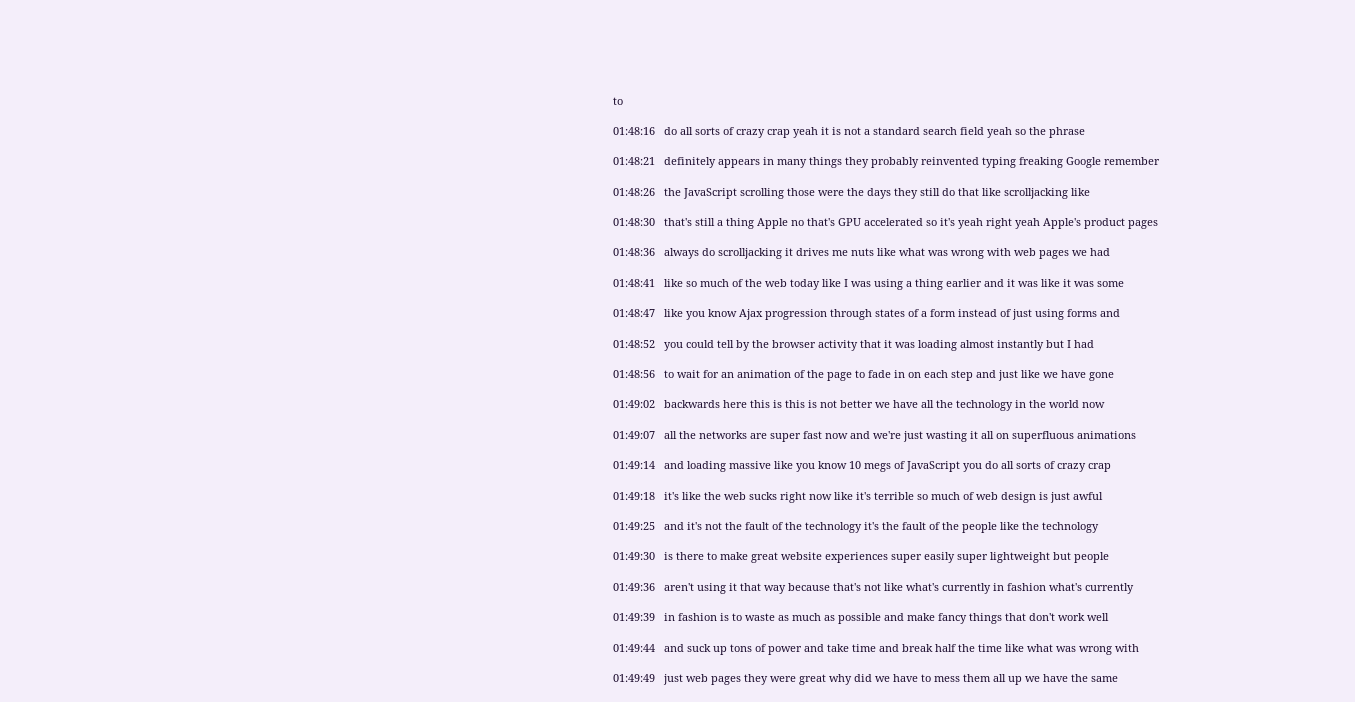to

01:48:16   do all sorts of crazy crap yeah it is not a standard search field yeah so the phrase

01:48:21   definitely appears in many things they probably reinvented typing freaking Google remember

01:48:26   the JavaScript scrolling those were the days they still do that like scrolljacking like

01:48:30   that's still a thing Apple no that's GPU accelerated so it's yeah right yeah Apple's product pages

01:48:36   always do scrolljacking it drives me nuts like what was wrong with web pages we had

01:48:41   like so much of the web today like I was using a thing earlier and it was like it was some

01:48:47   like you know Ajax progression through states of a form instead of just using forms and

01:48:52   you could tell by the browser activity that it was loading almost instantly but I had

01:48:56   to wait for an animation of the page to fade in on each step and just like we have gone

01:49:02   backwards here this is this is not better we have all the technology in the world now

01:49:07   all the networks are super fast now and we're just wasting it all on superfluous animations

01:49:14   and loading massive like you know 10 megs of JavaScript you do all sorts of crazy crap

01:49:18   it's like the web sucks right now like it's terrible so much of web design is just awful

01:49:25   and it's not the fault of the technology it's the fault of the people like the technology

01:49:30   is there to make great website experiences super easily super lightweight but people

01:49:36   aren't using it that way because that's not like what's currently in fashion what's currently

01:49:39   in fashion is to waste as much as possible and make fancy things that don't work well

01:49:44   and suck up tons of power and take time and break half the time like what was wrong with

01:49:49   just web pages they were great why did we have to mess them all up we have the same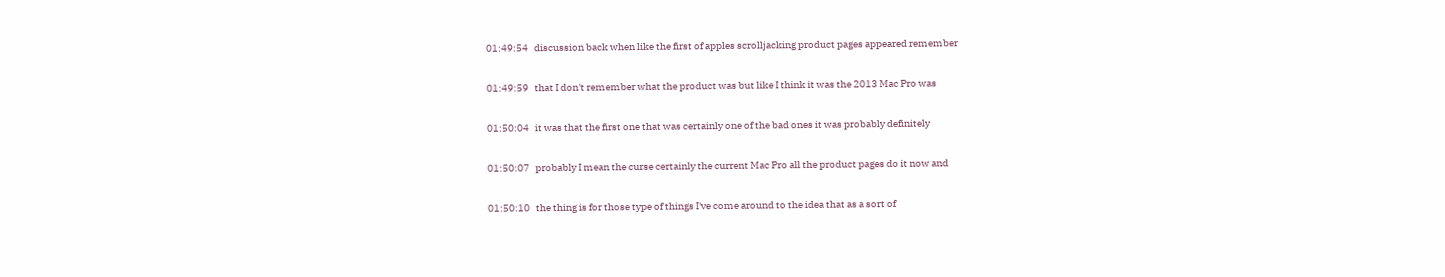01:49:54   discussion back when like the first of apples scrolljacking product pages appeared remember

01:49:59   that I don't remember what the product was but like I think it was the 2013 Mac Pro was

01:50:04   it was that the first one that was certainly one of the bad ones it was probably definitely

01:50:07   probably I mean the curse certainly the current Mac Pro all the product pages do it now and

01:50:10   the thing is for those type of things I've come around to the idea that as a sort of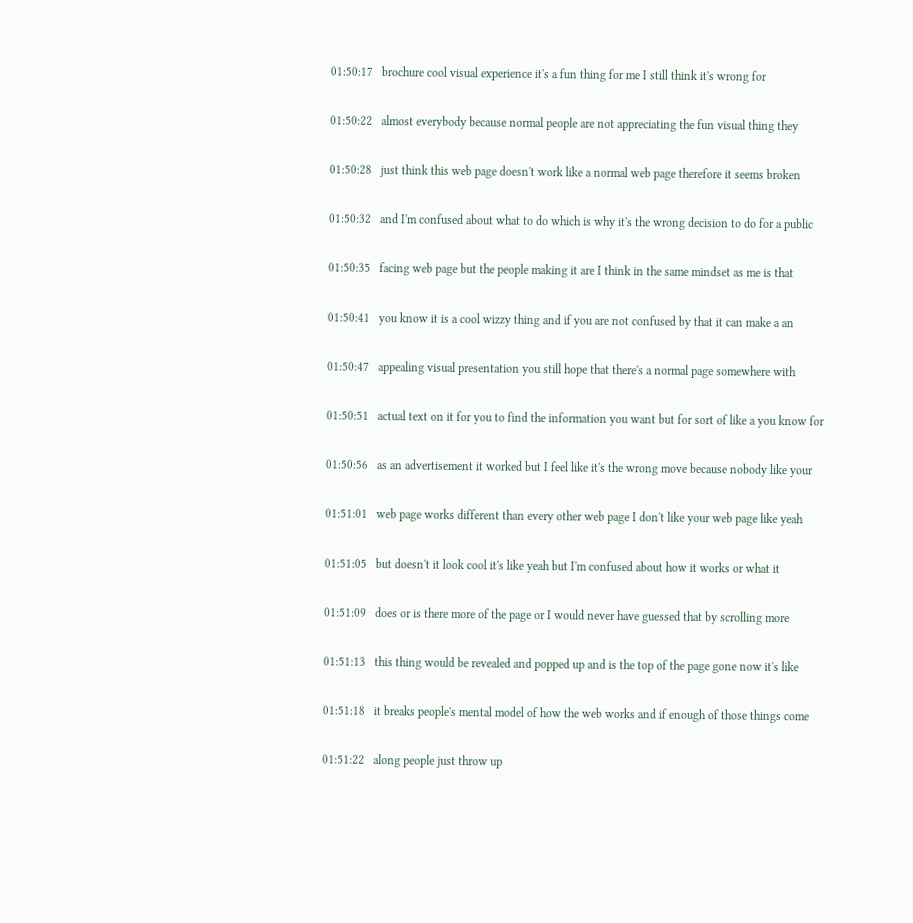01:50:17   brochure cool visual experience it's a fun thing for me I still think it's wrong for

01:50:22   almost everybody because normal people are not appreciating the fun visual thing they

01:50:28   just think this web page doesn't work like a normal web page therefore it seems broken

01:50:32   and I'm confused about what to do which is why it's the wrong decision to do for a public

01:50:35   facing web page but the people making it are I think in the same mindset as me is that

01:50:41   you know it is a cool wizzy thing and if you are not confused by that it can make a an

01:50:47   appealing visual presentation you still hope that there's a normal page somewhere with

01:50:51   actual text on it for you to find the information you want but for sort of like a you know for

01:50:56   as an advertisement it worked but I feel like it's the wrong move because nobody like your

01:51:01   web page works different than every other web page I don't like your web page like yeah

01:51:05   but doesn't it look cool it's like yeah but I'm confused about how it works or what it

01:51:09   does or is there more of the page or I would never have guessed that by scrolling more

01:51:13   this thing would be revealed and popped up and is the top of the page gone now it's like

01:51:18   it breaks people's mental model of how the web works and if enough of those things come

01:51:22   along people just throw up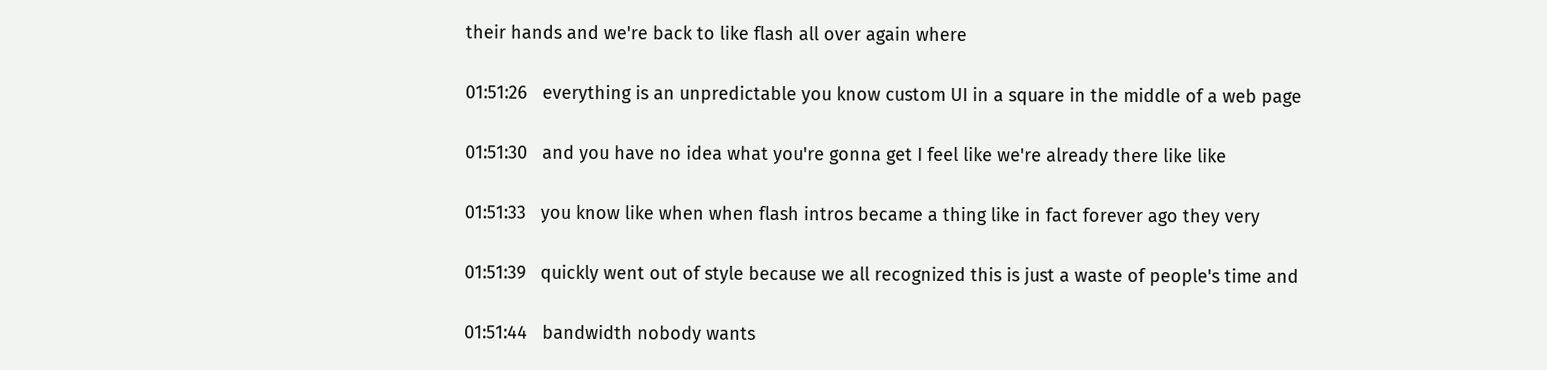their hands and we're back to like flash all over again where

01:51:26   everything is an unpredictable you know custom UI in a square in the middle of a web page

01:51:30   and you have no idea what you're gonna get I feel like we're already there like like

01:51:33   you know like when when flash intros became a thing like in fact forever ago they very

01:51:39   quickly went out of style because we all recognized this is just a waste of people's time and

01:51:44   bandwidth nobody wants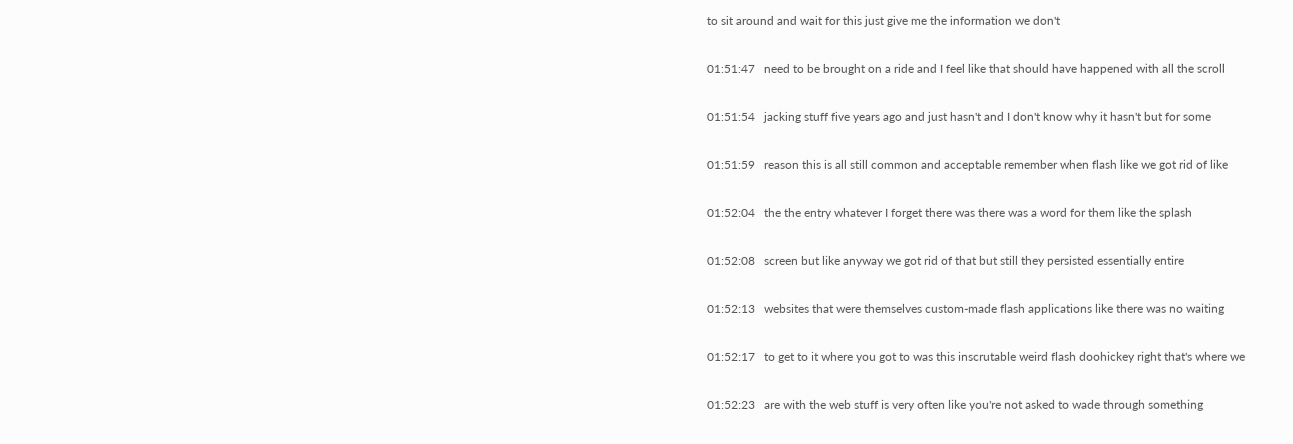to sit around and wait for this just give me the information we don't

01:51:47   need to be brought on a ride and I feel like that should have happened with all the scroll

01:51:54   jacking stuff five years ago and just hasn't and I don't know why it hasn't but for some

01:51:59   reason this is all still common and acceptable remember when flash like we got rid of like

01:52:04   the the entry whatever I forget there was there was a word for them like the splash

01:52:08   screen but like anyway we got rid of that but still they persisted essentially entire

01:52:13   websites that were themselves custom-made flash applications like there was no waiting

01:52:17   to get to it where you got to was this inscrutable weird flash doohickey right that's where we

01:52:23   are with the web stuff is very often like you're not asked to wade through something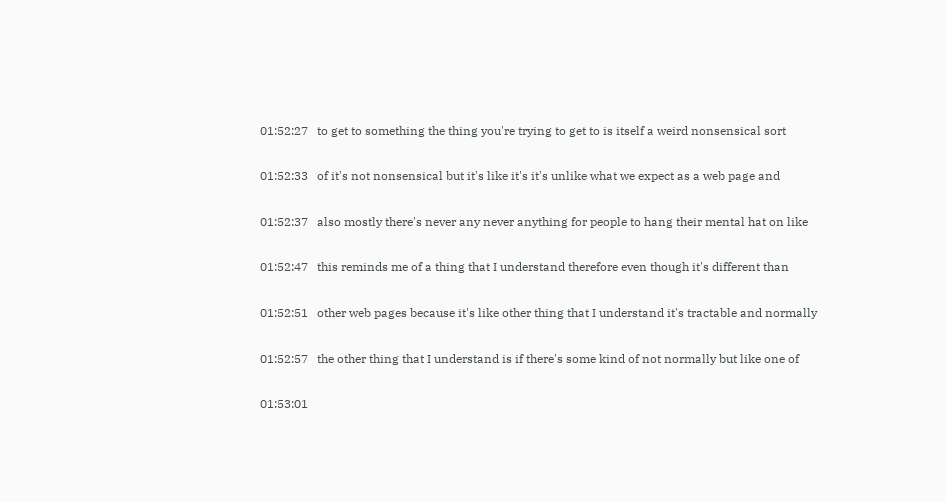01:52:27   to get to something the thing you're trying to get to is itself a weird nonsensical sort

01:52:33   of it's not nonsensical but it's like it's it's unlike what we expect as a web page and

01:52:37   also mostly there's never any never anything for people to hang their mental hat on like

01:52:47   this reminds me of a thing that I understand therefore even though it's different than

01:52:51   other web pages because it's like other thing that I understand it's tractable and normally

01:52:57   the other thing that I understand is if there's some kind of not normally but like one of

01:53:01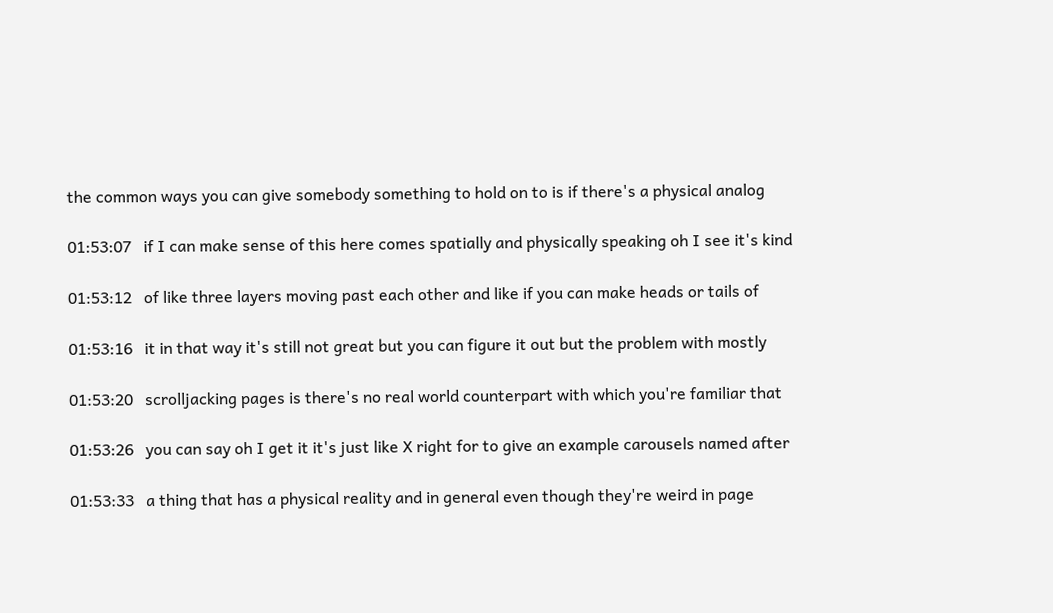the common ways you can give somebody something to hold on to is if there's a physical analog

01:53:07   if I can make sense of this here comes spatially and physically speaking oh I see it's kind

01:53:12   of like three layers moving past each other and like if you can make heads or tails of

01:53:16   it in that way it's still not great but you can figure it out but the problem with mostly

01:53:20   scrolljacking pages is there's no real world counterpart with which you're familiar that

01:53:26   you can say oh I get it it's just like X right for to give an example carousels named after

01:53:33   a thing that has a physical reality and in general even though they're weird in page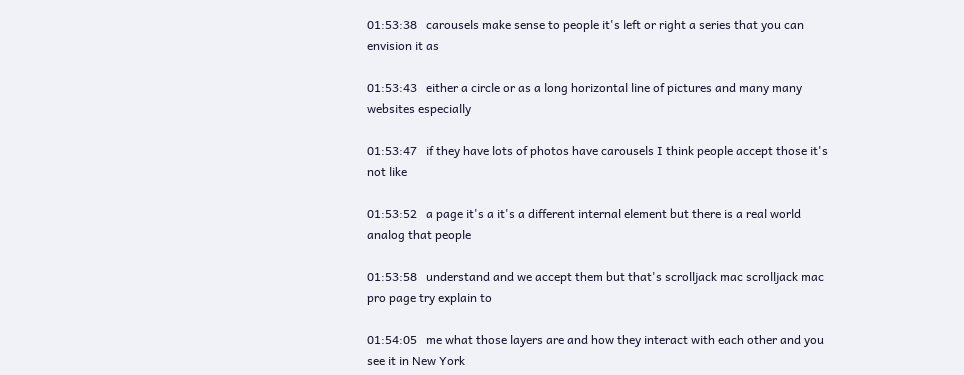01:53:38   carousels make sense to people it's left or right a series that you can envision it as

01:53:43   either a circle or as a long horizontal line of pictures and many many websites especially

01:53:47   if they have lots of photos have carousels I think people accept those it's not like

01:53:52   a page it's a it's a different internal element but there is a real world analog that people

01:53:58   understand and we accept them but that's scrolljack mac scrolljack mac pro page try explain to

01:54:05   me what those layers are and how they interact with each other and you see it in New York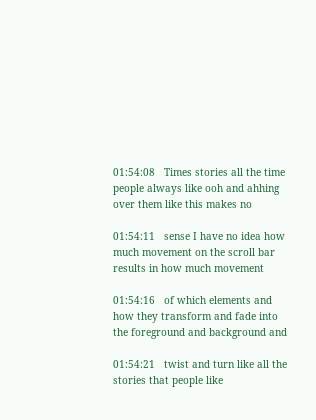01:54:08   Times stories all the time people always like ooh and ahhing over them like this makes no

01:54:11   sense I have no idea how much movement on the scroll bar results in how much movement

01:54:16   of which elements and how they transform and fade into the foreground and background and

01:54:21   twist and turn like all the stories that people like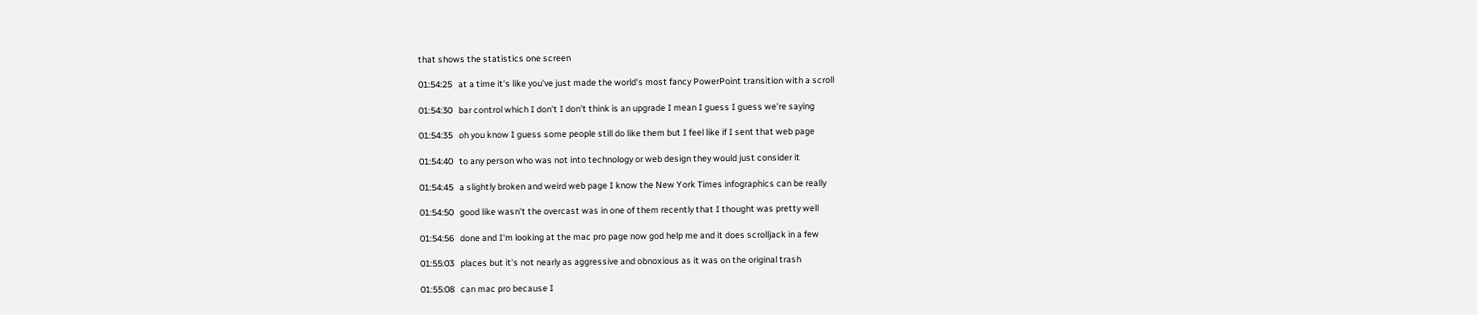that shows the statistics one screen

01:54:25   at a time it's like you've just made the world's most fancy PowerPoint transition with a scroll

01:54:30   bar control which I don't I don't think is an upgrade I mean I guess I guess we're saying

01:54:35   oh you know I guess some people still do like them but I feel like if I sent that web page

01:54:40   to any person who was not into technology or web design they would just consider it

01:54:45   a slightly broken and weird web page I know the New York Times infographics can be really

01:54:50   good like wasn't the overcast was in one of them recently that I thought was pretty well

01:54:56   done and I'm looking at the mac pro page now god help me and it does scrolljack in a few

01:55:03   places but it's not nearly as aggressive and obnoxious as it was on the original trash

01:55:08   can mac pro because I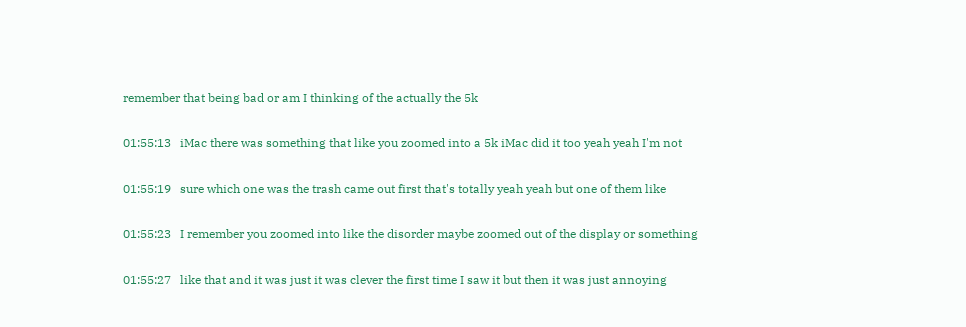remember that being bad or am I thinking of the actually the 5k

01:55:13   iMac there was something that like you zoomed into a 5k iMac did it too yeah yeah I'm not

01:55:19   sure which one was the trash came out first that's totally yeah yeah but one of them like

01:55:23   I remember you zoomed into like the disorder maybe zoomed out of the display or something

01:55:27   like that and it was just it was clever the first time I saw it but then it was just annoying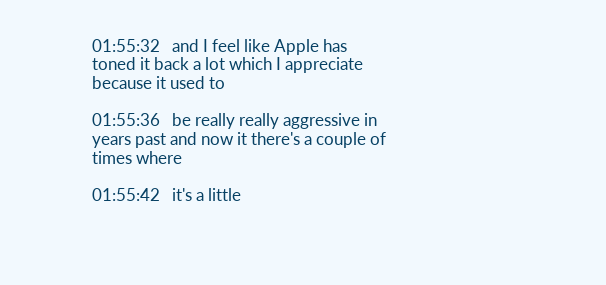01:55:32   and I feel like Apple has toned it back a lot which I appreciate because it used to

01:55:36   be really really aggressive in years past and now it there's a couple of times where

01:55:42   it's a little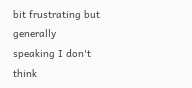bit frustrating but generally speaking I don't think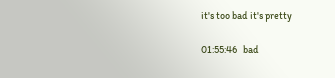it's too bad it's pretty

01:55:46   bad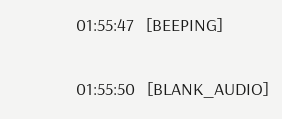01:55:47   [BEEPING]

01:55:50   [BLANK_AUDIO]